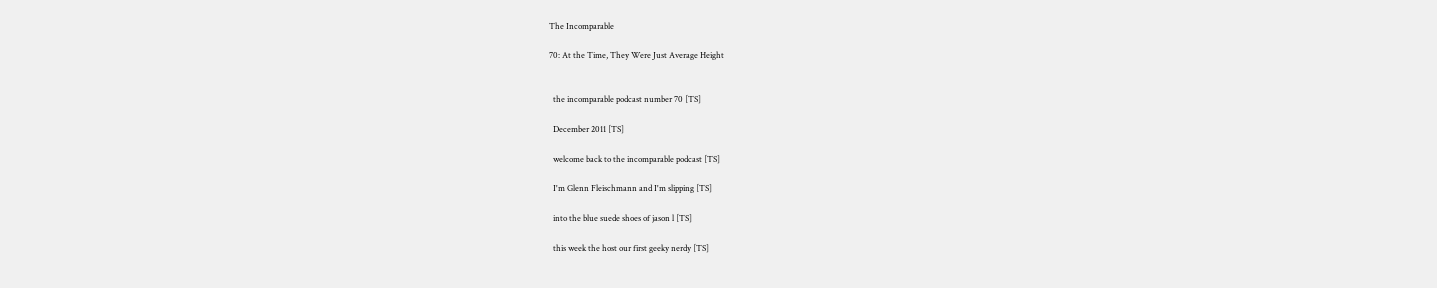The Incomparable

70: At the Time, They Were Just Average Height


  the incomparable podcast number 70 [TS]

  December 2011 [TS]

  welcome back to the incomparable podcast [TS]

  I'm Glenn Fleischmann and I'm slipping [TS]

  into the blue suede shoes of jason l [TS]

  this week the host our first geeky nerdy [TS]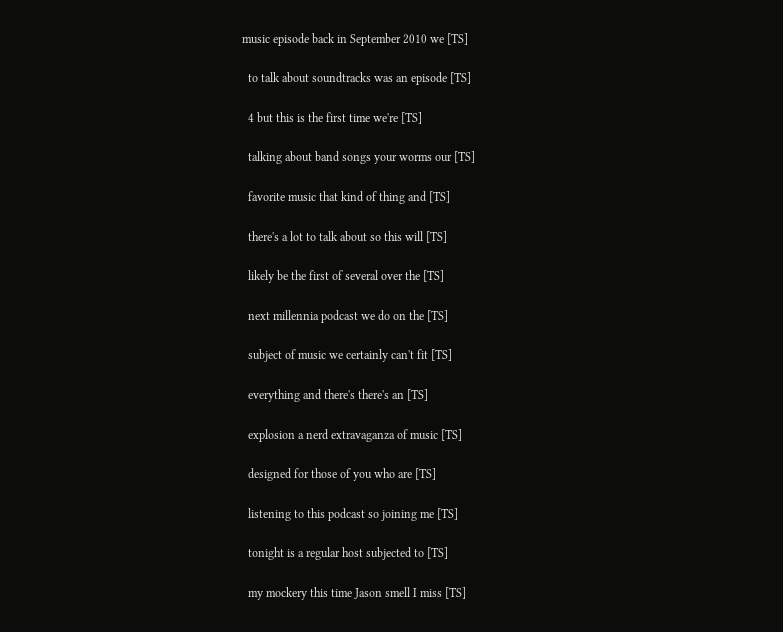music episode back in September 2010 we [TS]

  to talk about soundtracks was an episode [TS]

  4 but this is the first time we're [TS]

  talking about band songs your worms our [TS]

  favorite music that kind of thing and [TS]

  there's a lot to talk about so this will [TS]

  likely be the first of several over the [TS]

  next millennia podcast we do on the [TS]

  subject of music we certainly can't fit [TS]

  everything and there's there's an [TS]

  explosion a nerd extravaganza of music [TS]

  designed for those of you who are [TS]

  listening to this podcast so joining me [TS]

  tonight is a regular host subjected to [TS]

  my mockery this time Jason smell I miss [TS]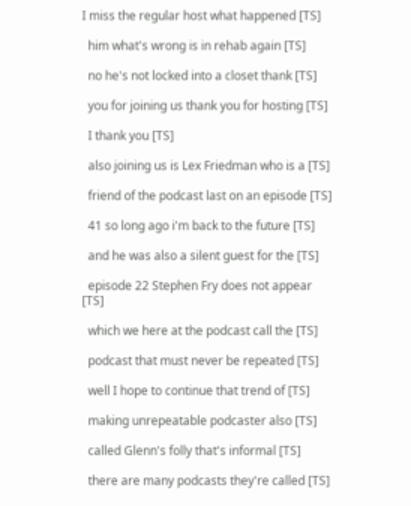I miss the regular host what happened [TS]

  him what's wrong is in rehab again [TS]

  no he's not locked into a closet thank [TS]

  you for joining us thank you for hosting [TS]

  I thank you [TS]

  also joining us is Lex Friedman who is a [TS]

  friend of the podcast last on an episode [TS]

  41 so long ago i'm back to the future [TS]

  and he was also a silent guest for the [TS]

  episode 22 Stephen Fry does not appear [TS]

  which we here at the podcast call the [TS]

  podcast that must never be repeated [TS]

  well I hope to continue that trend of [TS]

  making unrepeatable podcaster also [TS]

  called Glenn's folly that's informal [TS]

  there are many podcasts they're called [TS]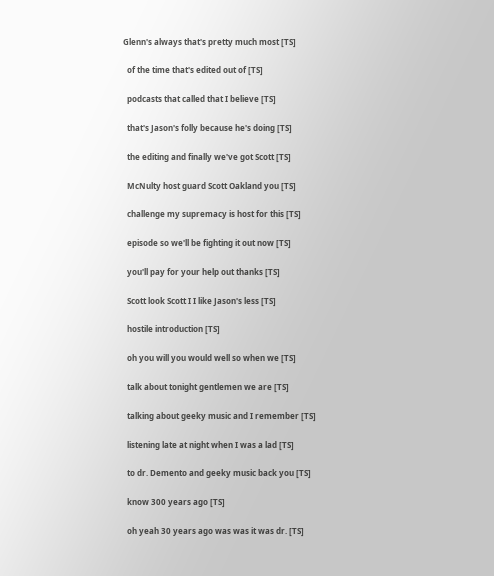Glenn's always that's pretty much most [TS]

  of the time that's edited out of [TS]

  podcasts that called that I believe [TS]

  that's Jason's folly because he's doing [TS]

  the editing and finally we've got Scott [TS]

  McNulty host guard Scott Oakland you [TS]

  challenge my supremacy is host for this [TS]

  episode so we'll be fighting it out now [TS]

  you'll pay for your help out thanks [TS]

  Scott look Scott I I like Jason's less [TS]

  hostile introduction [TS]

  oh you will you would well so when we [TS]

  talk about tonight gentlemen we are [TS]

  talking about geeky music and I remember [TS]

  listening late at night when I was a lad [TS]

  to dr. Demento and geeky music back you [TS]

  know 300 years ago [TS]

  oh yeah 30 years ago was was it was dr. [TS]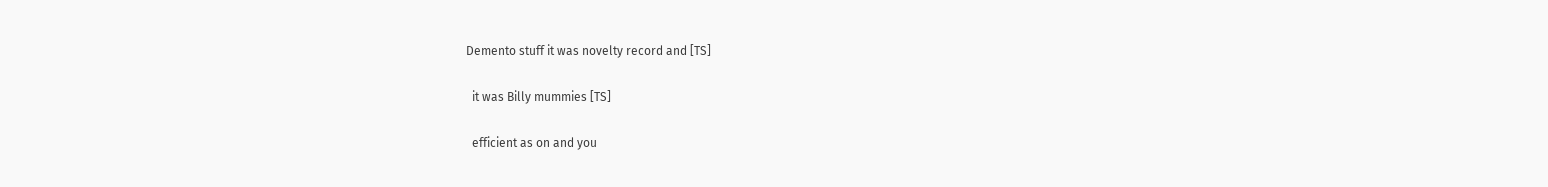Demento stuff it was novelty record and [TS]

  it was Billy mummies [TS]

  efficient as on and you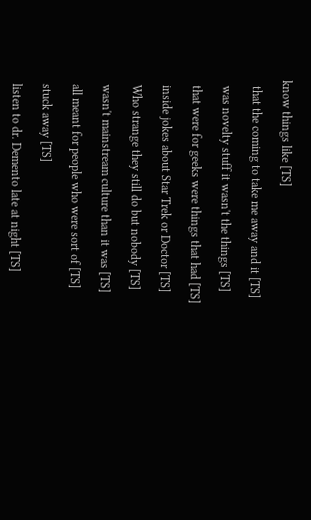know things like [TS]

  that the coming to take me away and it [TS]

  was novelty stuff it wasn't the things [TS]

  that were for geeks were things that had [TS]

  inside jokes about Star Trek or Doctor [TS]

  Who strange they still do but nobody [TS]

  wasn't mainstream culture than it was [TS]

  all meant for people who were sort of [TS]

  stuck away [TS]

  listen to dr. Demento late at night [TS]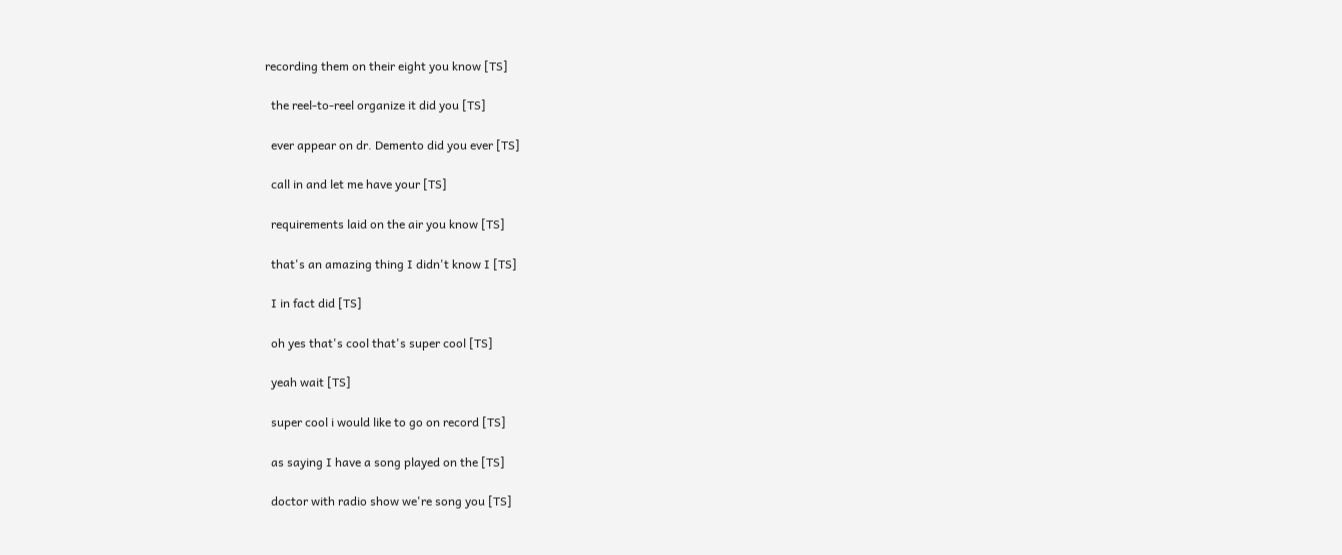recording them on their eight you know [TS]

  the reel-to-reel organize it did you [TS]

  ever appear on dr. Demento did you ever [TS]

  call in and let me have your [TS]

  requirements laid on the air you know [TS]

  that's an amazing thing I didn't know I [TS]

  I in fact did [TS]

  oh yes that's cool that's super cool [TS]

  yeah wait [TS]

  super cool i would like to go on record [TS]

  as saying I have a song played on the [TS]

  doctor with radio show we're song you [TS]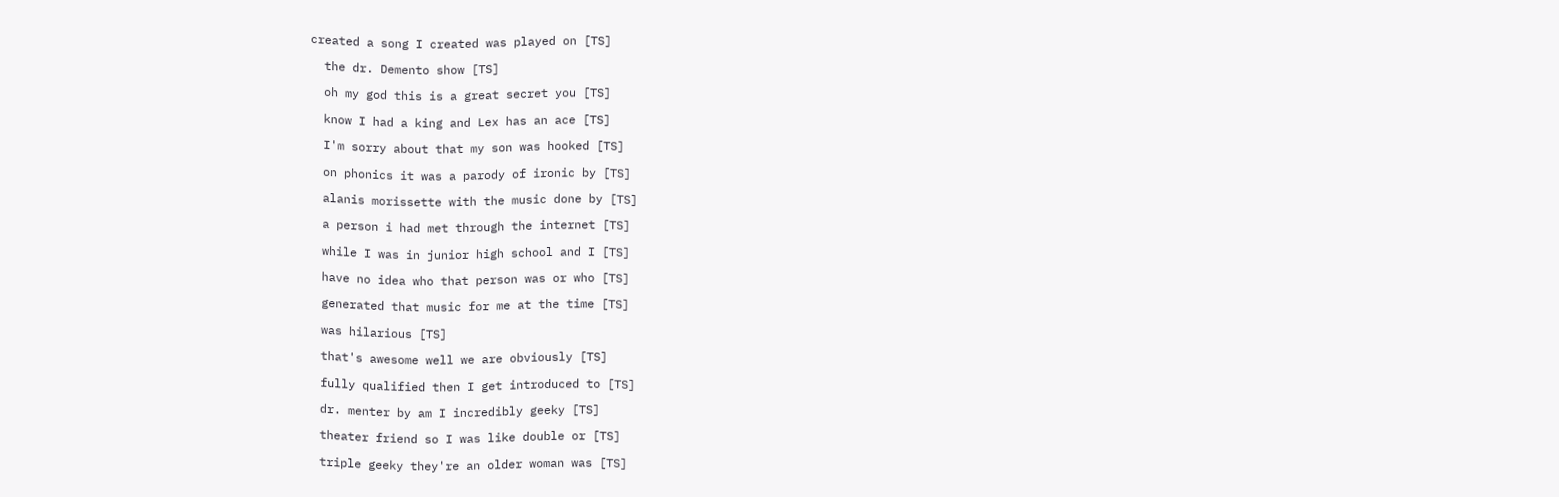created a song I created was played on [TS]

  the dr. Demento show [TS]

  oh my god this is a great secret you [TS]

  know I had a king and Lex has an ace [TS]

  I'm sorry about that my son was hooked [TS]

  on phonics it was a parody of ironic by [TS]

  alanis morissette with the music done by [TS]

  a person i had met through the internet [TS]

  while I was in junior high school and I [TS]

  have no idea who that person was or who [TS]

  generated that music for me at the time [TS]

  was hilarious [TS]

  that's awesome well we are obviously [TS]

  fully qualified then I get introduced to [TS]

  dr. menter by am I incredibly geeky [TS]

  theater friend so I was like double or [TS]

  triple geeky they're an older woman was [TS]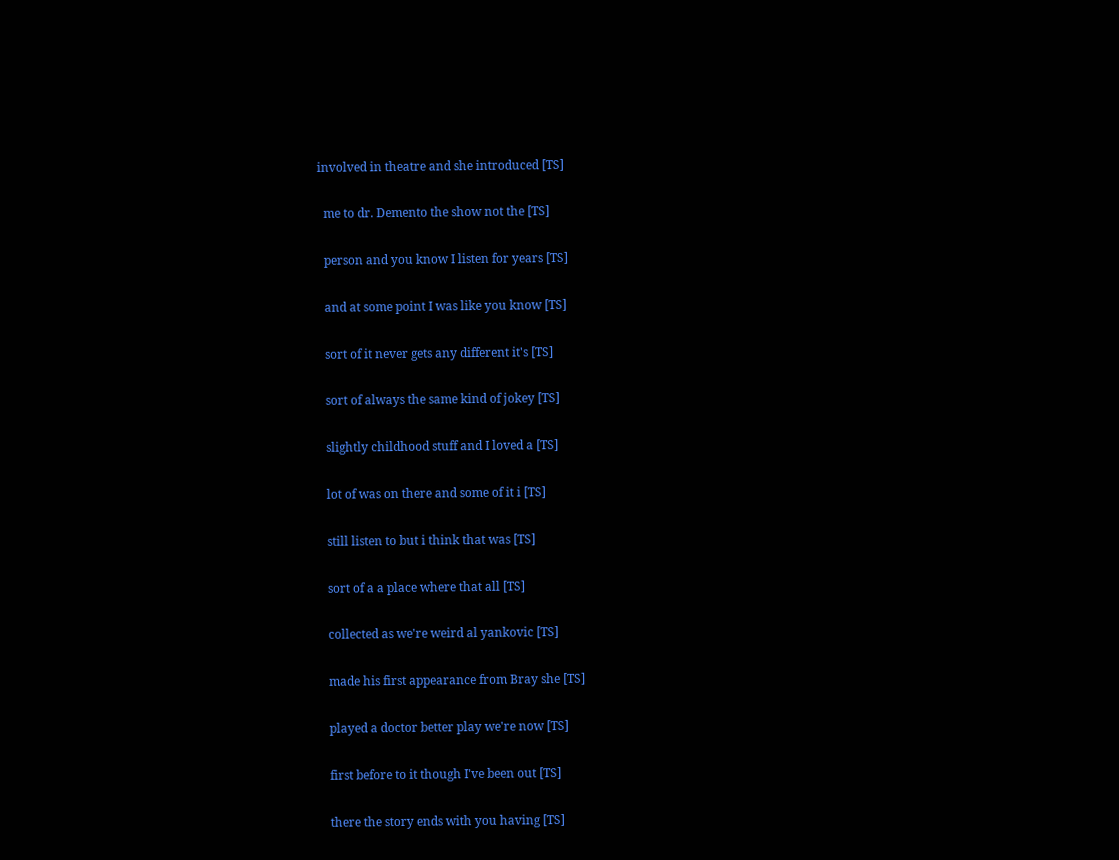involved in theatre and she introduced [TS]

  me to dr. Demento the show not the [TS]

  person and you know I listen for years [TS]

  and at some point I was like you know [TS]

  sort of it never gets any different it's [TS]

  sort of always the same kind of jokey [TS]

  slightly childhood stuff and I loved a [TS]

  lot of was on there and some of it i [TS]

  still listen to but i think that was [TS]

  sort of a a place where that all [TS]

  collected as we're weird al yankovic [TS]

  made his first appearance from Bray she [TS]

  played a doctor better play we're now [TS]

  first before to it though I've been out [TS]

  there the story ends with you having [TS]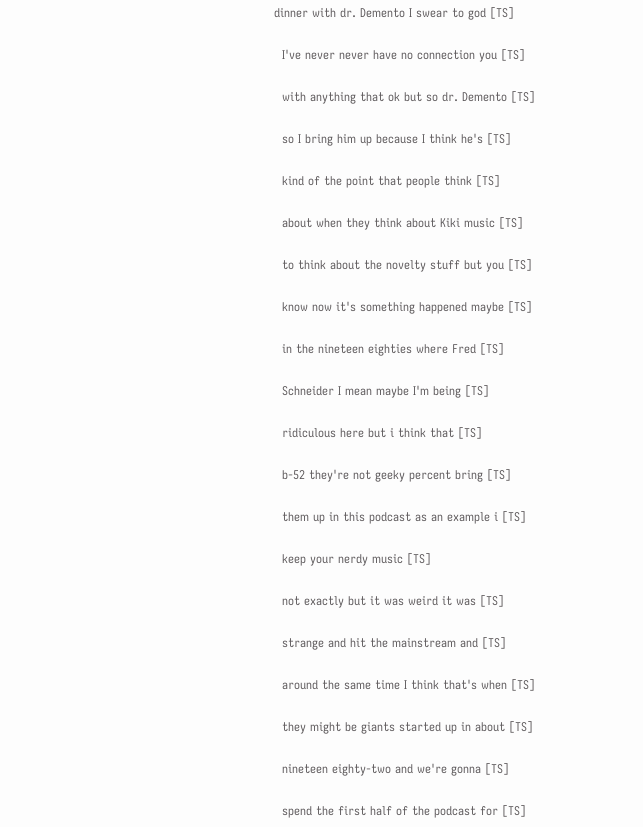dinner with dr. Demento I swear to god [TS]

  I've never never have no connection you [TS]

  with anything that ok but so dr. Demento [TS]

  so I bring him up because I think he's [TS]

  kind of the point that people think [TS]

  about when they think about Kiki music [TS]

  to think about the novelty stuff but you [TS]

  know now it's something happened maybe [TS]

  in the nineteen eighties where Fred [TS]

  Schneider I mean maybe I'm being [TS]

  ridiculous here but i think that [TS]

  b-52 they're not geeky percent bring [TS]

  them up in this podcast as an example i [TS]

  keep your nerdy music [TS]

  not exactly but it was weird it was [TS]

  strange and hit the mainstream and [TS]

  around the same time I think that's when [TS]

  they might be giants started up in about [TS]

  nineteen eighty-two and we're gonna [TS]

  spend the first half of the podcast for [TS]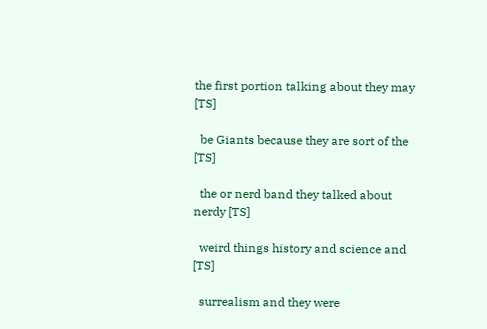the first portion talking about they may [TS]

  be Giants because they are sort of the [TS]

  the or nerd band they talked about nerdy [TS]

  weird things history and science and [TS]

  surrealism and they were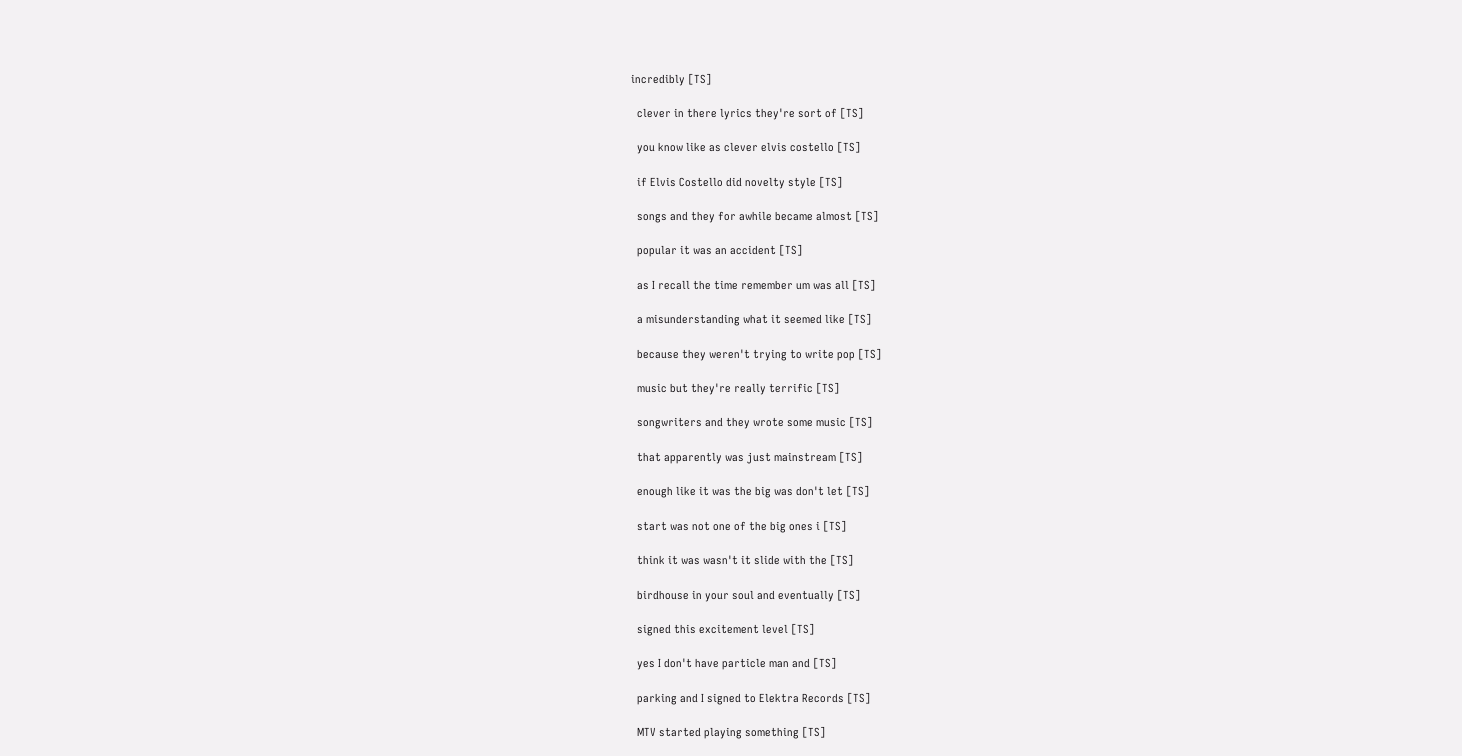incredibly [TS]

  clever in there lyrics they're sort of [TS]

  you know like as clever elvis costello [TS]

  if Elvis Costello did novelty style [TS]

  songs and they for awhile became almost [TS]

  popular it was an accident [TS]

  as I recall the time remember um was all [TS]

  a misunderstanding what it seemed like [TS]

  because they weren't trying to write pop [TS]

  music but they're really terrific [TS]

  songwriters and they wrote some music [TS]

  that apparently was just mainstream [TS]

  enough like it was the big was don't let [TS]

  start was not one of the big ones i [TS]

  think it was wasn't it slide with the [TS]

  birdhouse in your soul and eventually [TS]

  signed this excitement level [TS]

  yes I don't have particle man and [TS]

  parking and I signed to Elektra Records [TS]

  MTV started playing something [TS]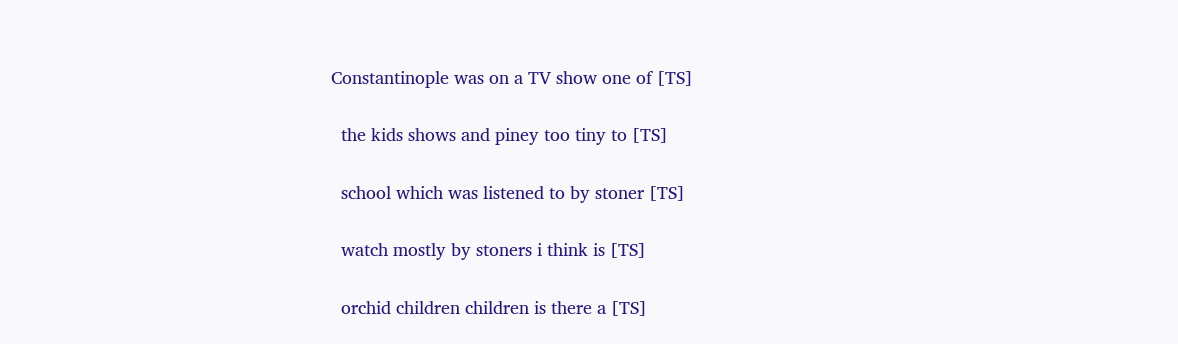Constantinople was on a TV show one of [TS]

  the kids shows and piney too tiny to [TS]

  school which was listened to by stoner [TS]

  watch mostly by stoners i think is [TS]

  orchid children children is there a [TS]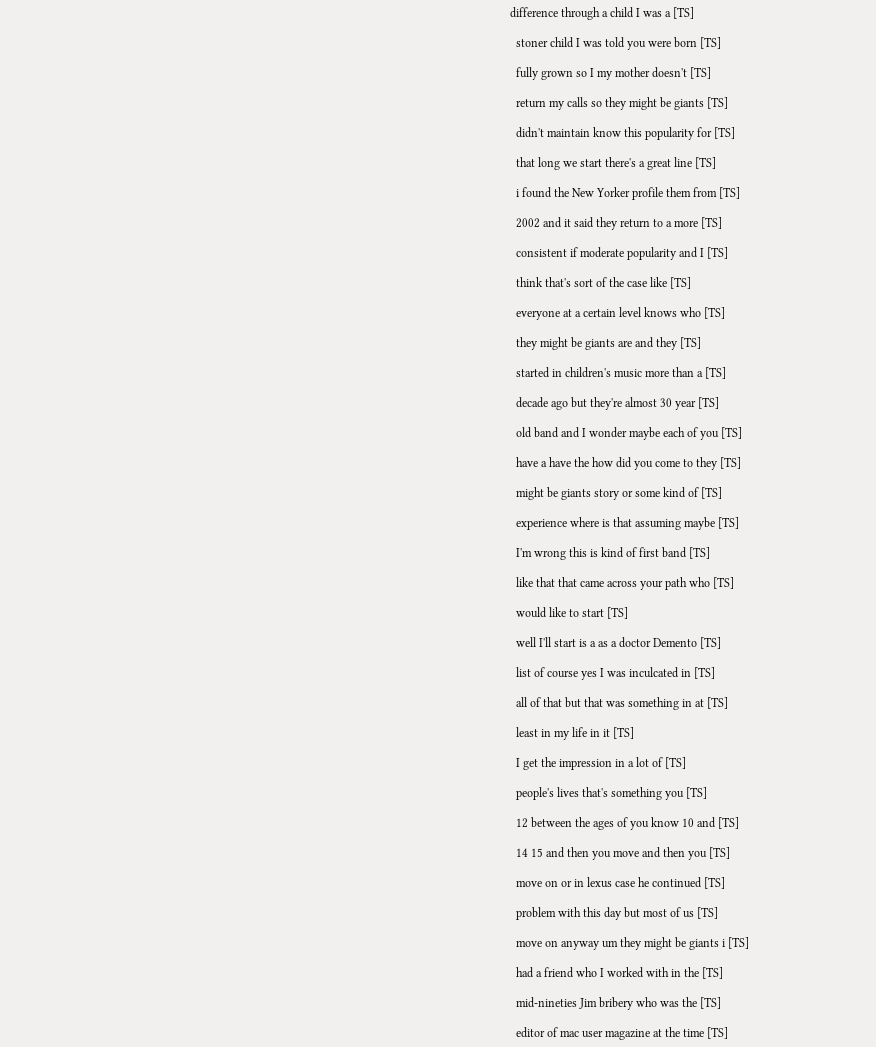difference through a child I was a [TS]

  stoner child I was told you were born [TS]

  fully grown so I my mother doesn't [TS]

  return my calls so they might be giants [TS]

  didn't maintain know this popularity for [TS]

  that long we start there's a great line [TS]

  i found the New Yorker profile them from [TS]

  2002 and it said they return to a more [TS]

  consistent if moderate popularity and I [TS]

  think that's sort of the case like [TS]

  everyone at a certain level knows who [TS]

  they might be giants are and they [TS]

  started in children's music more than a [TS]

  decade ago but they're almost 30 year [TS]

  old band and I wonder maybe each of you [TS]

  have a have the how did you come to they [TS]

  might be giants story or some kind of [TS]

  experience where is that assuming maybe [TS]

  I'm wrong this is kind of first band [TS]

  like that that came across your path who [TS]

  would like to start [TS]

  well I'll start is a as a doctor Demento [TS]

  list of course yes I was inculcated in [TS]

  all of that but that was something in at [TS]

  least in my life in it [TS]

  I get the impression in a lot of [TS]

  people's lives that's something you [TS]

  12 between the ages of you know 10 and [TS]

  14 15 and then you move and then you [TS]

  move on or in lexus case he continued [TS]

  problem with this day but most of us [TS]

  move on anyway um they might be giants i [TS]

  had a friend who I worked with in the [TS]

  mid-nineties Jim bribery who was the [TS]

  editor of mac user magazine at the time [TS]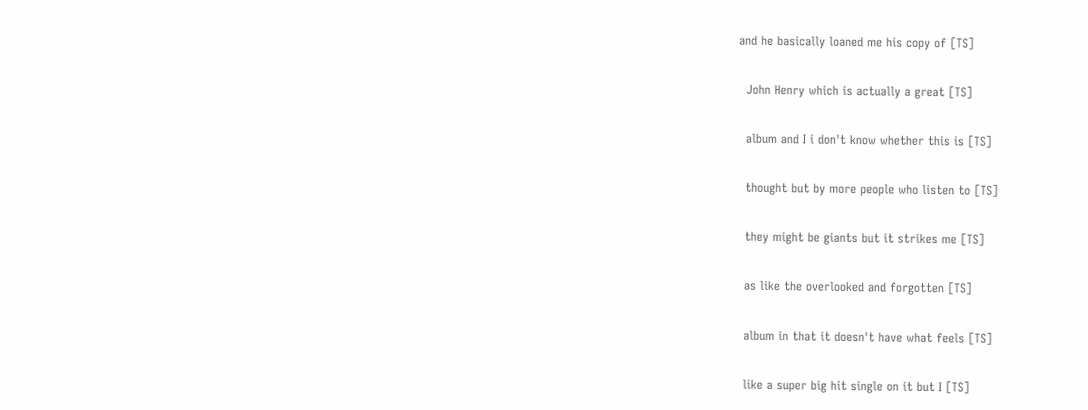and he basically loaned me his copy of [TS]

  John Henry which is actually a great [TS]

  album and I i don't know whether this is [TS]

  thought but by more people who listen to [TS]

  they might be giants but it strikes me [TS]

  as like the overlooked and forgotten [TS]

  album in that it doesn't have what feels [TS]

  like a super big hit single on it but I [TS]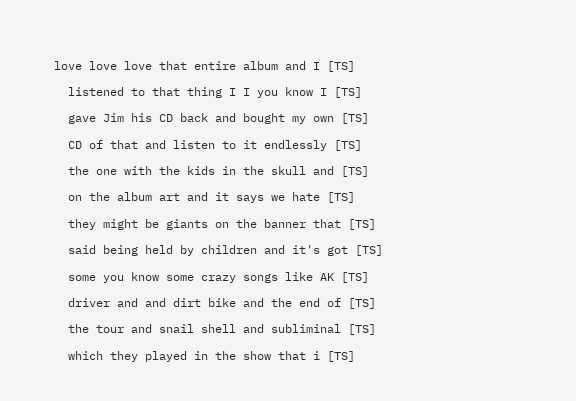love love love that entire album and I [TS]

  listened to that thing I I you know I [TS]

  gave Jim his CD back and bought my own [TS]

  CD of that and listen to it endlessly [TS]

  the one with the kids in the skull and [TS]

  on the album art and it says we hate [TS]

  they might be giants on the banner that [TS]

  said being held by children and it's got [TS]

  some you know some crazy songs like AK [TS]

  driver and and dirt bike and the end of [TS]

  the tour and snail shell and subliminal [TS]

  which they played in the show that i [TS]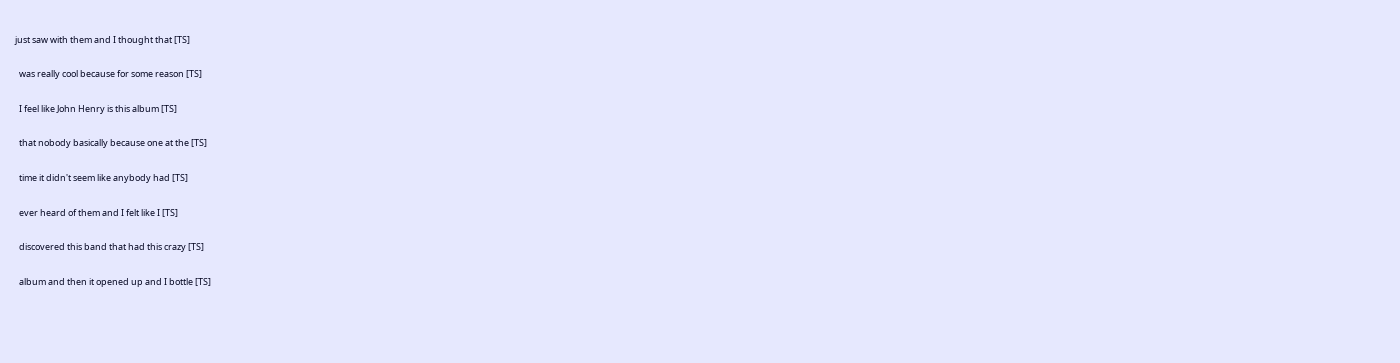just saw with them and I thought that [TS]

  was really cool because for some reason [TS]

  I feel like John Henry is this album [TS]

  that nobody basically because one at the [TS]

  time it didn't seem like anybody had [TS]

  ever heard of them and I felt like I [TS]

  discovered this band that had this crazy [TS]

  album and then it opened up and I bottle [TS]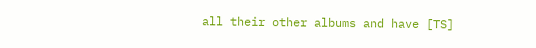all their other albums and have [TS]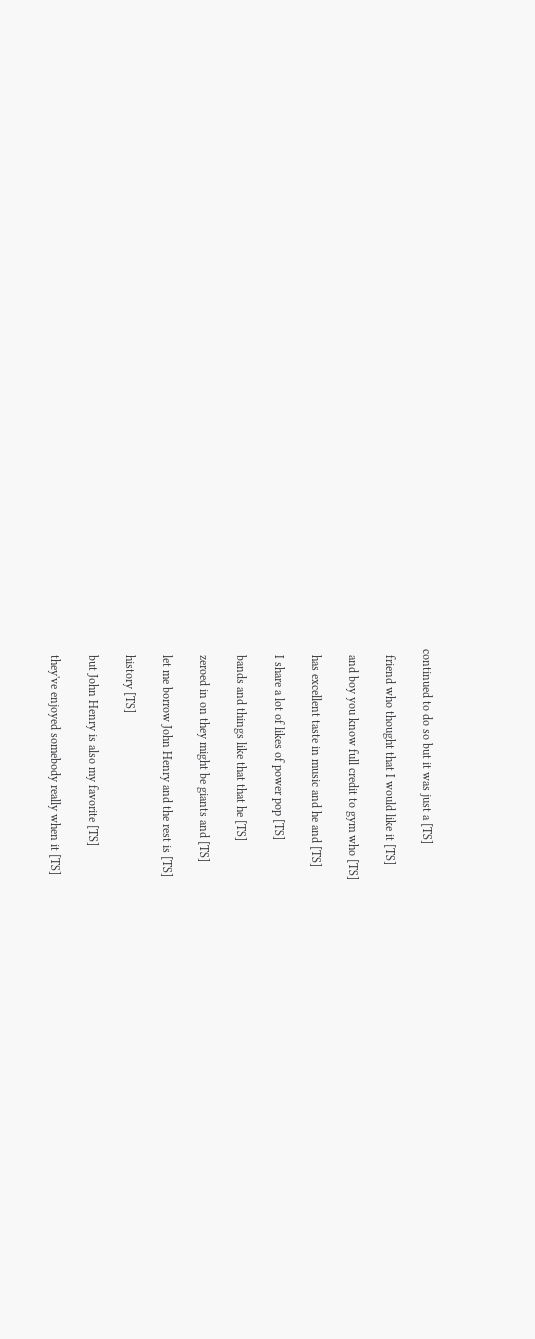continued to do so but it was just a [TS]

  friend who thought that I would like it [TS]

  and boy you know full credit to gym who [TS]

  has excellent taste in music and he and [TS]

  I share a lot of likes of power pop [TS]

  bands and things like that that he [TS]

  zeroed in on they might be giants and [TS]

  let me borrow John Henry and the rest is [TS]

  history [TS]

  but John Henry is also my favorite [TS]

  they've enjoyed somebody really when it [TS]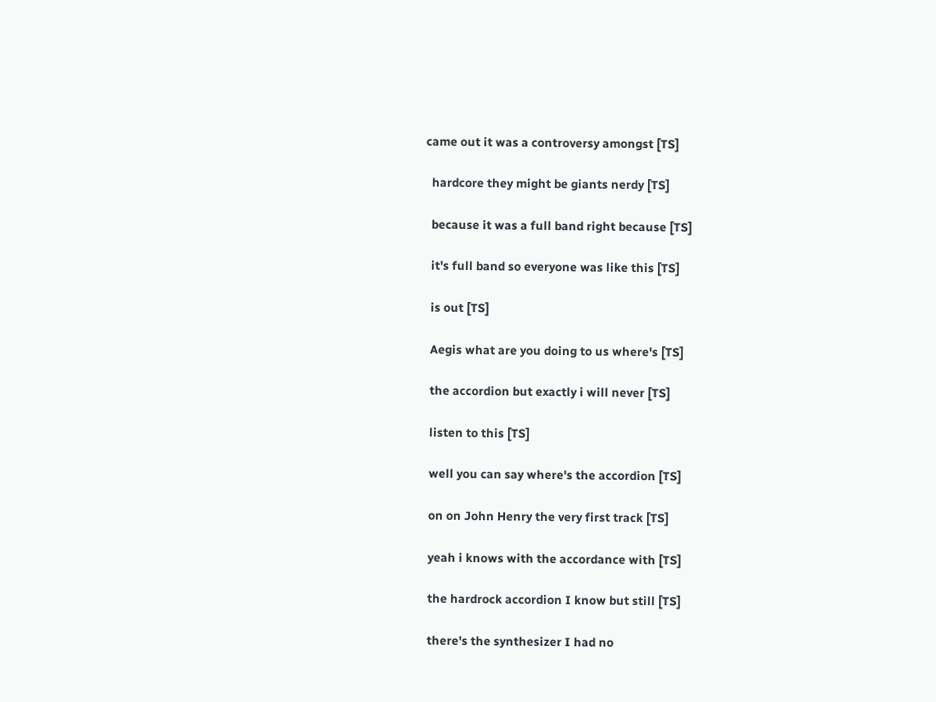came out it was a controversy amongst [TS]

  hardcore they might be giants nerdy [TS]

  because it was a full band right because [TS]

  it's full band so everyone was like this [TS]

  is out [TS]

  Aegis what are you doing to us where's [TS]

  the accordion but exactly i will never [TS]

  listen to this [TS]

  well you can say where's the accordion [TS]

  on on John Henry the very first track [TS]

  yeah i knows with the accordance with [TS]

  the hardrock accordion I know but still [TS]

  there's the synthesizer I had no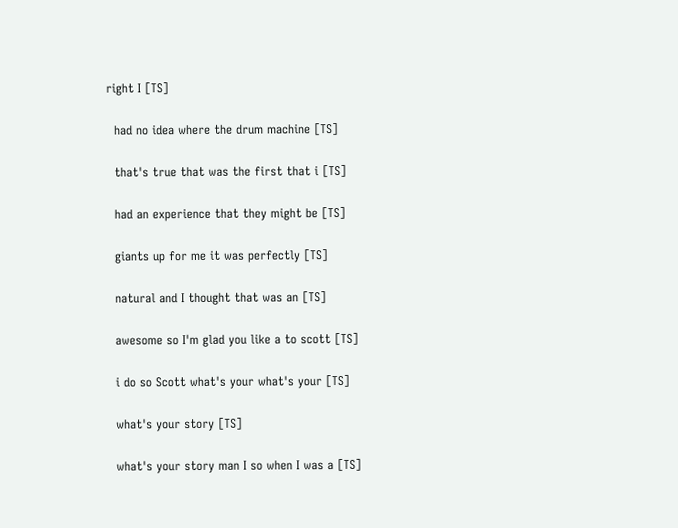right I [TS]

  had no idea where the drum machine [TS]

  that's true that was the first that i [TS]

  had an experience that they might be [TS]

  giants up for me it was perfectly [TS]

  natural and I thought that was an [TS]

  awesome so I'm glad you like a to scott [TS]

  i do so Scott what's your what's your [TS]

  what's your story [TS]

  what's your story man I so when I was a [TS]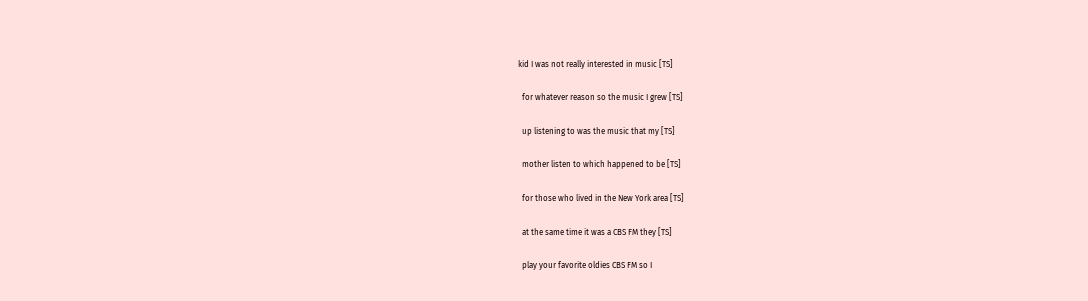kid I was not really interested in music [TS]

  for whatever reason so the music I grew [TS]

  up listening to was the music that my [TS]

  mother listen to which happened to be [TS]

  for those who lived in the New York area [TS]

  at the same time it was a CBS FM they [TS]

  play your favorite oldies CBS FM so I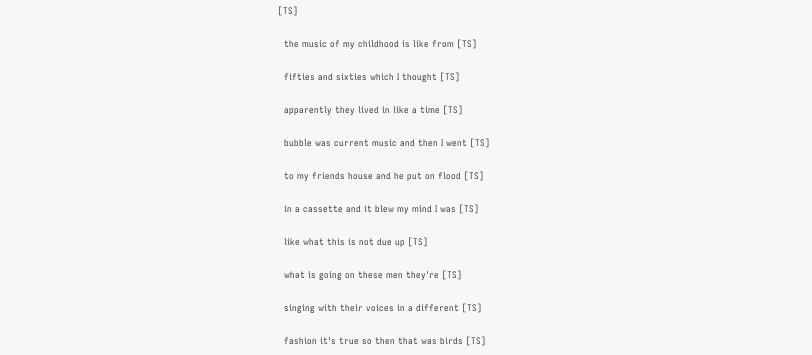[TS]

  the music of my childhood is like from [TS]

  fifties and sixties which I thought [TS]

  apparently they lived in like a time [TS]

  bubble was current music and then I went [TS]

  to my friends house and he put on flood [TS]

  in a cassette and it blew my mind I was [TS]

  like what this is not due up [TS]

  what is going on these men they're [TS]

  singing with their voices in a different [TS]

  fashion it's true so then that was birds [TS]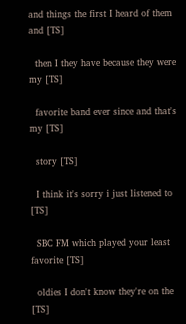and things the first I heard of them and [TS]

  then I they have because they were my [TS]

  favorite band ever since and that's my [TS]

  story [TS]

  I think it's sorry i just listened to [TS]

  SBC FM which played your least favorite [TS]

  oldies I don't know they're on the [TS]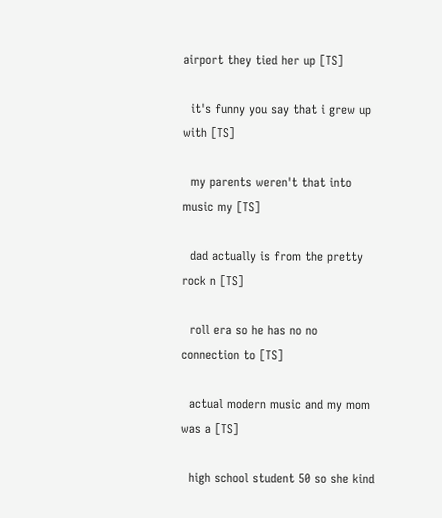airport they tied her up [TS]

  it's funny you say that i grew up with [TS]

  my parents weren't that into music my [TS]

  dad actually is from the pretty rock n [TS]

  roll era so he has no no connection to [TS]

  actual modern music and my mom was a [TS]

  high school student 50 so she kind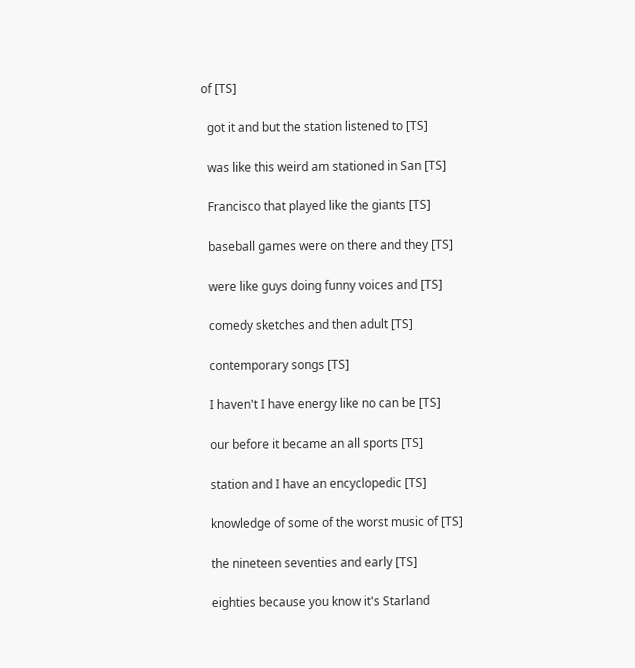of [TS]

  got it and but the station listened to [TS]

  was like this weird am stationed in San [TS]

  Francisco that played like the giants [TS]

  baseball games were on there and they [TS]

  were like guys doing funny voices and [TS]

  comedy sketches and then adult [TS]

  contemporary songs [TS]

  I haven't I have energy like no can be [TS]

  our before it became an all sports [TS]

  station and I have an encyclopedic [TS]

  knowledge of some of the worst music of [TS]

  the nineteen seventies and early [TS]

  eighties because you know it's Starland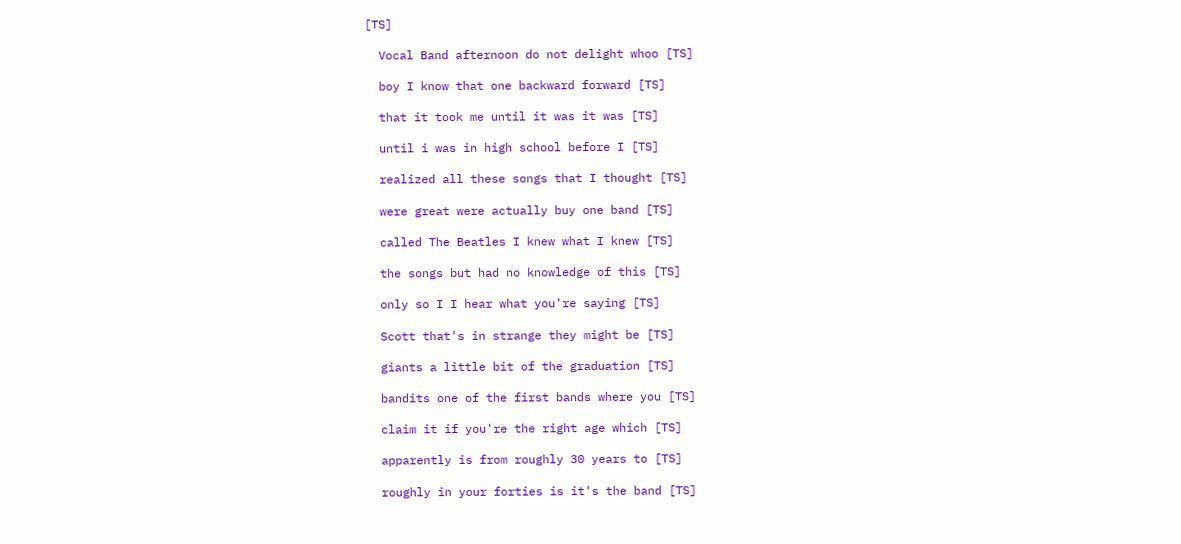[TS]

  Vocal Band afternoon do not delight whoo [TS]

  boy I know that one backward forward [TS]

  that it took me until it was it was [TS]

  until i was in high school before I [TS]

  realized all these songs that I thought [TS]

  were great were actually buy one band [TS]

  called The Beatles I knew what I knew [TS]

  the songs but had no knowledge of this [TS]

  only so I I hear what you're saying [TS]

  Scott that's in strange they might be [TS]

  giants a little bit of the graduation [TS]

  bandits one of the first bands where you [TS]

  claim it if you're the right age which [TS]

  apparently is from roughly 30 years to [TS]

  roughly in your forties is it's the band [TS]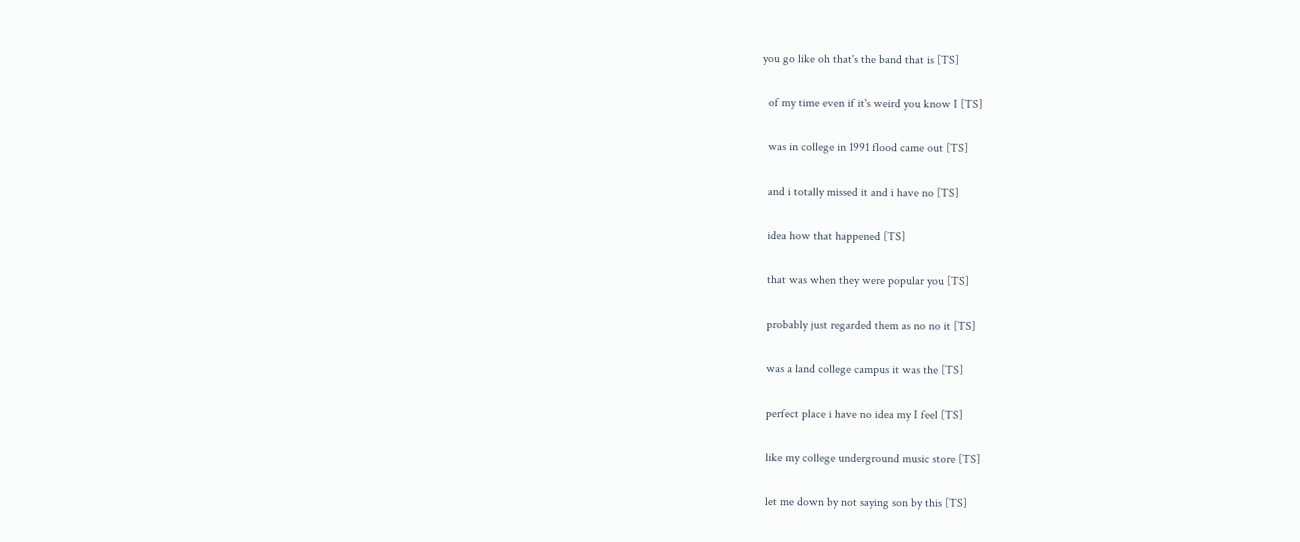you go like oh that's the band that is [TS]

  of my time even if it's weird you know I [TS]

  was in college in 1991 flood came out [TS]

  and i totally missed it and i have no [TS]

  idea how that happened [TS]

  that was when they were popular you [TS]

  probably just regarded them as no no it [TS]

  was a land college campus it was the [TS]

  perfect place i have no idea my I feel [TS]

  like my college underground music store [TS]

  let me down by not saying son by this [TS]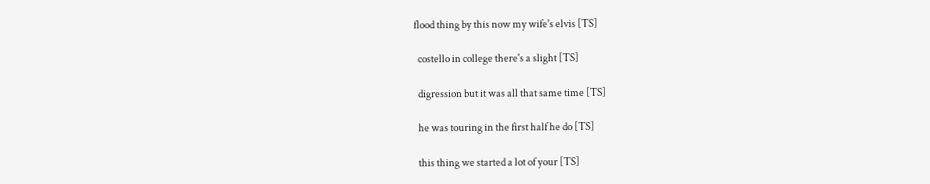flood thing by this now my wife's elvis [TS]

  costello in college there's a slight [TS]

  digression but it was all that same time [TS]

  he was touring in the first half he do [TS]

  this thing we started a lot of your [TS]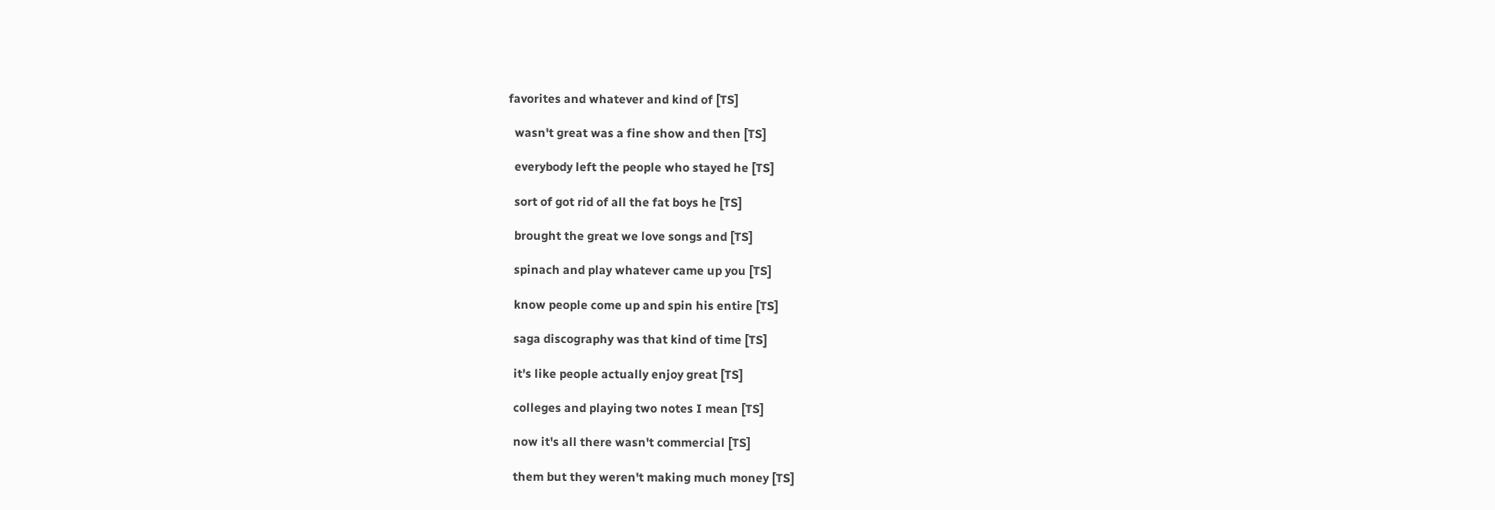favorites and whatever and kind of [TS]

  wasn't great was a fine show and then [TS]

  everybody left the people who stayed he [TS]

  sort of got rid of all the fat boys he [TS]

  brought the great we love songs and [TS]

  spinach and play whatever came up you [TS]

  know people come up and spin his entire [TS]

  saga discography was that kind of time [TS]

  it's like people actually enjoy great [TS]

  colleges and playing two notes I mean [TS]

  now it's all there wasn't commercial [TS]

  them but they weren't making much money [TS]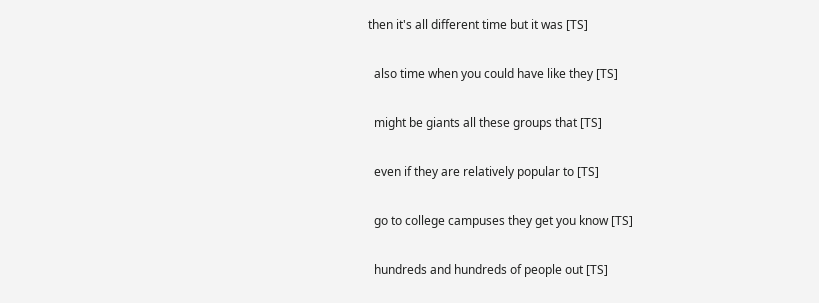then it's all different time but it was [TS]

  also time when you could have like they [TS]

  might be giants all these groups that [TS]

  even if they are relatively popular to [TS]

  go to college campuses they get you know [TS]

  hundreds and hundreds of people out [TS]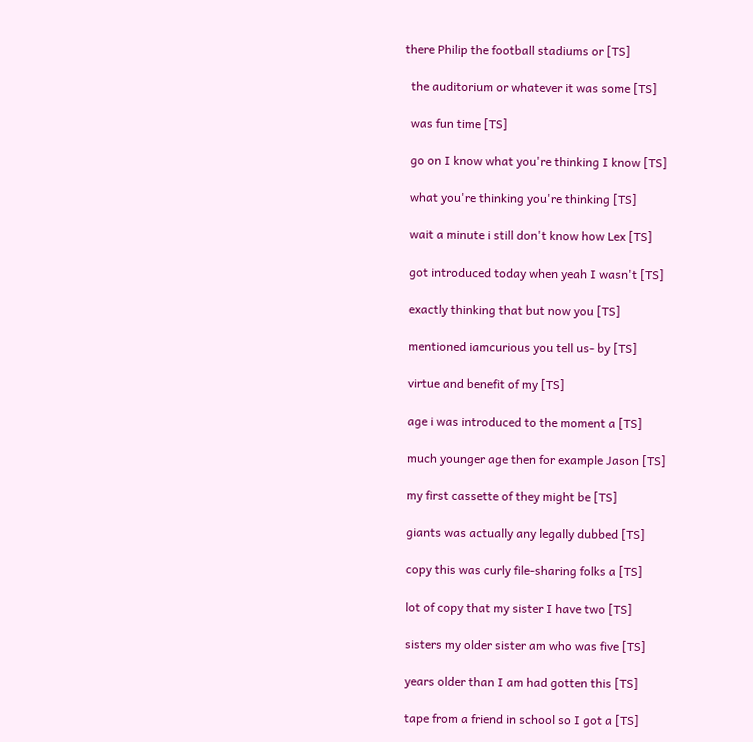there Philip the football stadiums or [TS]

  the auditorium or whatever it was some [TS]

  was fun time [TS]

  go on I know what you're thinking I know [TS]

  what you're thinking you're thinking [TS]

  wait a minute i still don't know how Lex [TS]

  got introduced today when yeah I wasn't [TS]

  exactly thinking that but now you [TS]

  mentioned iamcurious you tell us- by [TS]

  virtue and benefit of my [TS]

  age i was introduced to the moment a [TS]

  much younger age then for example Jason [TS]

  my first cassette of they might be [TS]

  giants was actually any legally dubbed [TS]

  copy this was curly file-sharing folks a [TS]

  lot of copy that my sister I have two [TS]

  sisters my older sister am who was five [TS]

  years older than I am had gotten this [TS]

  tape from a friend in school so I got a [TS]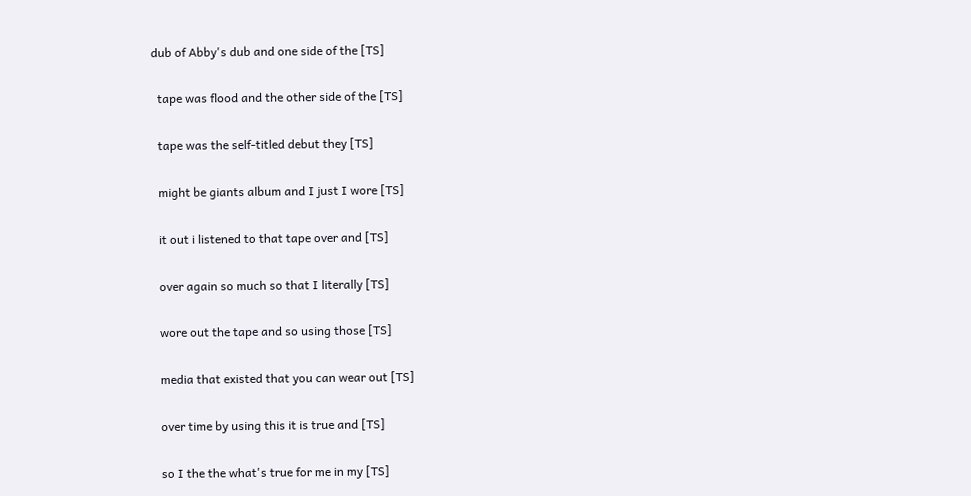dub of Abby's dub and one side of the [TS]

  tape was flood and the other side of the [TS]

  tape was the self-titled debut they [TS]

  might be giants album and I just I wore [TS]

  it out i listened to that tape over and [TS]

  over again so much so that I literally [TS]

  wore out the tape and so using those [TS]

  media that existed that you can wear out [TS]

  over time by using this it is true and [TS]

  so I the the what's true for me in my [TS]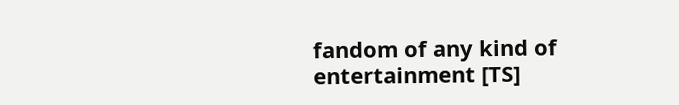fandom of any kind of entertainment [TS]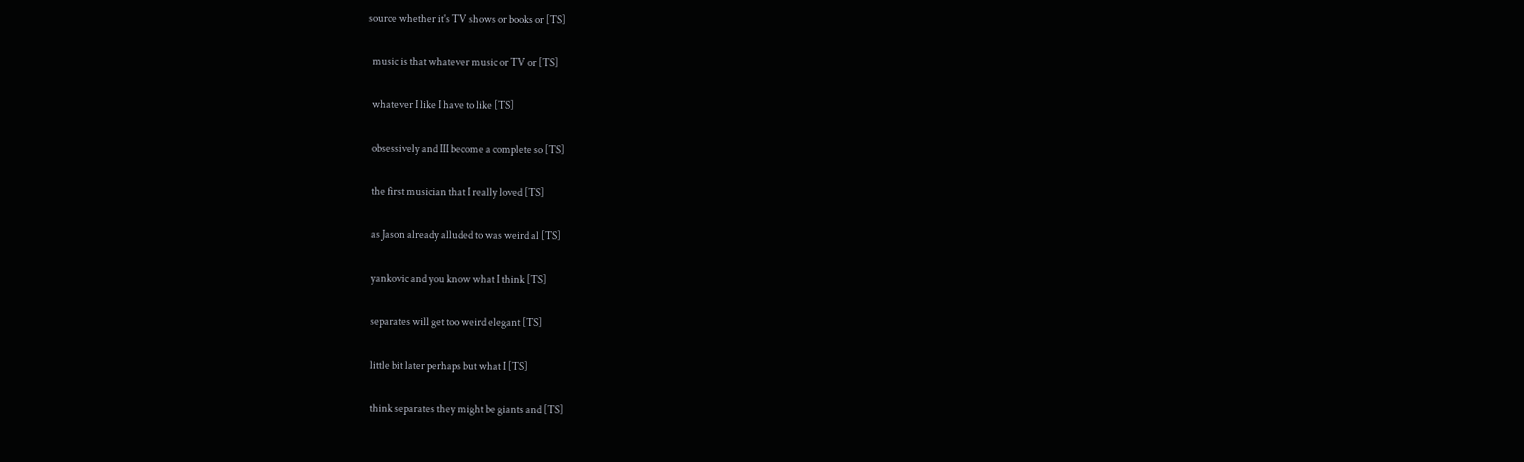source whether it's TV shows or books or [TS]

  music is that whatever music or TV or [TS]

  whatever I like I have to like [TS]

  obsessively and III become a complete so [TS]

  the first musician that I really loved [TS]

  as Jason already alluded to was weird al [TS]

  yankovic and you know what I think [TS]

  separates will get too weird elegant [TS]

  little bit later perhaps but what I [TS]

  think separates they might be giants and [TS]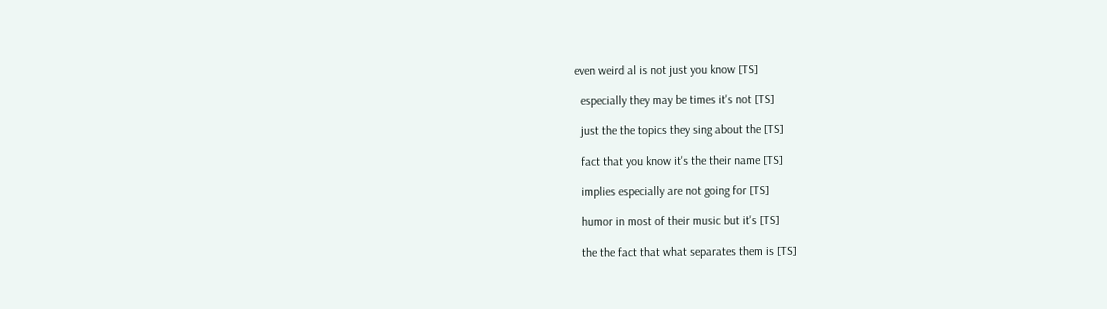even weird al is not just you know [TS]

  especially they may be times it's not [TS]

  just the the topics they sing about the [TS]

  fact that you know it's the their name [TS]

  implies especially are not going for [TS]

  humor in most of their music but it's [TS]

  the the fact that what separates them is [TS]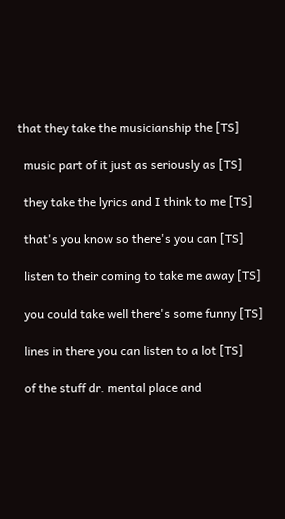that they take the musicianship the [TS]

  music part of it just as seriously as [TS]

  they take the lyrics and I think to me [TS]

  that's you know so there's you can [TS]

  listen to their coming to take me away [TS]

  you could take well there's some funny [TS]

  lines in there you can listen to a lot [TS]

  of the stuff dr. mental place and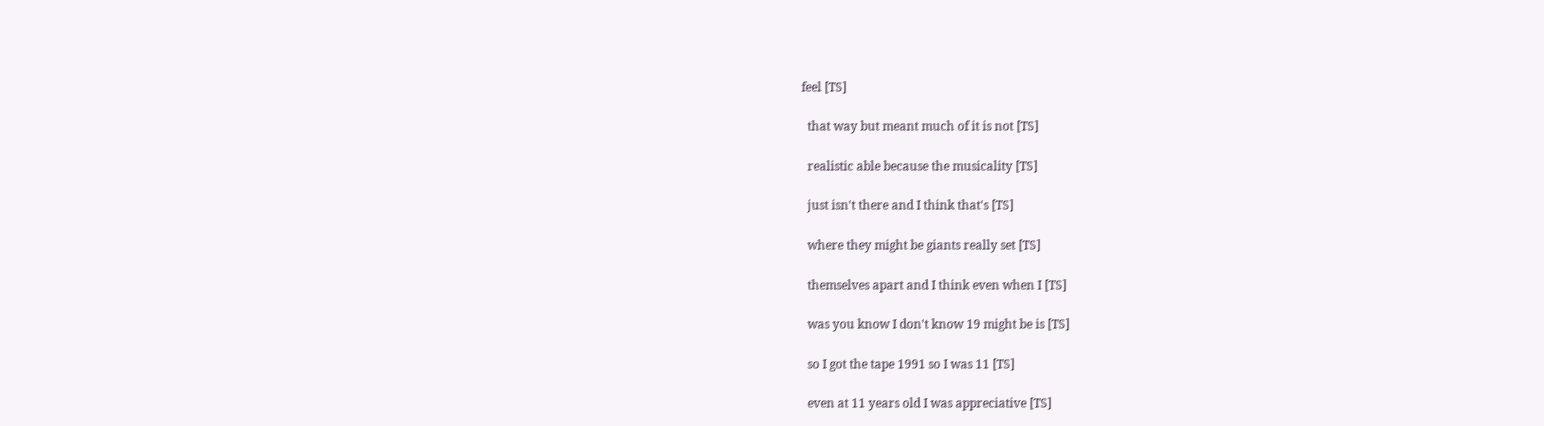feel [TS]

  that way but meant much of it is not [TS]

  realistic able because the musicality [TS]

  just isn't there and I think that's [TS]

  where they might be giants really set [TS]

  themselves apart and I think even when I [TS]

  was you know I don't know 19 might be is [TS]

  so I got the tape 1991 so I was 11 [TS]

  even at 11 years old I was appreciative [TS]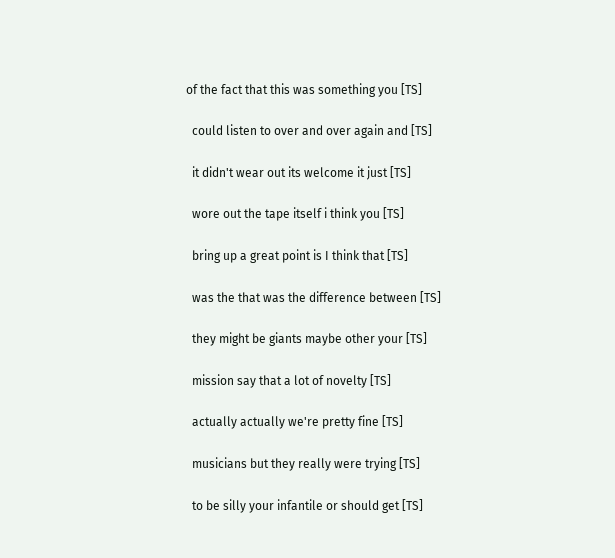of the fact that this was something you [TS]

  could listen to over and over again and [TS]

  it didn't wear out its welcome it just [TS]

  wore out the tape itself i think you [TS]

  bring up a great point is I think that [TS]

  was the that was the difference between [TS]

  they might be giants maybe other your [TS]

  mission say that a lot of novelty [TS]

  actually actually we're pretty fine [TS]

  musicians but they really were trying [TS]

  to be silly your infantile or should get [TS]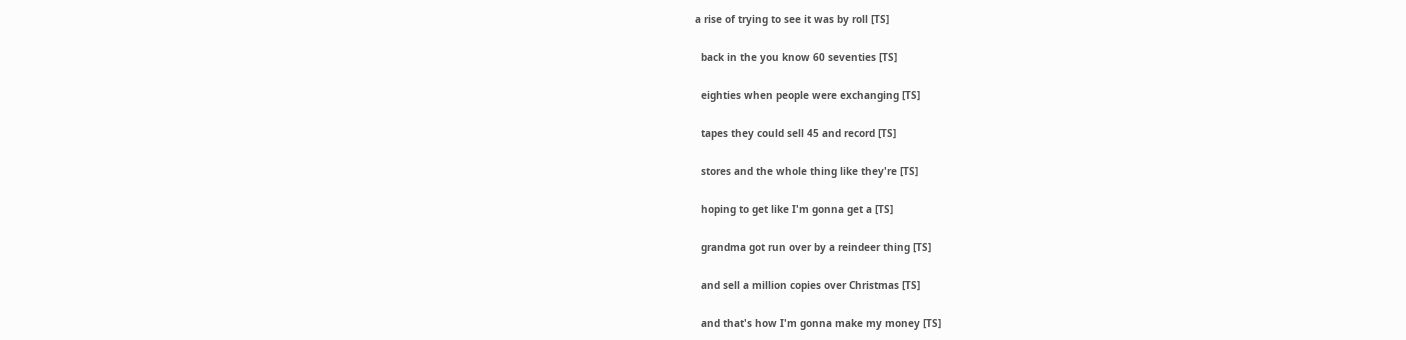a rise of trying to see it was by roll [TS]

  back in the you know 60 seventies [TS]

  eighties when people were exchanging [TS]

  tapes they could sell 45 and record [TS]

  stores and the whole thing like they're [TS]

  hoping to get like I'm gonna get a [TS]

  grandma got run over by a reindeer thing [TS]

  and sell a million copies over Christmas [TS]

  and that's how I'm gonna make my money [TS]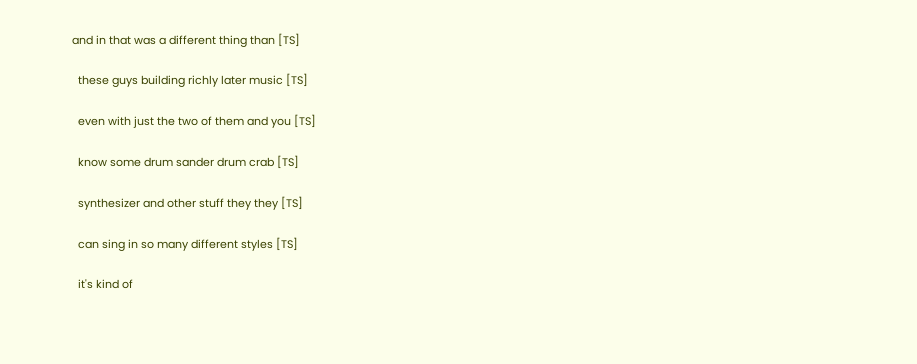and in that was a different thing than [TS]

  these guys building richly later music [TS]

  even with just the two of them and you [TS]

  know some drum sander drum crab [TS]

  synthesizer and other stuff they they [TS]

  can sing in so many different styles [TS]

  it's kind of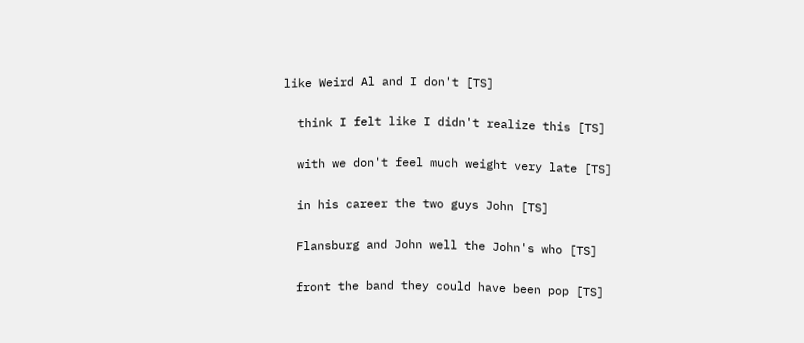like Weird Al and I don't [TS]

  think I felt like I didn't realize this [TS]

  with we don't feel much weight very late [TS]

  in his career the two guys John [TS]

  Flansburg and John well the John's who [TS]

  front the band they could have been pop [TS]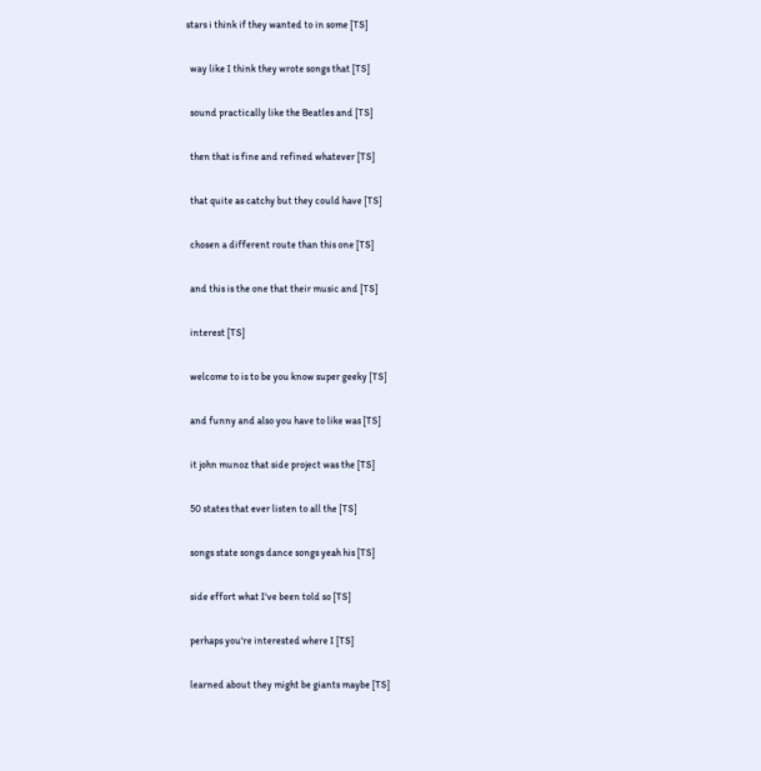stars i think if they wanted to in some [TS]

  way like I think they wrote songs that [TS]

  sound practically like the Beatles and [TS]

  then that is fine and refined whatever [TS]

  that quite as catchy but they could have [TS]

  chosen a different route than this one [TS]

  and this is the one that their music and [TS]

  interest [TS]

  welcome to is to be you know super geeky [TS]

  and funny and also you have to like was [TS]

  it john munoz that side project was the [TS]

  50 states that ever listen to all the [TS]

  songs state songs dance songs yeah his [TS]

  side effort what I've been told so [TS]

  perhaps you're interested where I [TS]

  learned about they might be giants maybe [TS]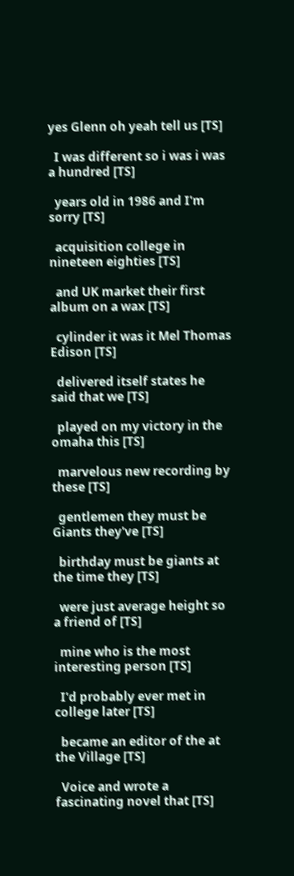yes Glenn oh yeah tell us [TS]

  I was different so i was i was a hundred [TS]

  years old in 1986 and I'm sorry [TS]

  acquisition college in nineteen eighties [TS]

  and UK market their first album on a wax [TS]

  cylinder it was it Mel Thomas Edison [TS]

  delivered itself states he said that we [TS]

  played on my victory in the omaha this [TS]

  marvelous new recording by these [TS]

  gentlemen they must be Giants they've [TS]

  birthday must be giants at the time they [TS]

  were just average height so a friend of [TS]

  mine who is the most interesting person [TS]

  I'd probably ever met in college later [TS]

  became an editor of the at the Village [TS]

  Voice and wrote a fascinating novel that [TS]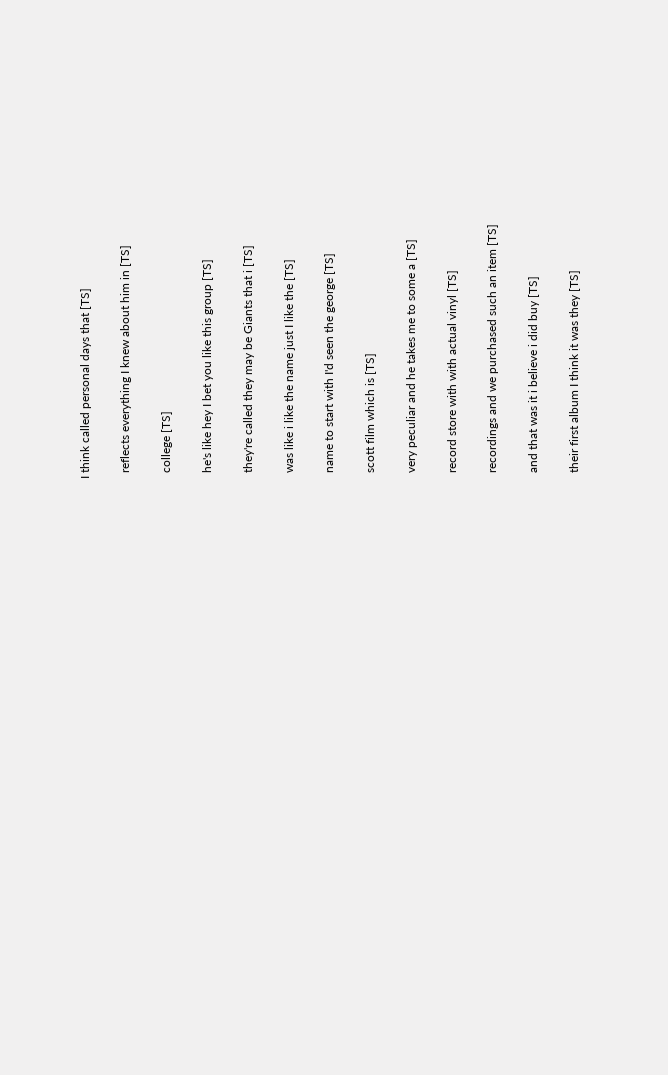I think called personal days that [TS]

  reflects everything I knew about him in [TS]

  college [TS]

  he's like hey I bet you like this group [TS]

  they're called they may be Giants that i [TS]

  was like i like the name just I like the [TS]

  name to start with I'd seen the george [TS]

  scott film which is [TS]

  very peculiar and he takes me to some a [TS]

  record store with with actual vinyl [TS]

  recordings and we purchased such an item [TS]

  and that was it i believe i did buy [TS]

  their first album I think it was they [TS]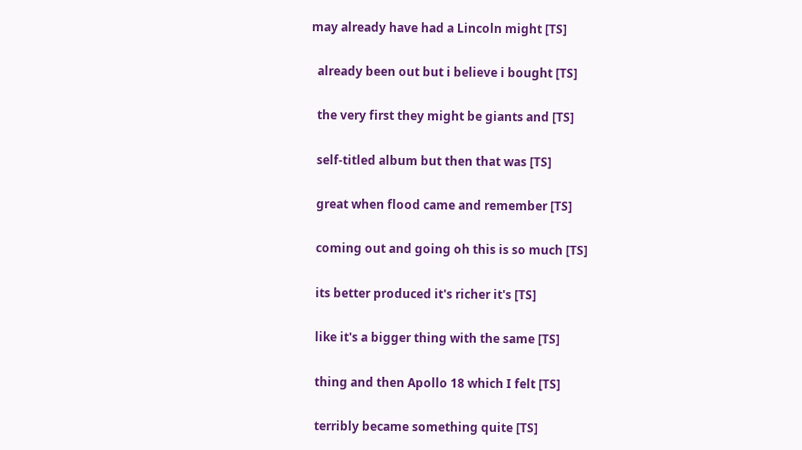may already have had a Lincoln might [TS]

  already been out but i believe i bought [TS]

  the very first they might be giants and [TS]

  self-titled album but then that was [TS]

  great when flood came and remember [TS]

  coming out and going oh this is so much [TS]

  its better produced it's richer it's [TS]

  like it's a bigger thing with the same [TS]

  thing and then Apollo 18 which I felt [TS]

  terribly became something quite [TS]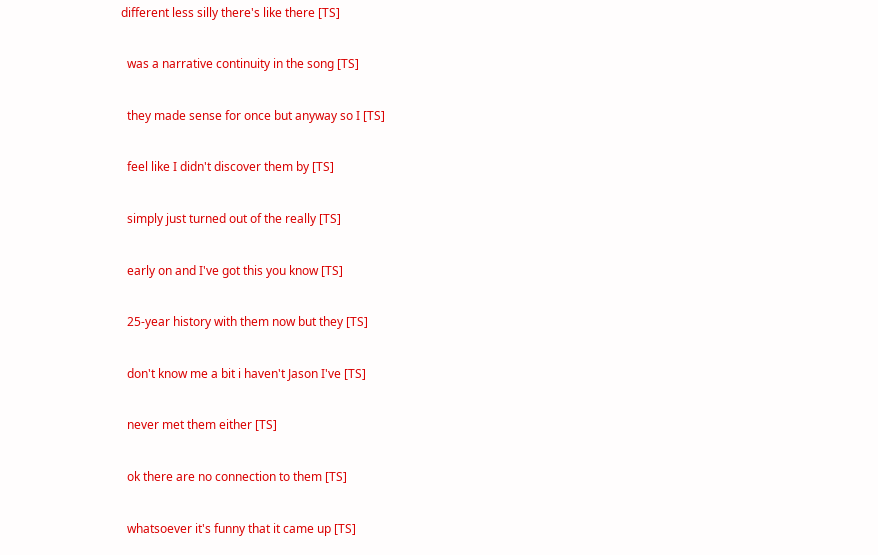different less silly there's like there [TS]

  was a narrative continuity in the song [TS]

  they made sense for once but anyway so I [TS]

  feel like I didn't discover them by [TS]

  simply just turned out of the really [TS]

  early on and I've got this you know [TS]

  25-year history with them now but they [TS]

  don't know me a bit i haven't Jason I've [TS]

  never met them either [TS]

  ok there are no connection to them [TS]

  whatsoever it's funny that it came up [TS]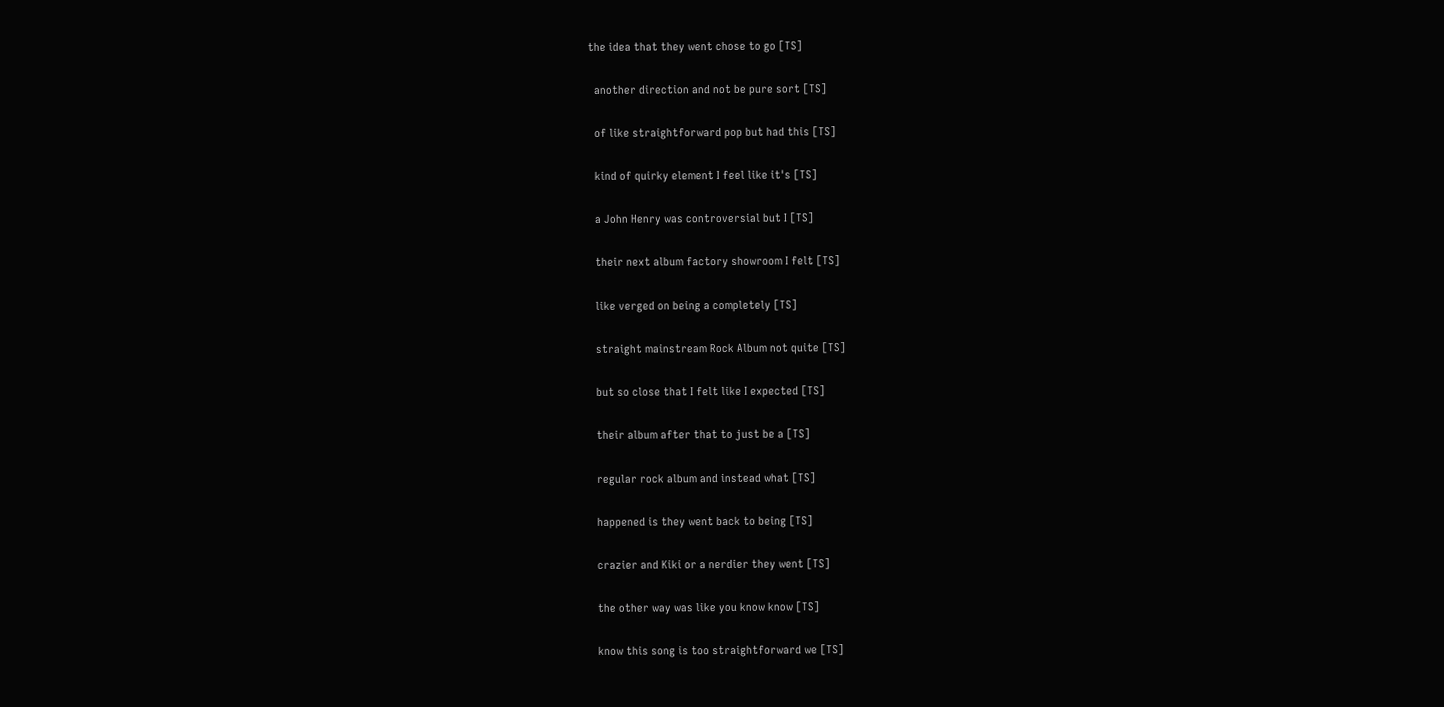the idea that they went chose to go [TS]

  another direction and not be pure sort [TS]

  of like straightforward pop but had this [TS]

  kind of quirky element I feel like it's [TS]

  a John Henry was controversial but I [TS]

  their next album factory showroom I felt [TS]

  like verged on being a completely [TS]

  straight mainstream Rock Album not quite [TS]

  but so close that I felt like I expected [TS]

  their album after that to just be a [TS]

  regular rock album and instead what [TS]

  happened is they went back to being [TS]

  crazier and Kiki or a nerdier they went [TS]

  the other way was like you know know [TS]

  know this song is too straightforward we [TS]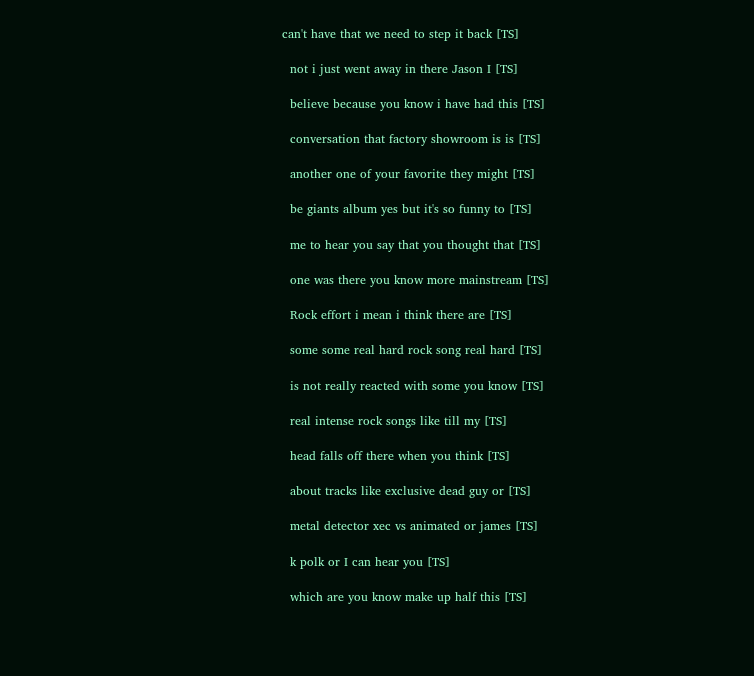can't have that we need to step it back [TS]

  not i just went away in there Jason I [TS]

  believe because you know i have had this [TS]

  conversation that factory showroom is is [TS]

  another one of your favorite they might [TS]

  be giants album yes but it's so funny to [TS]

  me to hear you say that you thought that [TS]

  one was there you know more mainstream [TS]

  Rock effort i mean i think there are [TS]

  some some real hard rock song real hard [TS]

  is not really reacted with some you know [TS]

  real intense rock songs like till my [TS]

  head falls off there when you think [TS]

  about tracks like exclusive dead guy or [TS]

  metal detector xec vs animated or james [TS]

  k polk or I can hear you [TS]

  which are you know make up half this [TS]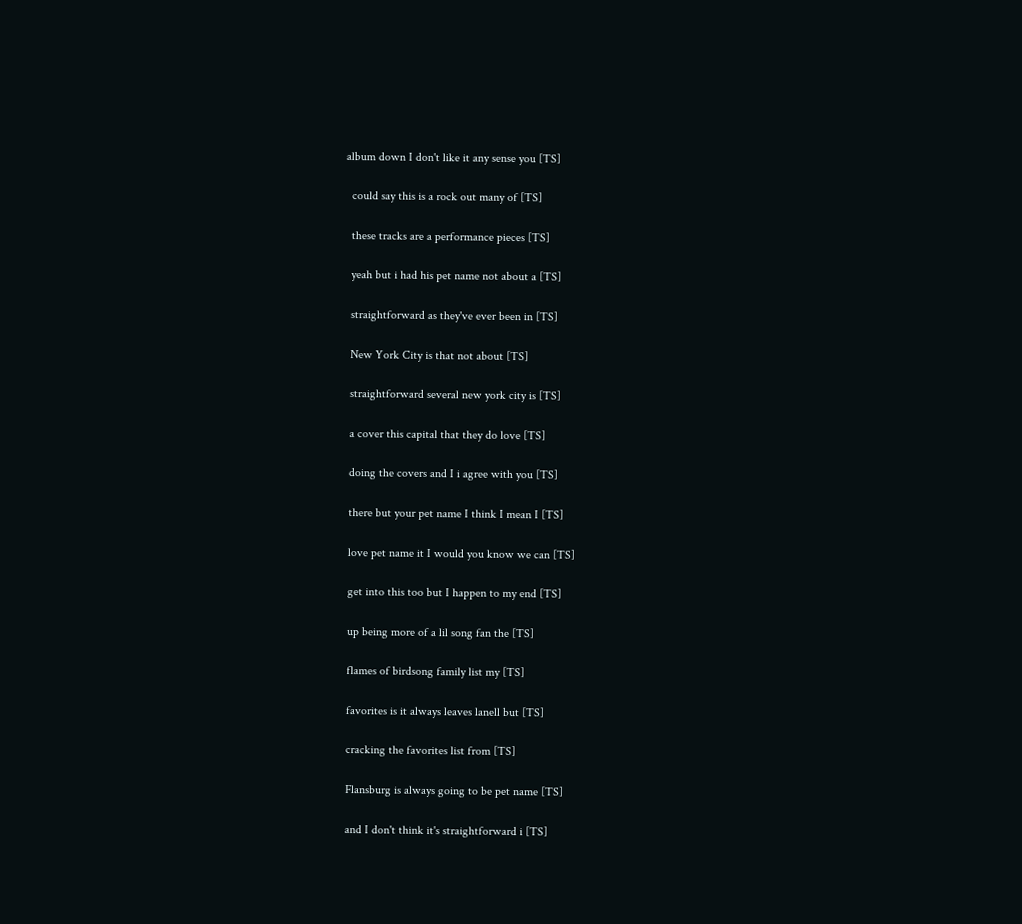album down I don't like it any sense you [TS]

  could say this is a rock out many of [TS]

  these tracks are a performance pieces [TS]

  yeah but i had his pet name not about a [TS]

  straightforward as they've ever been in [TS]

  New York City is that not about [TS]

  straightforward several new york city is [TS]

  a cover this capital that they do love [TS]

  doing the covers and I i agree with you [TS]

  there but your pet name I think I mean I [TS]

  love pet name it I would you know we can [TS]

  get into this too but I happen to my end [TS]

  up being more of a lil song fan the [TS]

  flames of birdsong family list my [TS]

  favorites is it always leaves lanell but [TS]

  cracking the favorites list from [TS]

  Flansburg is always going to be pet name [TS]

  and I don't think it's straightforward i [TS]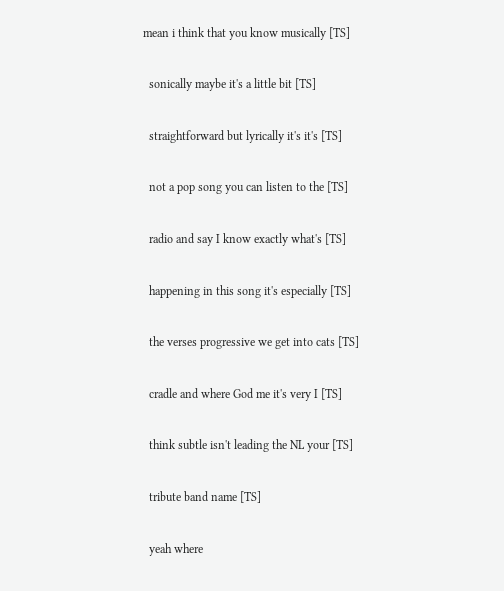mean i think that you know musically [TS]

  sonically maybe it's a little bit [TS]

  straightforward but lyrically it's it's [TS]

  not a pop song you can listen to the [TS]

  radio and say I know exactly what's [TS]

  happening in this song it's especially [TS]

  the verses progressive we get into cats [TS]

  cradle and where God me it's very I [TS]

  think subtle isn't leading the NL your [TS]

  tribute band name [TS]

  yeah where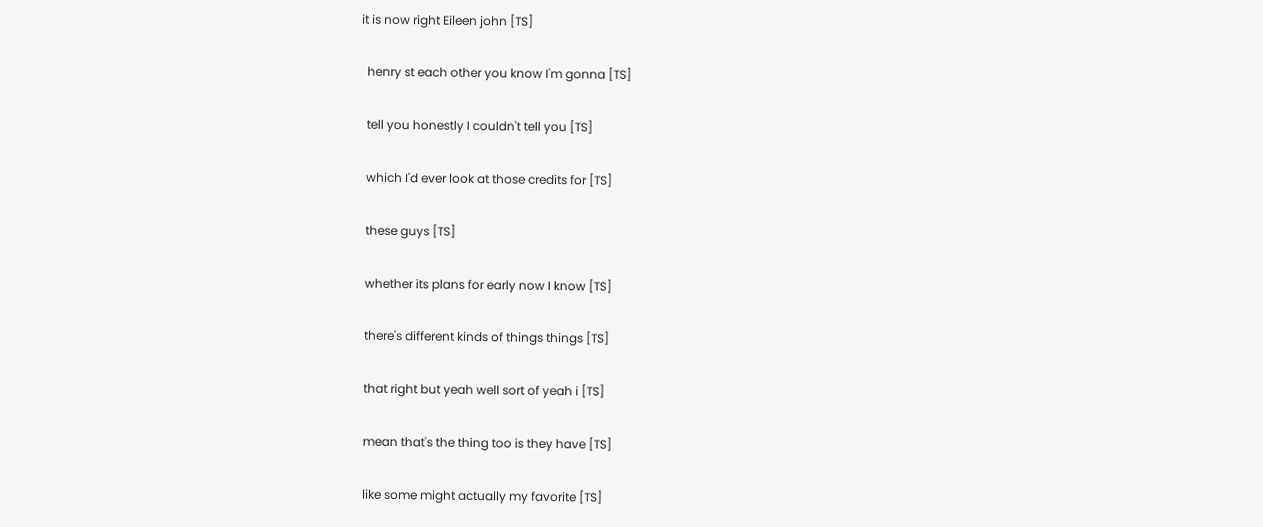it is now right Eileen john [TS]

  henry st each other you know I'm gonna [TS]

  tell you honestly I couldn't tell you [TS]

  which I'd ever look at those credits for [TS]

  these guys [TS]

  whether its plans for early now I know [TS]

  there's different kinds of things things [TS]

  that right but yeah well sort of yeah i [TS]

  mean that's the thing too is they have [TS]

  like some might actually my favorite [TS]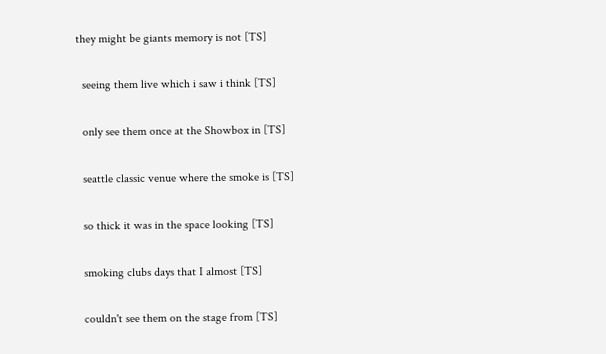they might be giants memory is not [TS]

  seeing them live which i saw i think [TS]

  only see them once at the Showbox in [TS]

  seattle classic venue where the smoke is [TS]

  so thick it was in the space looking [TS]

  smoking clubs days that I almost [TS]

  couldn't see them on the stage from [TS]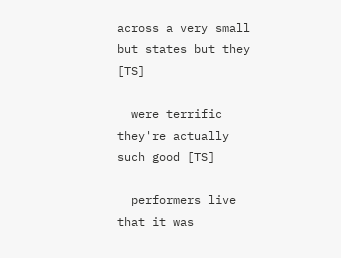across a very small but states but they [TS]

  were terrific they're actually such good [TS]

  performers live that it was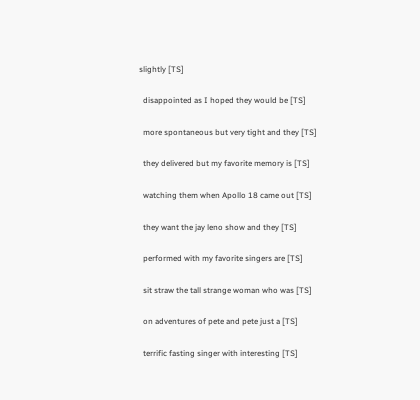slightly [TS]

  disappointed as I hoped they would be [TS]

  more spontaneous but very tight and they [TS]

  they delivered but my favorite memory is [TS]

  watching them when Apollo 18 came out [TS]

  they want the jay leno show and they [TS]

  performed with my favorite singers are [TS]

  sit straw the tall strange woman who was [TS]

  on adventures of pete and pete just a [TS]

  terrific fasting singer with interesting [TS]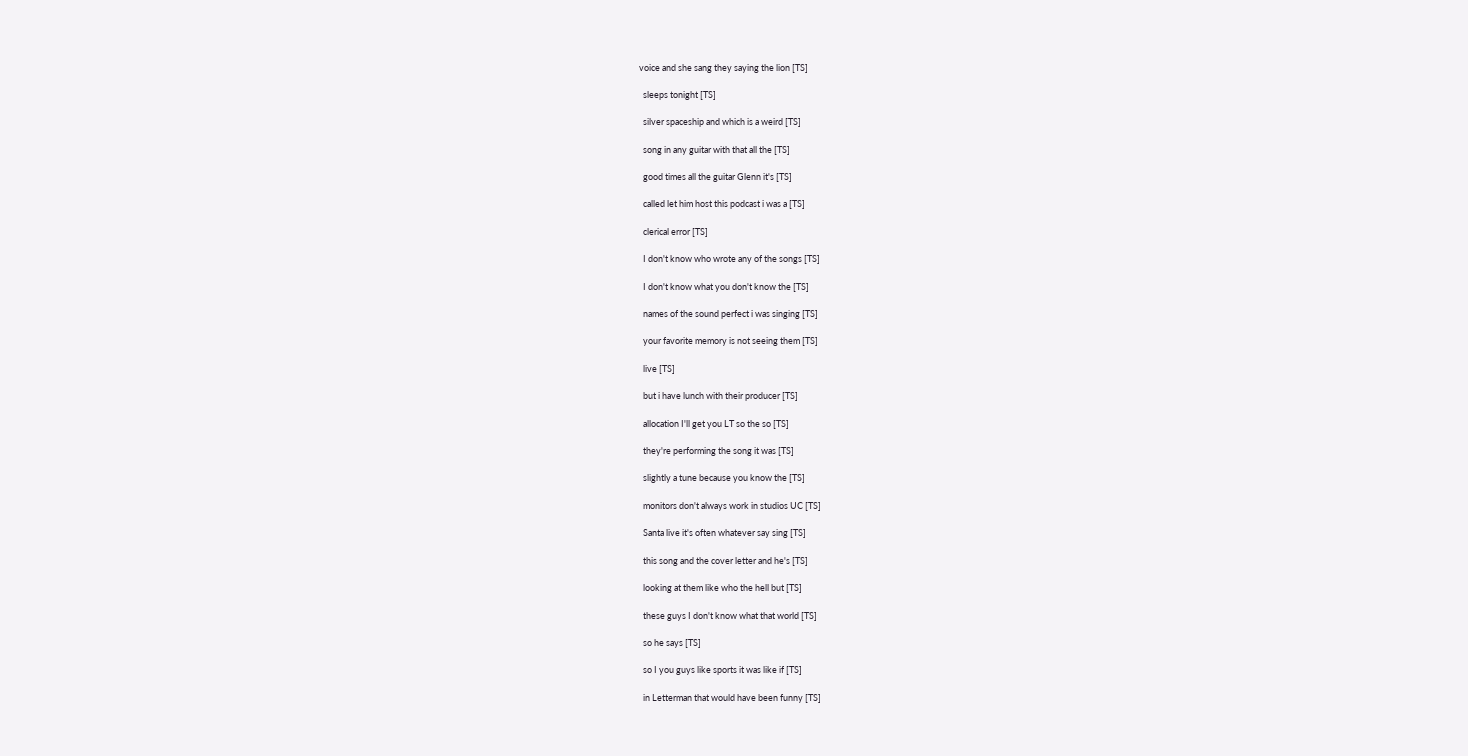voice and she sang they saying the lion [TS]

  sleeps tonight [TS]

  silver spaceship and which is a weird [TS]

  song in any guitar with that all the [TS]

  good times all the guitar Glenn it's [TS]

  called let him host this podcast i was a [TS]

  clerical error [TS]

  I don't know who wrote any of the songs [TS]

  I don't know what you don't know the [TS]

  names of the sound perfect i was singing [TS]

  your favorite memory is not seeing them [TS]

  live [TS]

  but i have lunch with their producer [TS]

  allocation I'll get you LT so the so [TS]

  they're performing the song it was [TS]

  slightly a tune because you know the [TS]

  monitors don't always work in studios UC [TS]

  Santa live it's often whatever say sing [TS]

  this song and the cover letter and he's [TS]

  looking at them like who the hell but [TS]

  these guys I don't know what that world [TS]

  so he says [TS]

  so I you guys like sports it was like if [TS]

  in Letterman that would have been funny [TS]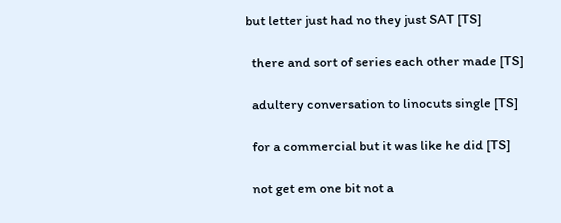but letter just had no they just SAT [TS]

  there and sort of series each other made [TS]

  adultery conversation to linocuts single [TS]

  for a commercial but it was like he did [TS]

  not get em one bit not a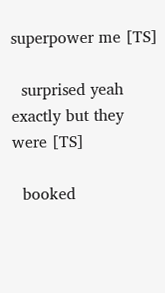superpower me [TS]

  surprised yeah exactly but they were [TS]

  booked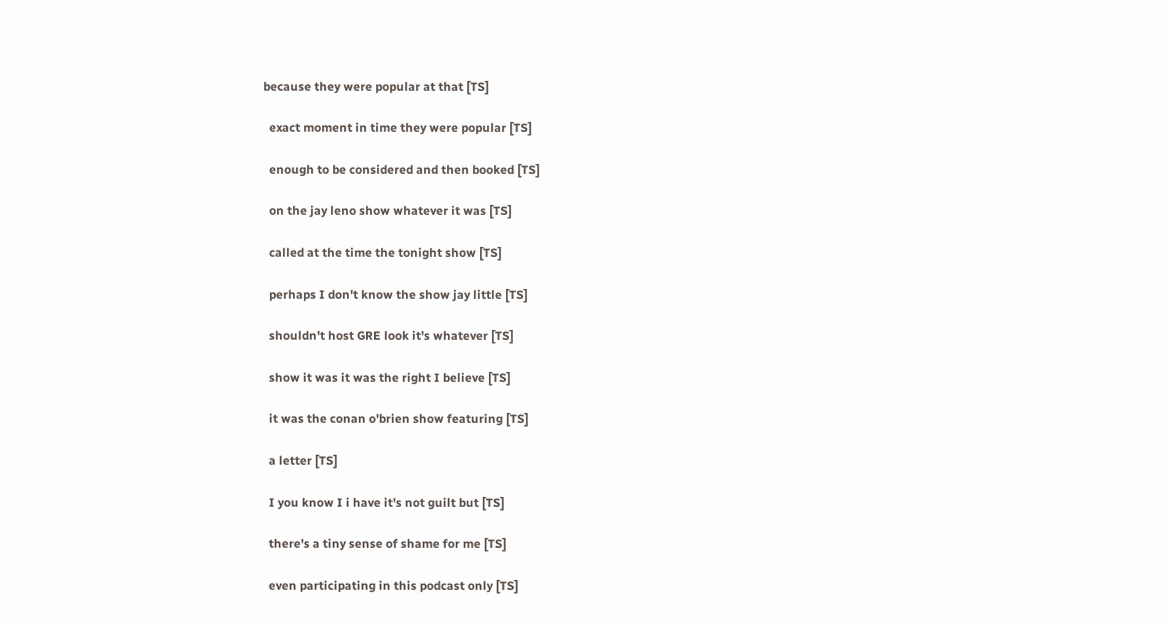because they were popular at that [TS]

  exact moment in time they were popular [TS]

  enough to be considered and then booked [TS]

  on the jay leno show whatever it was [TS]

  called at the time the tonight show [TS]

  perhaps I don't know the show jay little [TS]

  shouldn't host GRE look it's whatever [TS]

  show it was it was the right I believe [TS]

  it was the conan o'brien show featuring [TS]

  a letter [TS]

  I you know I i have it's not guilt but [TS]

  there's a tiny sense of shame for me [TS]

  even participating in this podcast only [TS]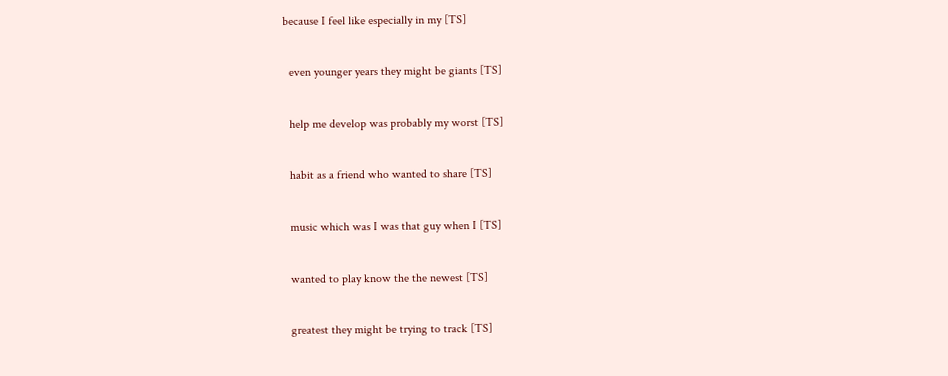because I feel like especially in my [TS]

  even younger years they might be giants [TS]

  help me develop was probably my worst [TS]

  habit as a friend who wanted to share [TS]

  music which was I was that guy when I [TS]

  wanted to play know the the newest [TS]

  greatest they might be trying to track [TS]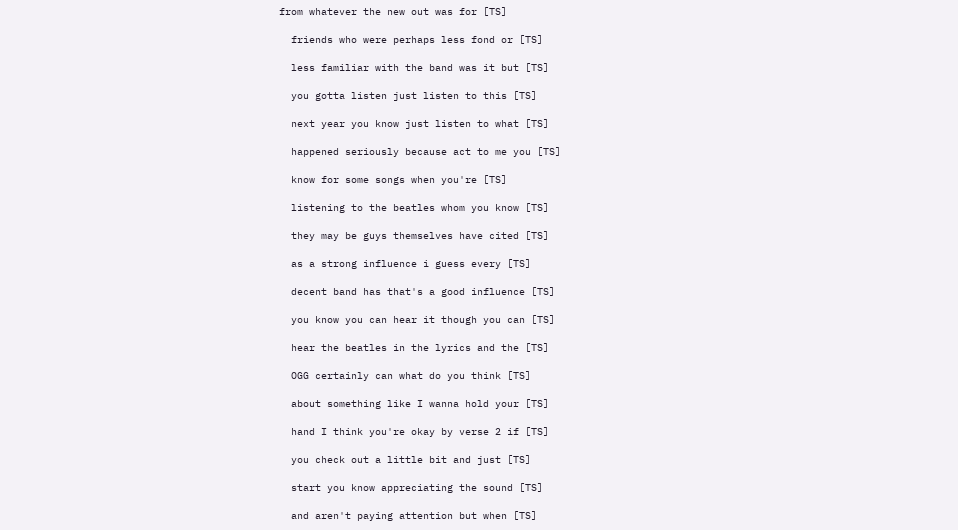from whatever the new out was for [TS]

  friends who were perhaps less fond or [TS]

  less familiar with the band was it but [TS]

  you gotta listen just listen to this [TS]

  next year you know just listen to what [TS]

  happened seriously because act to me you [TS]

  know for some songs when you're [TS]

  listening to the beatles whom you know [TS]

  they may be guys themselves have cited [TS]

  as a strong influence i guess every [TS]

  decent band has that's a good influence [TS]

  you know you can hear it though you can [TS]

  hear the beatles in the lyrics and the [TS]

  OGG certainly can what do you think [TS]

  about something like I wanna hold your [TS]

  hand I think you're okay by verse 2 if [TS]

  you check out a little bit and just [TS]

  start you know appreciating the sound [TS]

  and aren't paying attention but when [TS]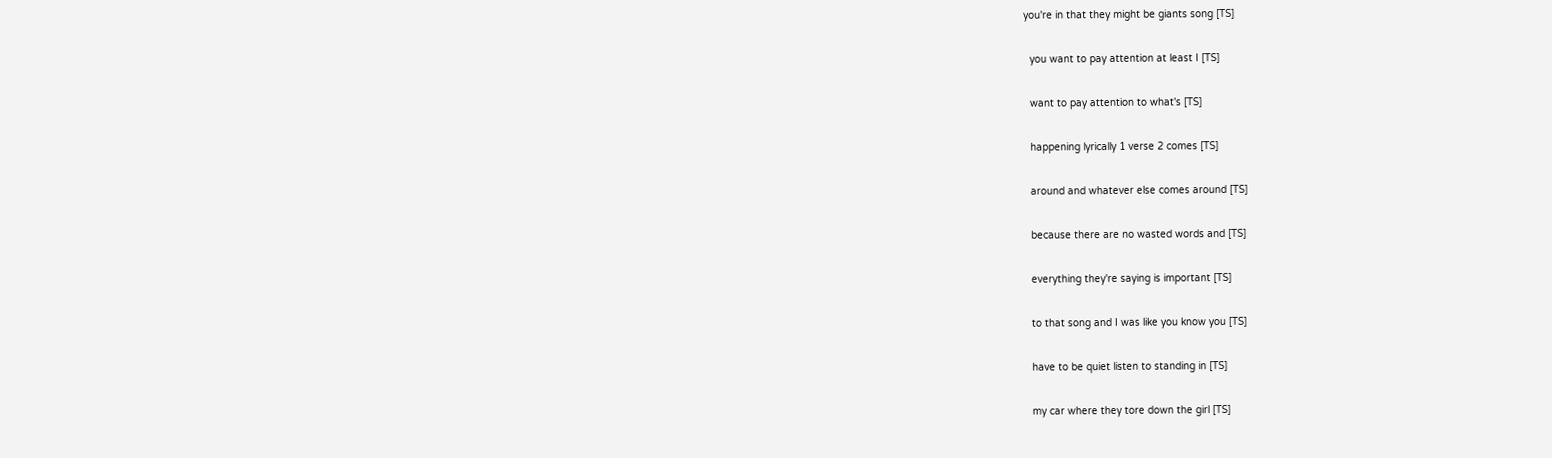you're in that they might be giants song [TS]

  you want to pay attention at least I [TS]

  want to pay attention to what's [TS]

  happening lyrically 1 verse 2 comes [TS]

  around and whatever else comes around [TS]

  because there are no wasted words and [TS]

  everything they're saying is important [TS]

  to that song and I was like you know you [TS]

  have to be quiet listen to standing in [TS]

  my car where they tore down the girl [TS]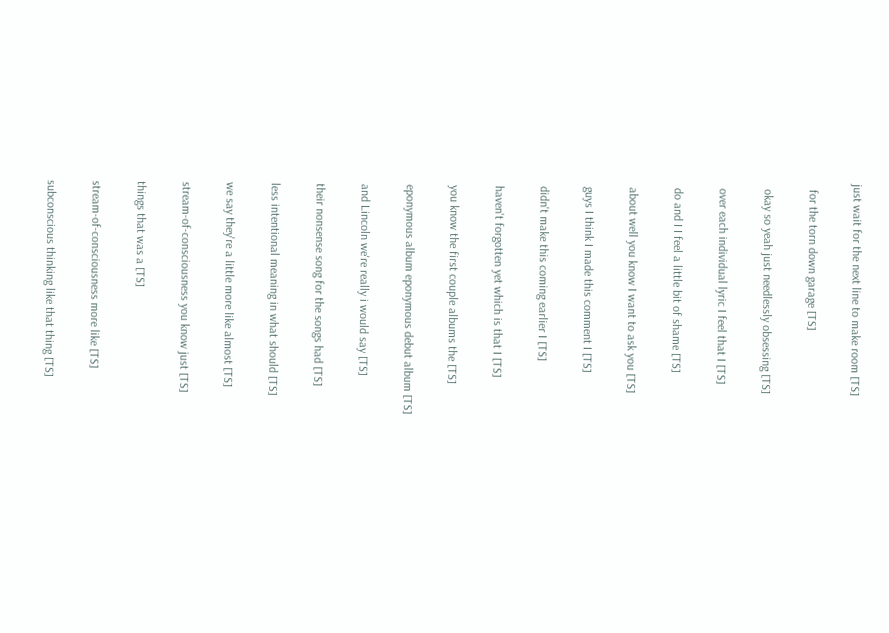just wait for the next line to make room [TS]

  for the torn down garage [TS]

  okay so yeah just needlessly obsessing [TS]

  over each individual lyric I feel that I [TS]

  do and I I feel a little bit of shame [TS]

  about well you know I want to ask you [TS]

  guys I think I made this comment I [TS]

  didn't make this coming earlier I [TS]

  haven't forgotten yet which is that I [TS]

  you know the first couple albums the [TS]

  eponymous album eponymous debut album [TS]

  and Lincoln we're really i would say [TS]

  their nonsense song for the songs had [TS]

  less intentional meaning in what should [TS]

  we say they're a little more like almost [TS]

  stream-of-consciousness you know just [TS]

  things that was a [TS]

  stream-of-consciousness more like [TS]

  subconscious thinking like that thing [TS]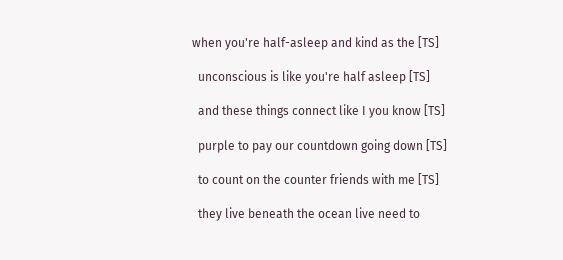when you're half-asleep and kind as the [TS]

  unconscious is like you're half asleep [TS]

  and these things connect like I you know [TS]

  purple to pay our countdown going down [TS]

  to count on the counter friends with me [TS]

  they live beneath the ocean live need to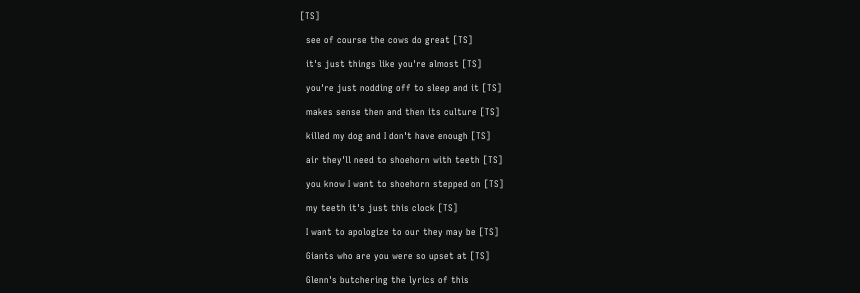[TS]

  see of course the cows do great [TS]

  it's just things like you're almost [TS]

  you're just nodding off to sleep and it [TS]

  makes sense then and then its culture [TS]

  killed my dog and I don't have enough [TS]

  air they'll need to shoehorn with teeth [TS]

  you know I want to shoehorn stepped on [TS]

  my teeth it's just this clock [TS]

  I want to apologize to our they may be [TS]

  Giants who are you were so upset at [TS]

  Glenn's butchering the lyrics of this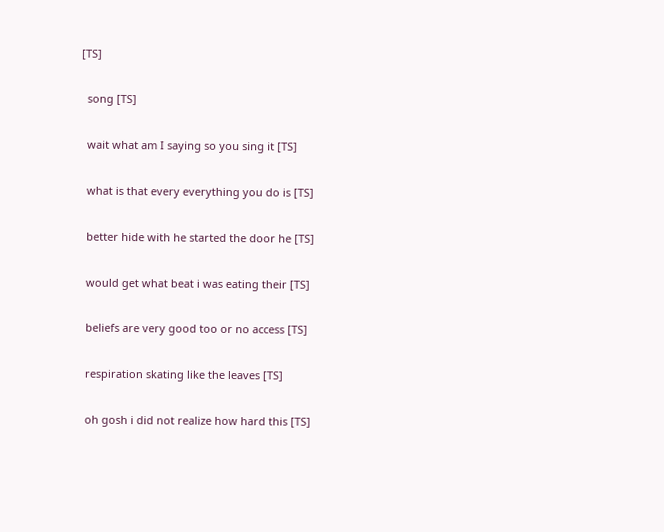[TS]

  song [TS]

  wait what am I saying so you sing it [TS]

  what is that every everything you do is [TS]

  better hide with he started the door he [TS]

  would get what beat i was eating their [TS]

  beliefs are very good too or no access [TS]

  respiration skating like the leaves [TS]

  oh gosh i did not realize how hard this [TS]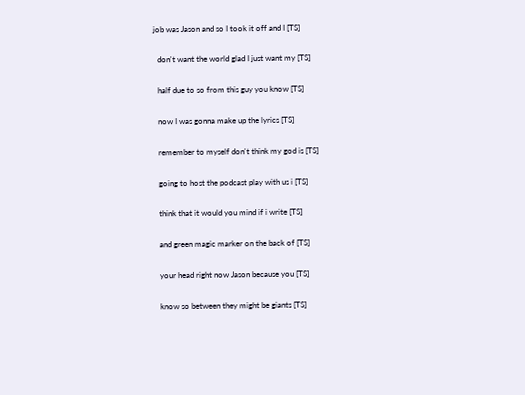job was Jason and so I took it off and I [TS]

  don't want the world glad I just want my [TS]

  half due to so from this guy you know [TS]

  now I was gonna make up the lyrics [TS]

  remember to myself don't think my god is [TS]

  going to host the podcast play with us i [TS]

  think that it would you mind if i write [TS]

  and green magic marker on the back of [TS]

  your head right now Jason because you [TS]

  know so between they might be giants [TS]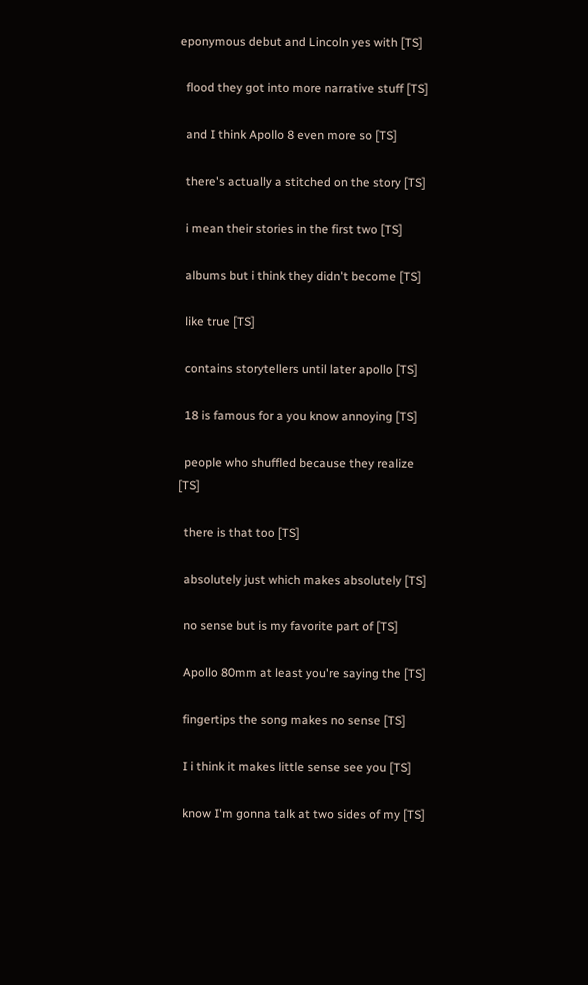eponymous debut and Lincoln yes with [TS]

  flood they got into more narrative stuff [TS]

  and I think Apollo 8 even more so [TS]

  there's actually a stitched on the story [TS]

  i mean their stories in the first two [TS]

  albums but i think they didn't become [TS]

  like true [TS]

  contains storytellers until later apollo [TS]

  18 is famous for a you know annoying [TS]

  people who shuffled because they realize [TS]

  there is that too [TS]

  absolutely just which makes absolutely [TS]

  no sense but is my favorite part of [TS]

  Apollo 80mm at least you're saying the [TS]

  fingertips the song makes no sense [TS]

  I i think it makes little sense see you [TS]

  know I'm gonna talk at two sides of my [TS]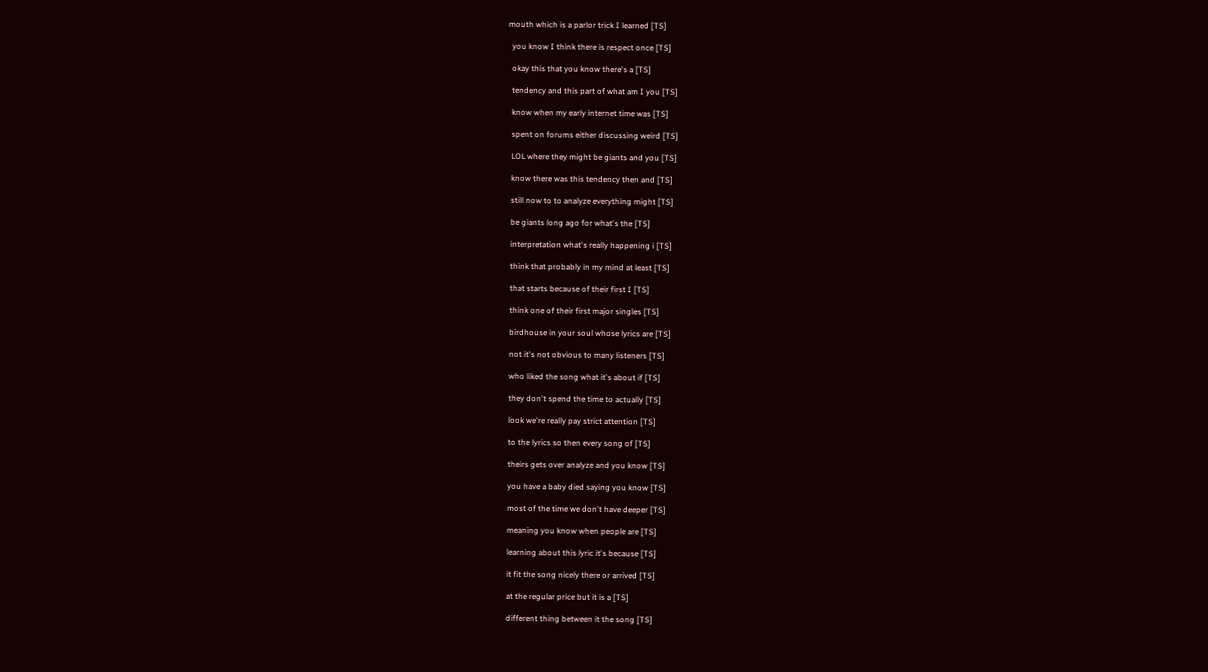mouth which is a parlor trick I learned [TS]

  you know I think there is respect once [TS]

  okay this that you know there's a [TS]

  tendency and this part of what am I you [TS]

  know when my early internet time was [TS]

  spent on forums either discussing weird [TS]

  LOL where they might be giants and you [TS]

  know there was this tendency then and [TS]

  still now to to analyze everything might [TS]

  be giants long ago for what's the [TS]

  interpretation what's really happening i [TS]

  think that probably in my mind at least [TS]

  that starts because of their first I [TS]

  think one of their first major singles [TS]

  birdhouse in your soul whose lyrics are [TS]

  not it's not obvious to many listeners [TS]

  who liked the song what it's about if [TS]

  they don't spend the time to actually [TS]

  look we're really pay strict attention [TS]

  to the lyrics so then every song of [TS]

  theirs gets over analyze and you know [TS]

  you have a baby died saying you know [TS]

  most of the time we don't have deeper [TS]

  meaning you know when people are [TS]

  learning about this lyric it's because [TS]

  it fit the song nicely there or arrived [TS]

  at the regular price but it is a [TS]

  different thing between it the song [TS]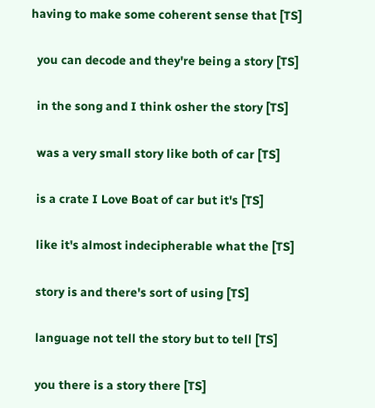having to make some coherent sense that [TS]

  you can decode and they're being a story [TS]

  in the song and I think osher the story [TS]

  was a very small story like both of car [TS]

  is a crate I Love Boat of car but it's [TS]

  like it's almost indecipherable what the [TS]

  story is and there's sort of using [TS]

  language not tell the story but to tell [TS]

  you there is a story there [TS]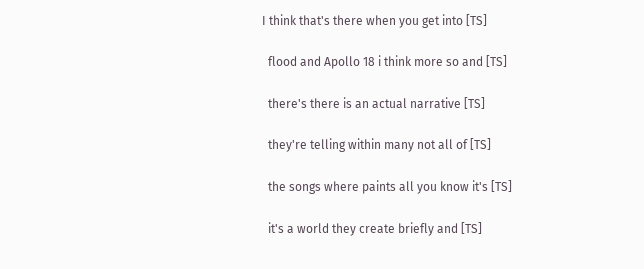I think that's there when you get into [TS]

  flood and Apollo 18 i think more so and [TS]

  there's there is an actual narrative [TS]

  they're telling within many not all of [TS]

  the songs where paints all you know it's [TS]

  it's a world they create briefly and [TS]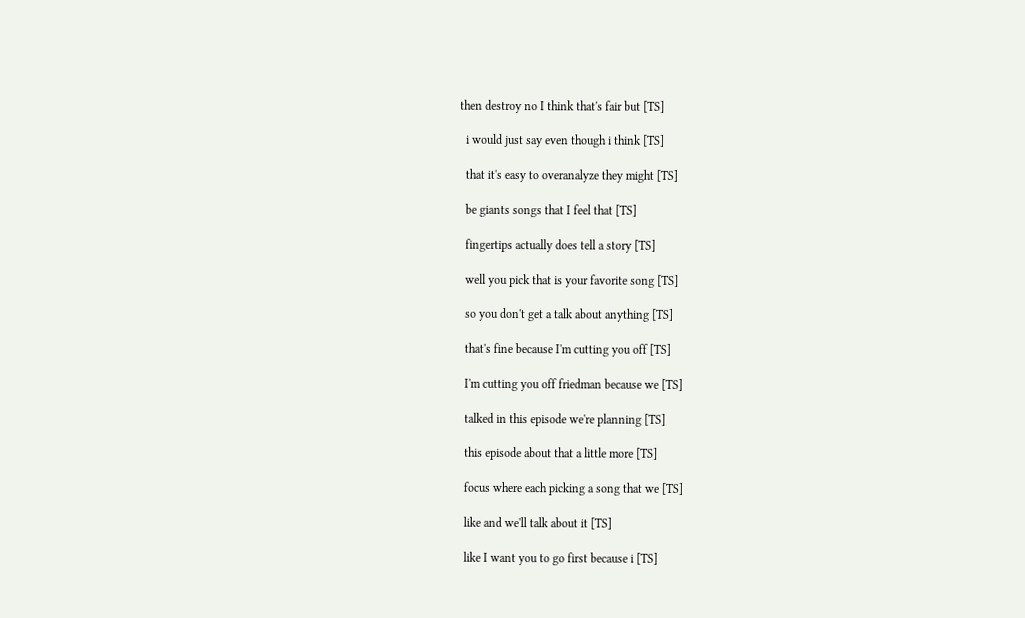then destroy no I think that's fair but [TS]

  i would just say even though i think [TS]

  that it's easy to overanalyze they might [TS]

  be giants songs that I feel that [TS]

  fingertips actually does tell a story [TS]

  well you pick that is your favorite song [TS]

  so you don't get a talk about anything [TS]

  that's fine because I'm cutting you off [TS]

  I'm cutting you off friedman because we [TS]

  talked in this episode we're planning [TS]

  this episode about that a little more [TS]

  focus where each picking a song that we [TS]

  like and we'll talk about it [TS]

  like I want you to go first because i [TS]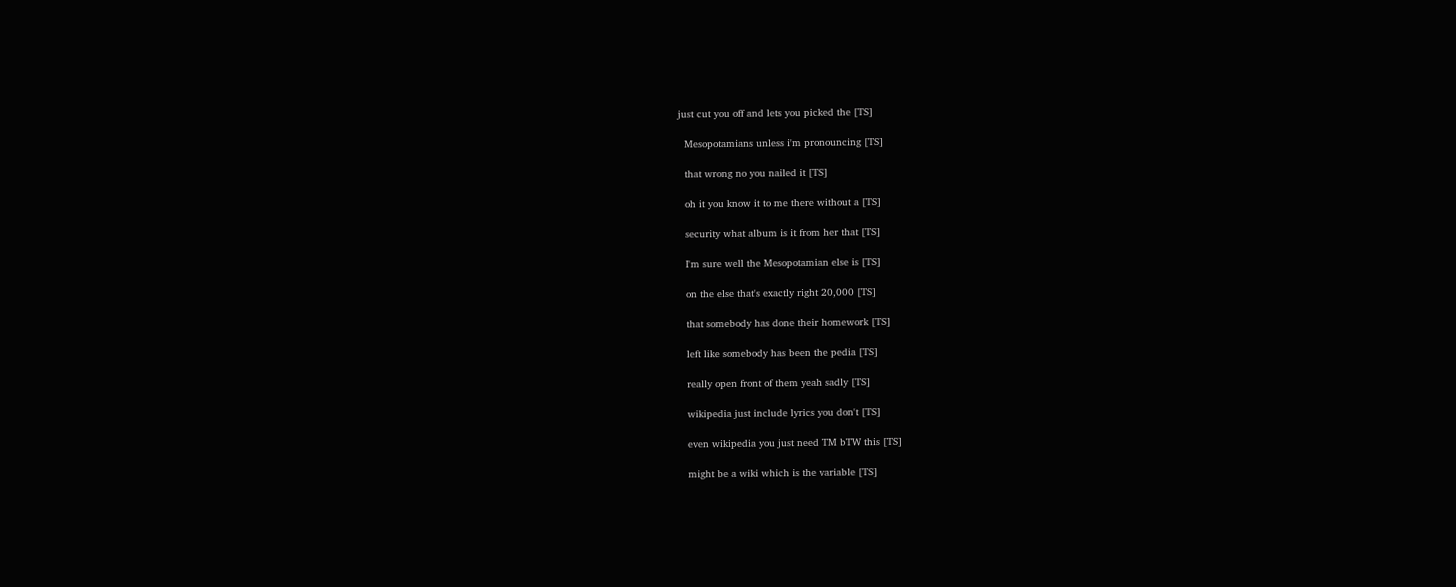just cut you off and lets you picked the [TS]

  Mesopotamians unless i'm pronouncing [TS]

  that wrong no you nailed it [TS]

  oh it you know it to me there without a [TS]

  security what album is it from her that [TS]

  I'm sure well the Mesopotamian else is [TS]

  on the else that's exactly right 20,000 [TS]

  that somebody has done their homework [TS]

  left like somebody has been the pedia [TS]

  really open front of them yeah sadly [TS]

  wikipedia just include lyrics you don't [TS]

  even wikipedia you just need TM bTW this [TS]

  might be a wiki which is the variable [TS]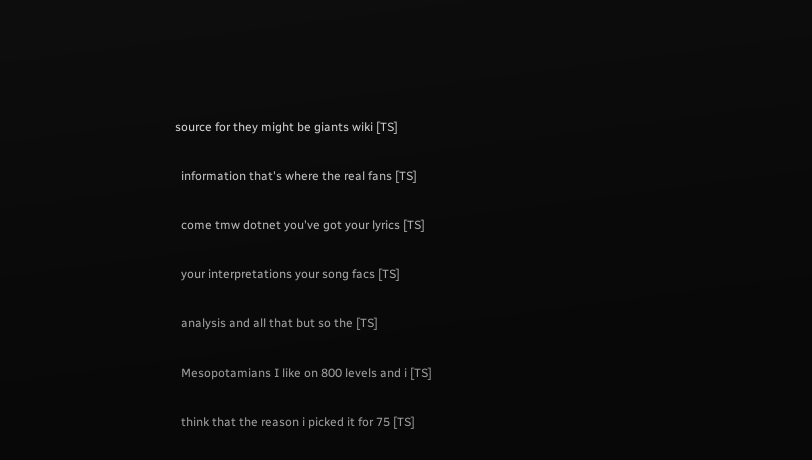source for they might be giants wiki [TS]

  information that's where the real fans [TS]

  come tmw dotnet you've got your lyrics [TS]

  your interpretations your song facs [TS]

  analysis and all that but so the [TS]

  Mesopotamians I like on 800 levels and i [TS]

  think that the reason i picked it for 75 [TS]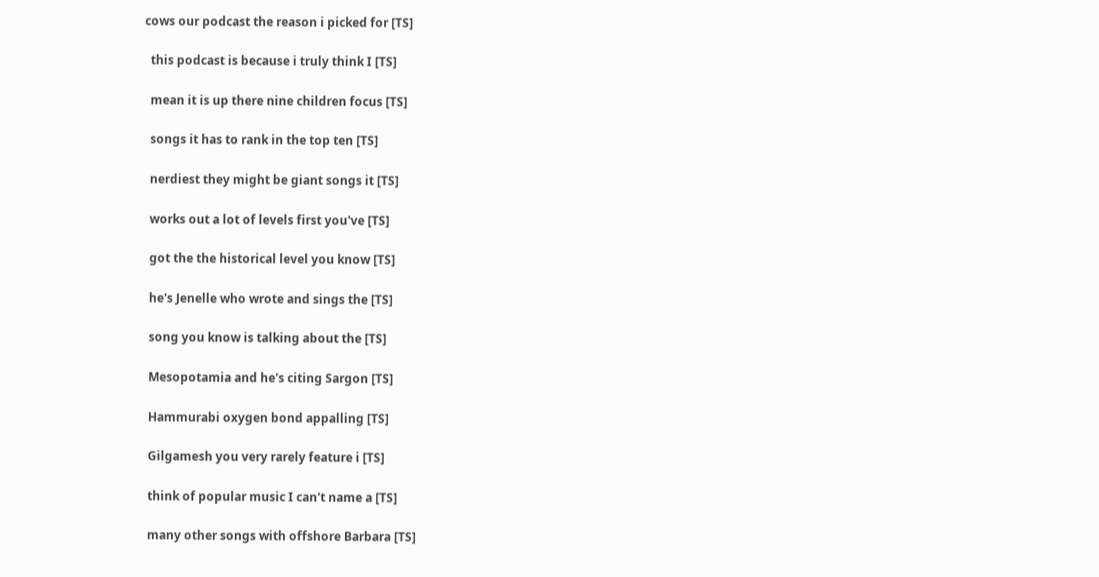cows our podcast the reason i picked for [TS]

  this podcast is because i truly think I [TS]

  mean it is up there nine children focus [TS]

  songs it has to rank in the top ten [TS]

  nerdiest they might be giant songs it [TS]

  works out a lot of levels first you've [TS]

  got the the historical level you know [TS]

  he's Jenelle who wrote and sings the [TS]

  song you know is talking about the [TS]

  Mesopotamia and he's citing Sargon [TS]

  Hammurabi oxygen bond appalling [TS]

  Gilgamesh you very rarely feature i [TS]

  think of popular music I can't name a [TS]

  many other songs with offshore Barbara [TS]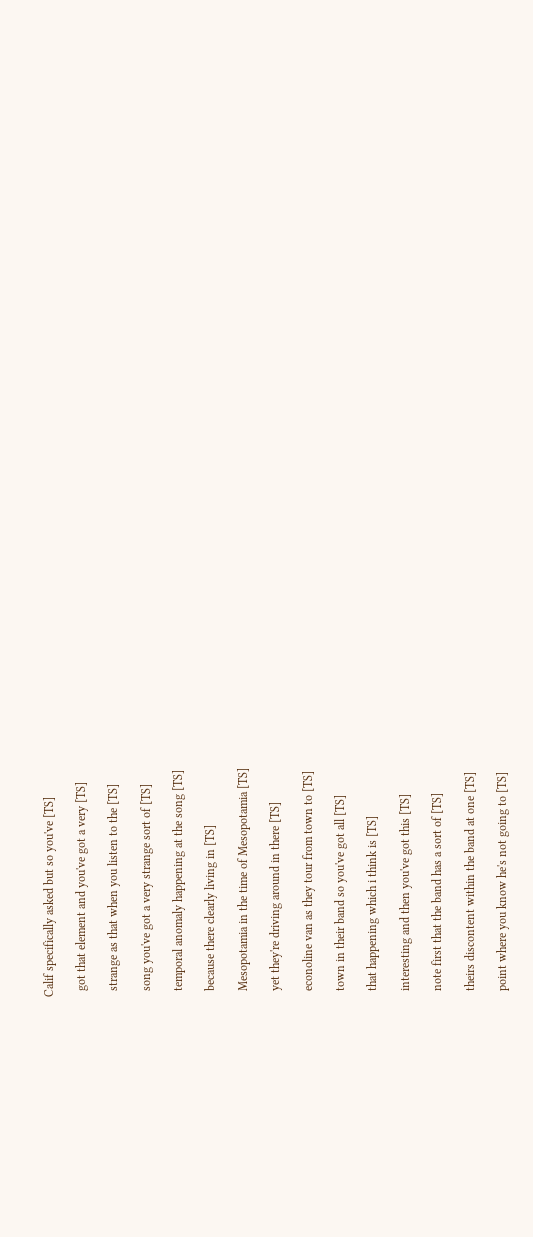Calif specifically asked but so you've [TS]

  got that element and you've got a very [TS]

  strange as that when you listen to the [TS]

  song you've got a very strange sort of [TS]

  temporal anomaly happening at the song [TS]

  because there clearly living in [TS]

  Mesopotamia in the time of Mesopotamia [TS]

  yet they're driving around in there [TS]

  econoline van as they tour from town to [TS]

  town in their band so you've got all [TS]

  that happening which i think is [TS]

  interesting and then you've got this [TS]

  note first that the band has a sort of [TS]

  theirs discontent within the band at one [TS]

  point where you know he's not going to [TS]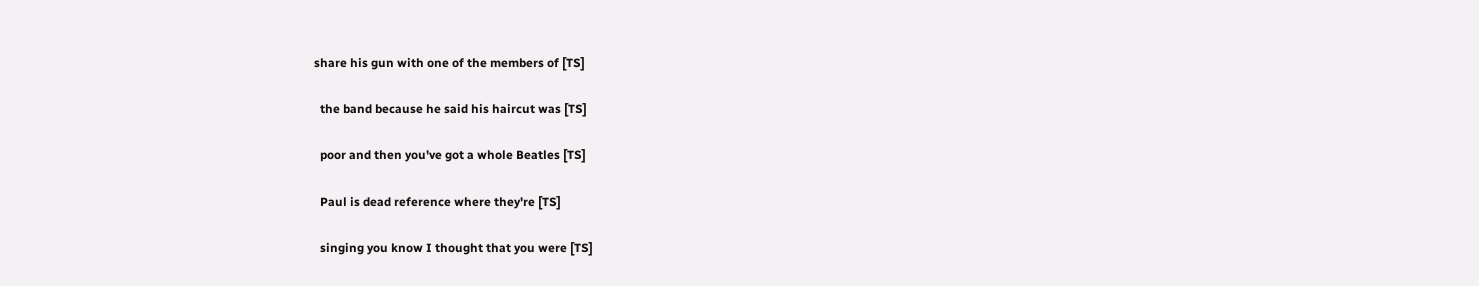share his gun with one of the members of [TS]

  the band because he said his haircut was [TS]

  poor and then you've got a whole Beatles [TS]

  Paul is dead reference where they're [TS]

  singing you know I thought that you were [TS]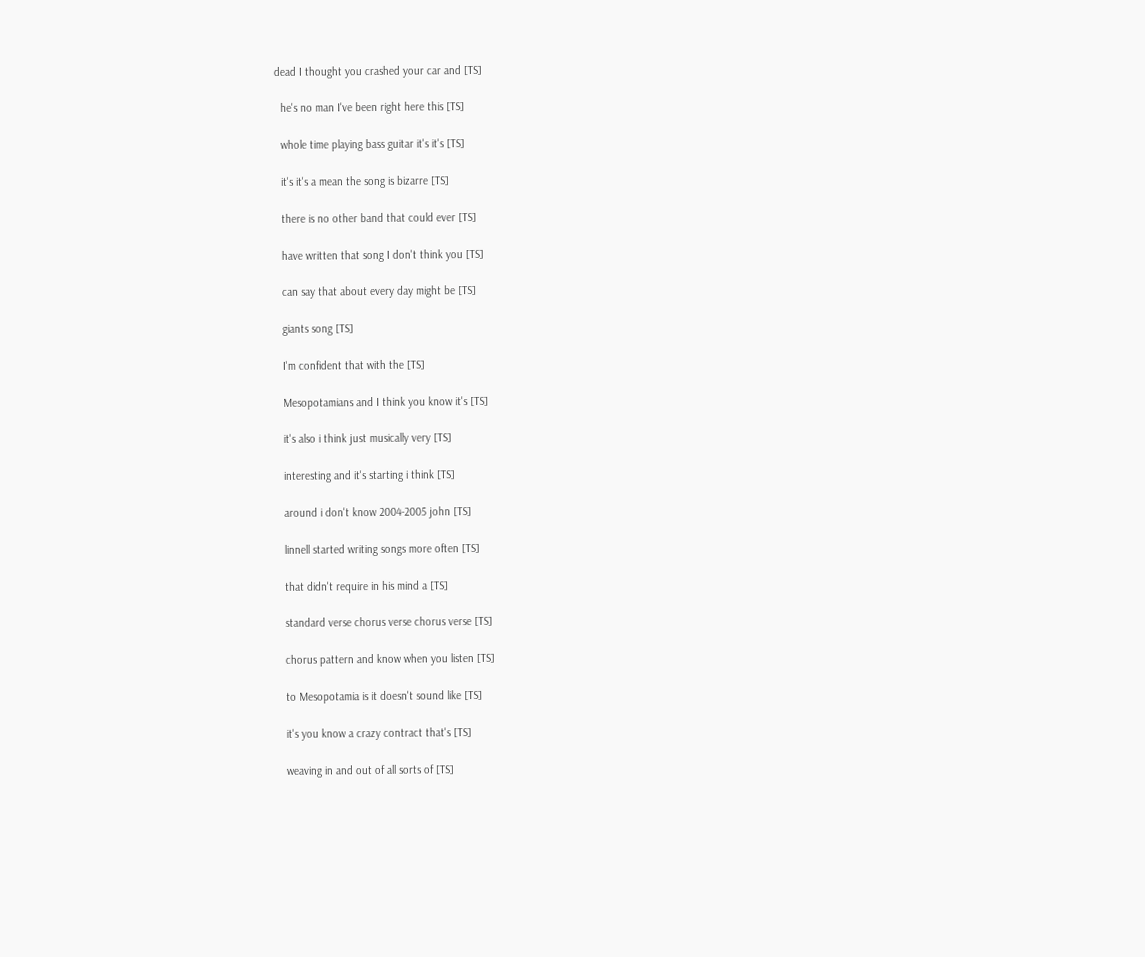dead I thought you crashed your car and [TS]

  he's no man I've been right here this [TS]

  whole time playing bass guitar it's it's [TS]

  it's it's a mean the song is bizarre [TS]

  there is no other band that could ever [TS]

  have written that song I don't think you [TS]

  can say that about every day might be [TS]

  giants song [TS]

  I'm confident that with the [TS]

  Mesopotamians and I think you know it's [TS]

  it's also i think just musically very [TS]

  interesting and it's starting i think [TS]

  around i don't know 2004-2005 john [TS]

  linnell started writing songs more often [TS]

  that didn't require in his mind a [TS]

  standard verse chorus verse chorus verse [TS]

  chorus pattern and know when you listen [TS]

  to Mesopotamia is it doesn't sound like [TS]

  it's you know a crazy contract that's [TS]

  weaving in and out of all sorts of [TS]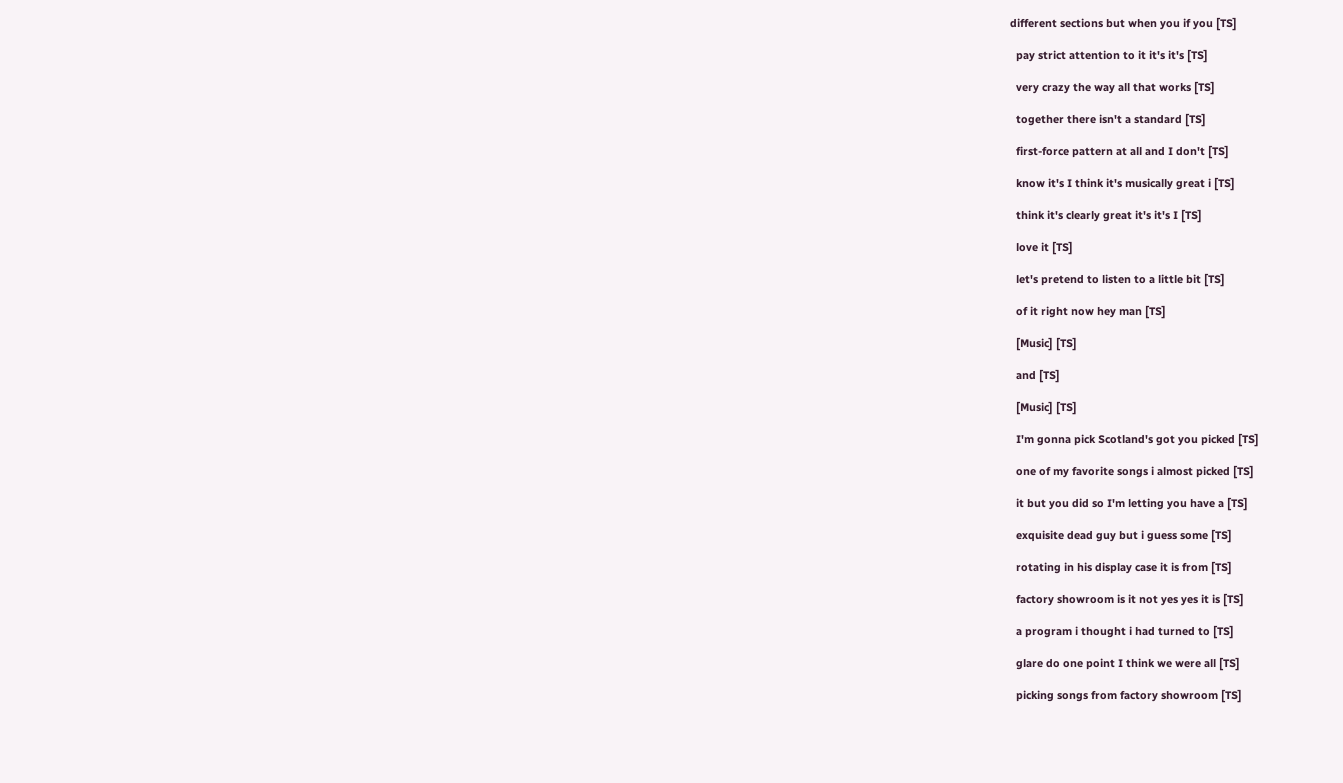different sections but when you if you [TS]

  pay strict attention to it it's it's [TS]

  very crazy the way all that works [TS]

  together there isn't a standard [TS]

  first-force pattern at all and I don't [TS]

  know it's I think it's musically great i [TS]

  think it's clearly great it's it's I [TS]

  love it [TS]

  let's pretend to listen to a little bit [TS]

  of it right now hey man [TS]

  [Music] [TS]

  and [TS]

  [Music] [TS]

  I'm gonna pick Scotland's got you picked [TS]

  one of my favorite songs i almost picked [TS]

  it but you did so I'm letting you have a [TS]

  exquisite dead guy but i guess some [TS]

  rotating in his display case it is from [TS]

  factory showroom is it not yes yes it is [TS]

  a program i thought i had turned to [TS]

  glare do one point I think we were all [TS]

  picking songs from factory showroom [TS]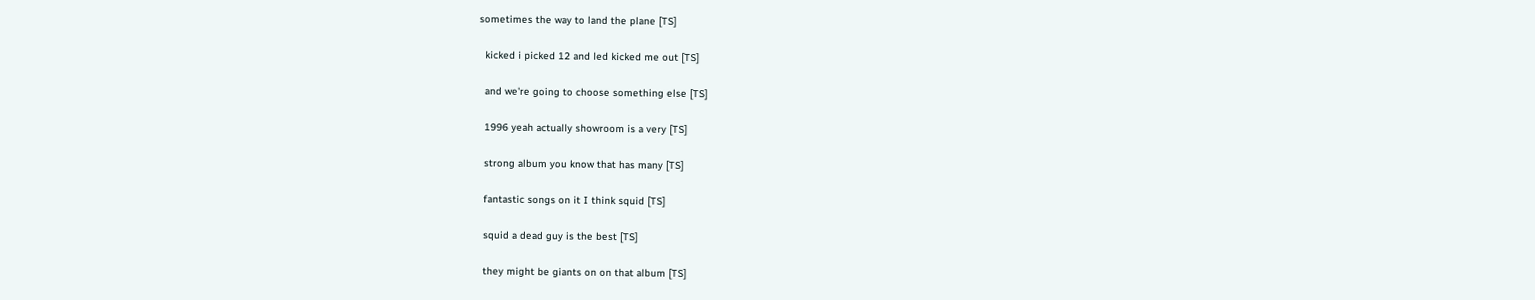sometimes the way to land the plane [TS]

  kicked i picked 12 and led kicked me out [TS]

  and we're going to choose something else [TS]

  1996 yeah actually showroom is a very [TS]

  strong album you know that has many [TS]

  fantastic songs on it I think squid [TS]

  squid a dead guy is the best [TS]

  they might be giants on on that album [TS]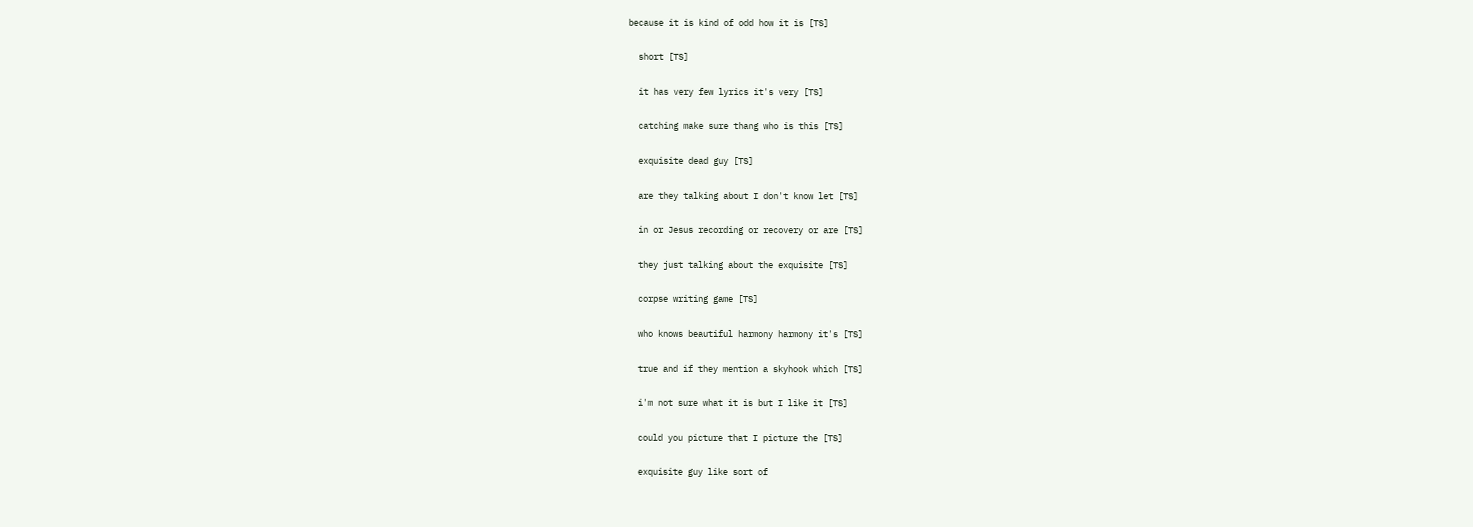because it is kind of odd how it is [TS]

  short [TS]

  it has very few lyrics it's very [TS]

  catching make sure thang who is this [TS]

  exquisite dead guy [TS]

  are they talking about I don't know let [TS]

  in or Jesus recording or recovery or are [TS]

  they just talking about the exquisite [TS]

  corpse writing game [TS]

  who knows beautiful harmony harmony it's [TS]

  true and if they mention a skyhook which [TS]

  i'm not sure what it is but I like it [TS]

  could you picture that I picture the [TS]

  exquisite guy like sort of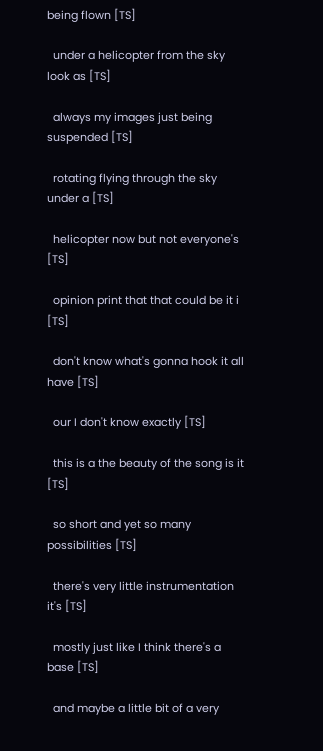being flown [TS]

  under a helicopter from the sky look as [TS]

  always my images just being suspended [TS]

  rotating flying through the sky under a [TS]

  helicopter now but not everyone's [TS]

  opinion print that that could be it i [TS]

  don't know what's gonna hook it all have [TS]

  our I don't know exactly [TS]

  this is a the beauty of the song is it [TS]

  so short and yet so many possibilities [TS]

  there's very little instrumentation it's [TS]

  mostly just like I think there's a base [TS]

  and maybe a little bit of a very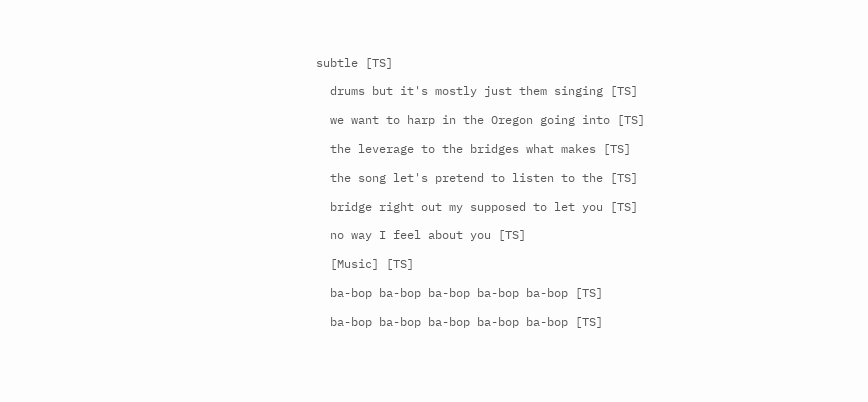subtle [TS]

  drums but it's mostly just them singing [TS]

  we want to harp in the Oregon going into [TS]

  the leverage to the bridges what makes [TS]

  the song let's pretend to listen to the [TS]

  bridge right out my supposed to let you [TS]

  no way I feel about you [TS]

  [Music] [TS]

  ba-bop ba-bop ba-bop ba-bop ba-bop [TS]

  ba-bop ba-bop ba-bop ba-bop ba-bop [TS]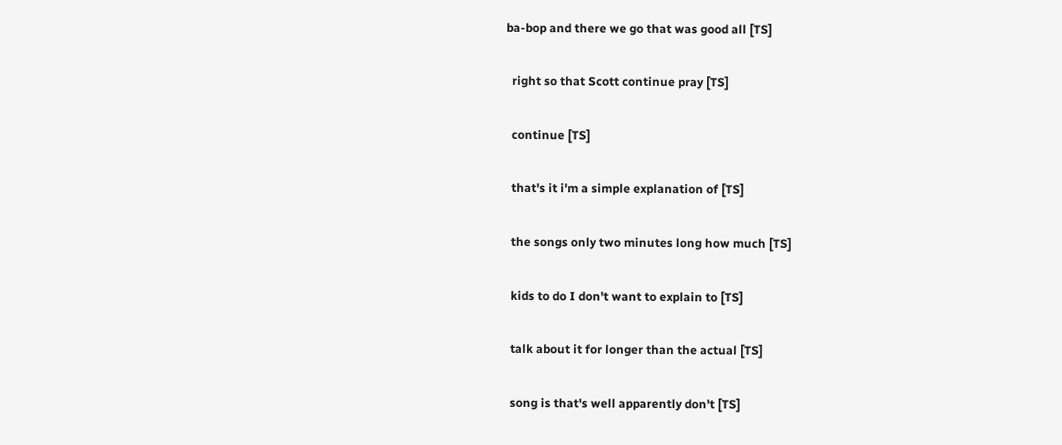ba-bop and there we go that was good all [TS]

  right so that Scott continue pray [TS]

  continue [TS]

  that's it i'm a simple explanation of [TS]

  the songs only two minutes long how much [TS]

  kids to do I don't want to explain to [TS]

  talk about it for longer than the actual [TS]

  song is that's well apparently don't [TS]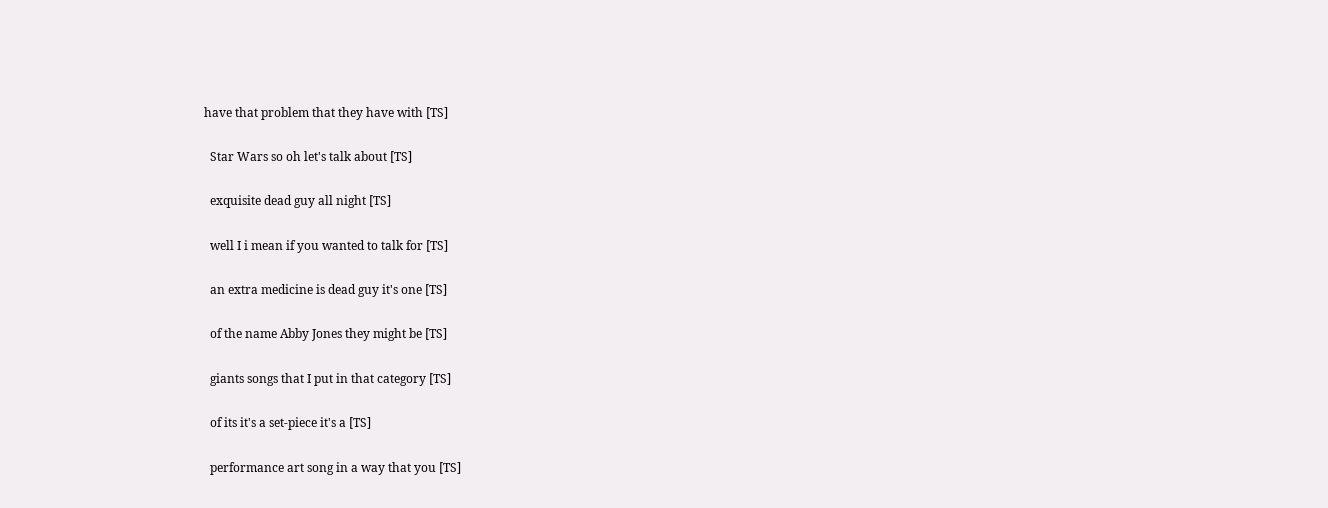have that problem that they have with [TS]

  Star Wars so oh let's talk about [TS]

  exquisite dead guy all night [TS]

  well I i mean if you wanted to talk for [TS]

  an extra medicine is dead guy it's one [TS]

  of the name Abby Jones they might be [TS]

  giants songs that I put in that category [TS]

  of its it's a set-piece it's a [TS]

  performance art song in a way that you [TS]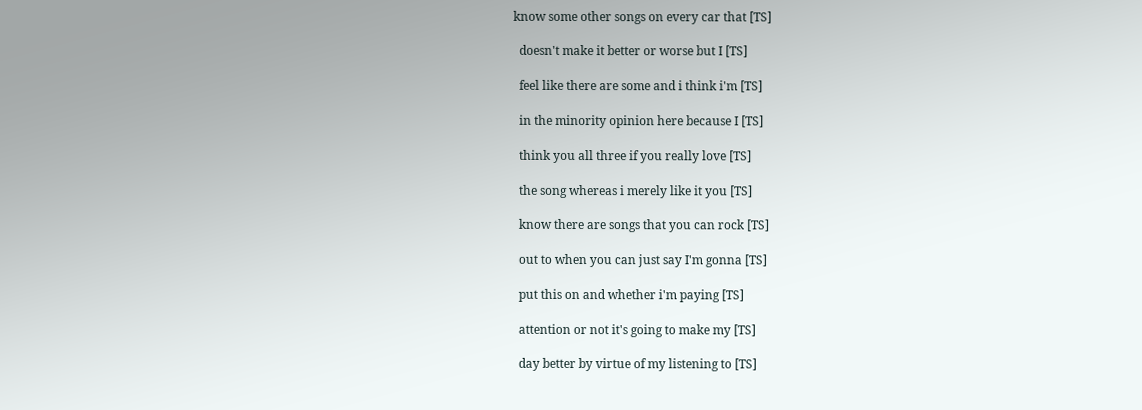know some other songs on every car that [TS]

  doesn't make it better or worse but I [TS]

  feel like there are some and i think i'm [TS]

  in the minority opinion here because I [TS]

  think you all three if you really love [TS]

  the song whereas i merely like it you [TS]

  know there are songs that you can rock [TS]

  out to when you can just say I'm gonna [TS]

  put this on and whether i'm paying [TS]

  attention or not it's going to make my [TS]

  day better by virtue of my listening to [TS]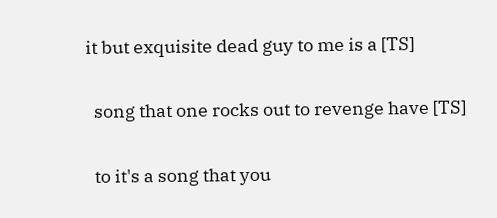it but exquisite dead guy to me is a [TS]

  song that one rocks out to revenge have [TS]

  to it's a song that you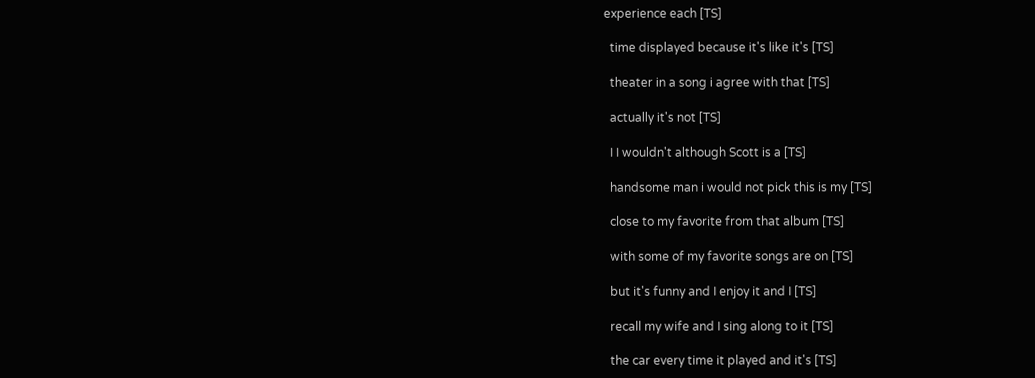experience each [TS]

  time displayed because it's like it's [TS]

  theater in a song i agree with that [TS]

  actually it's not [TS]

  I I wouldn't although Scott is a [TS]

  handsome man i would not pick this is my [TS]

  close to my favorite from that album [TS]

  with some of my favorite songs are on [TS]

  but it's funny and I enjoy it and I [TS]

  recall my wife and I sing along to it [TS]

  the car every time it played and it's [TS]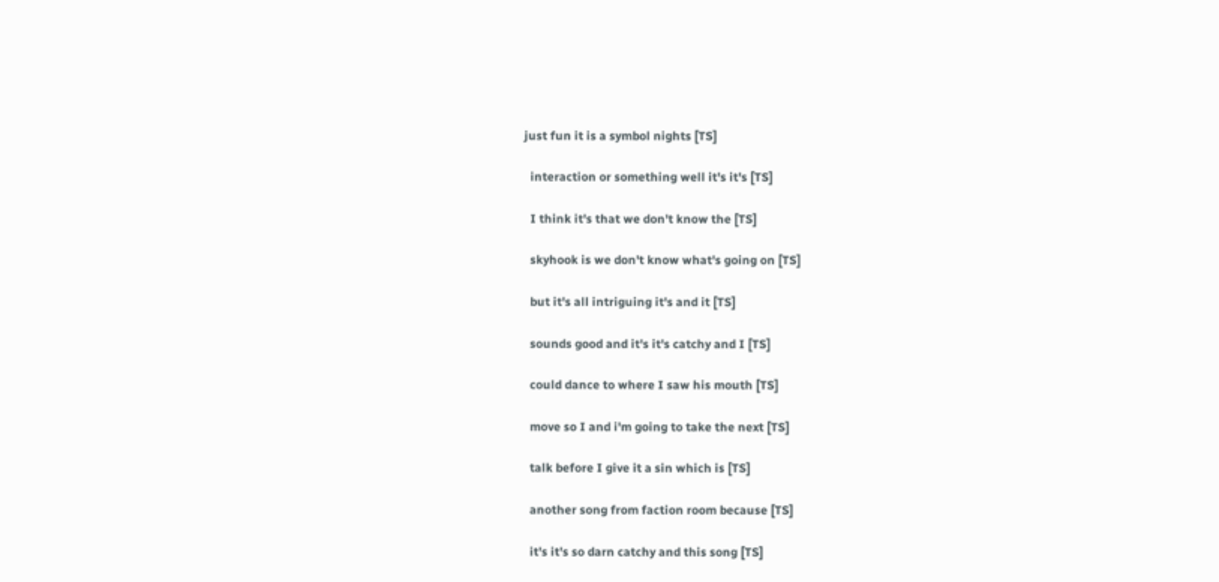just fun it is a symbol nights [TS]

  interaction or something well it's it's [TS]

  I think it's that we don't know the [TS]

  skyhook is we don't know what's going on [TS]

  but it's all intriguing it's and it [TS]

  sounds good and it's it's catchy and I [TS]

  could dance to where I saw his mouth [TS]

  move so I and i'm going to take the next [TS]

  talk before I give it a sin which is [TS]

  another song from faction room because [TS]

  it's it's so darn catchy and this song [TS]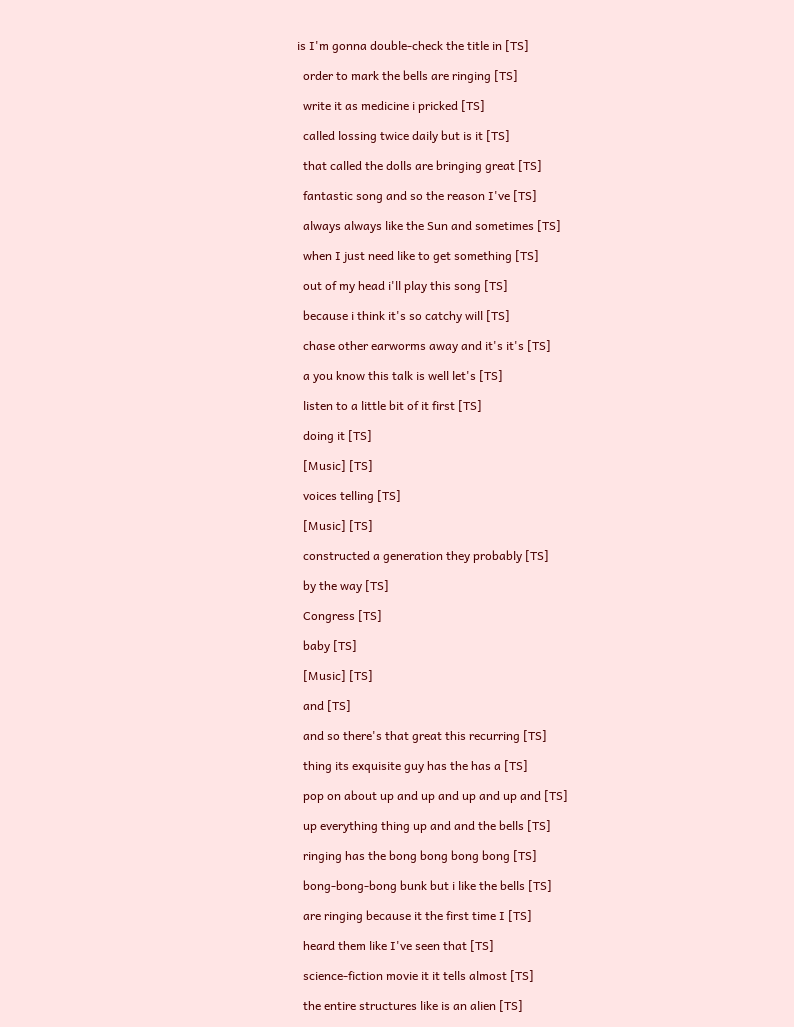is I'm gonna double-check the title in [TS]

  order to mark the bells are ringing [TS]

  write it as medicine i pricked [TS]

  called lossing twice daily but is it [TS]

  that called the dolls are bringing great [TS]

  fantastic song and so the reason I've [TS]

  always always like the Sun and sometimes [TS]

  when I just need like to get something [TS]

  out of my head i'll play this song [TS]

  because i think it's so catchy will [TS]

  chase other earworms away and it's it's [TS]

  a you know this talk is well let's [TS]

  listen to a little bit of it first [TS]

  doing it [TS]

  [Music] [TS]

  voices telling [TS]

  [Music] [TS]

  constructed a generation they probably [TS]

  by the way [TS]

  Congress [TS]

  baby [TS]

  [Music] [TS]

  and [TS]

  and so there's that great this recurring [TS]

  thing its exquisite guy has the has a [TS]

  pop on about up and up and up and up and [TS]

  up everything thing up and and the bells [TS]

  ringing has the bong bong bong bong [TS]

  bong-bong-bong bunk but i like the bells [TS]

  are ringing because it the first time I [TS]

  heard them like I've seen that [TS]

  science-fiction movie it it tells almost [TS]

  the entire structures like is an alien [TS]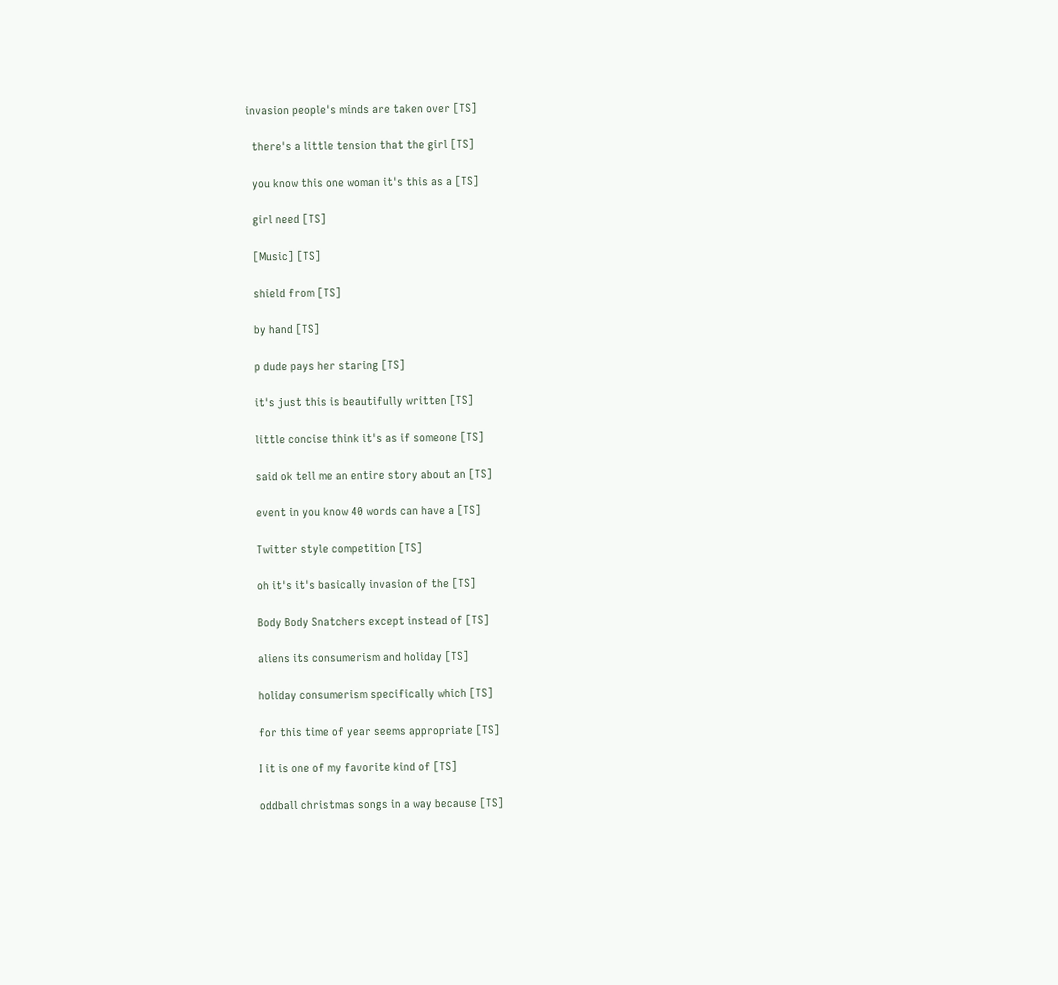invasion people's minds are taken over [TS]

  there's a little tension that the girl [TS]

  you know this one woman it's this as a [TS]

  girl need [TS]

  [Music] [TS]

  shield from [TS]

  by hand [TS]

  p dude pays her staring [TS]

  it's just this is beautifully written [TS]

  little concise think it's as if someone [TS]

  said ok tell me an entire story about an [TS]

  event in you know 40 words can have a [TS]

  Twitter style competition [TS]

  oh it's it's basically invasion of the [TS]

  Body Body Snatchers except instead of [TS]

  aliens its consumerism and holiday [TS]

  holiday consumerism specifically which [TS]

  for this time of year seems appropriate [TS]

  I it is one of my favorite kind of [TS]

  oddball christmas songs in a way because [TS]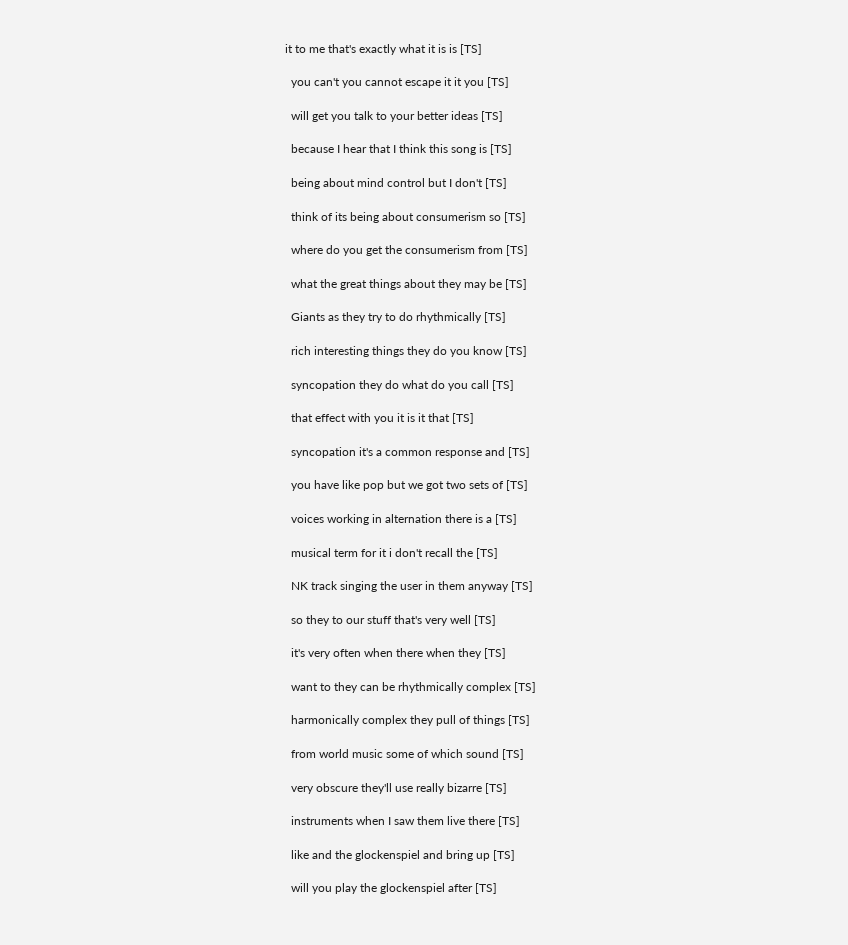it to me that's exactly what it is is [TS]

  you can't you cannot escape it it you [TS]

  will get you talk to your better ideas [TS]

  because I hear that I think this song is [TS]

  being about mind control but I don't [TS]

  think of its being about consumerism so [TS]

  where do you get the consumerism from [TS]

  what the great things about they may be [TS]

  Giants as they try to do rhythmically [TS]

  rich interesting things they do you know [TS]

  syncopation they do what do you call [TS]

  that effect with you it is it that [TS]

  syncopation it's a common response and [TS]

  you have like pop but we got two sets of [TS]

  voices working in alternation there is a [TS]

  musical term for it i don't recall the [TS]

  NK track singing the user in them anyway [TS]

  so they to our stuff that's very well [TS]

  it's very often when there when they [TS]

  want to they can be rhythmically complex [TS]

  harmonically complex they pull of things [TS]

  from world music some of which sound [TS]

  very obscure they'll use really bizarre [TS]

  instruments when I saw them live there [TS]

  like and the glockenspiel and bring up [TS]

  will you play the glockenspiel after [TS]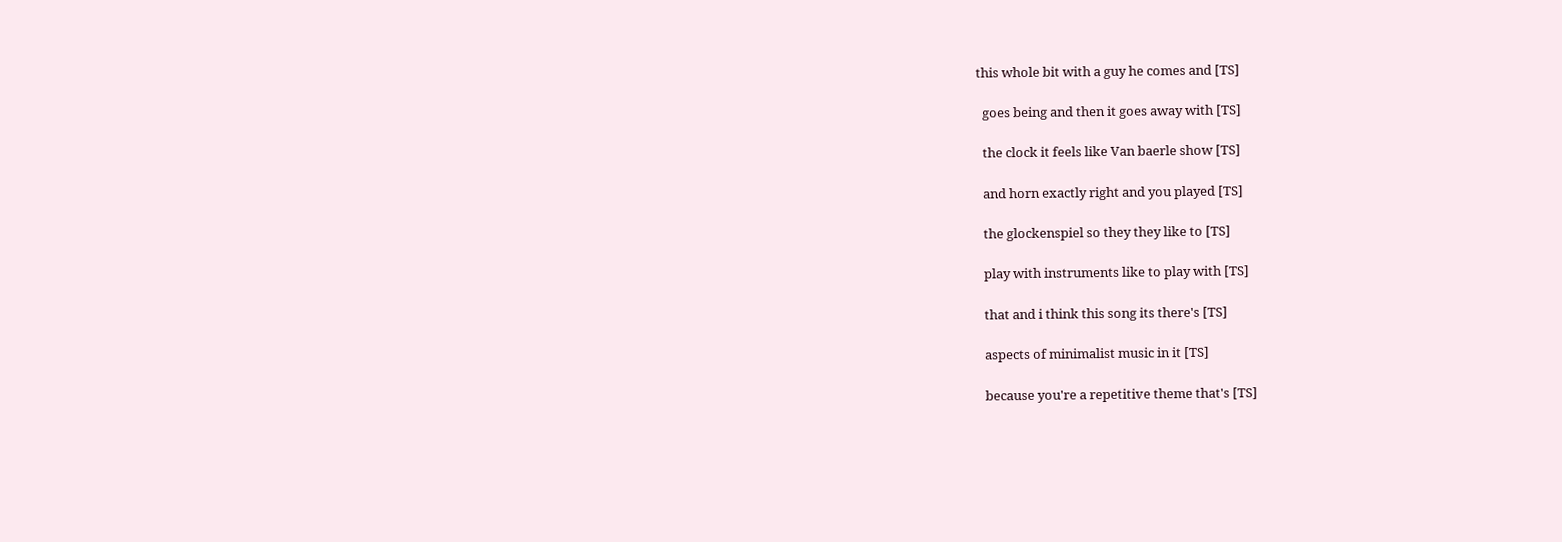this whole bit with a guy he comes and [TS]

  goes being and then it goes away with [TS]

  the clock it feels like Van baerle show [TS]

  and horn exactly right and you played [TS]

  the glockenspiel so they they like to [TS]

  play with instruments like to play with [TS]

  that and i think this song its there's [TS]

  aspects of minimalist music in it [TS]

  because you're a repetitive theme that's [TS]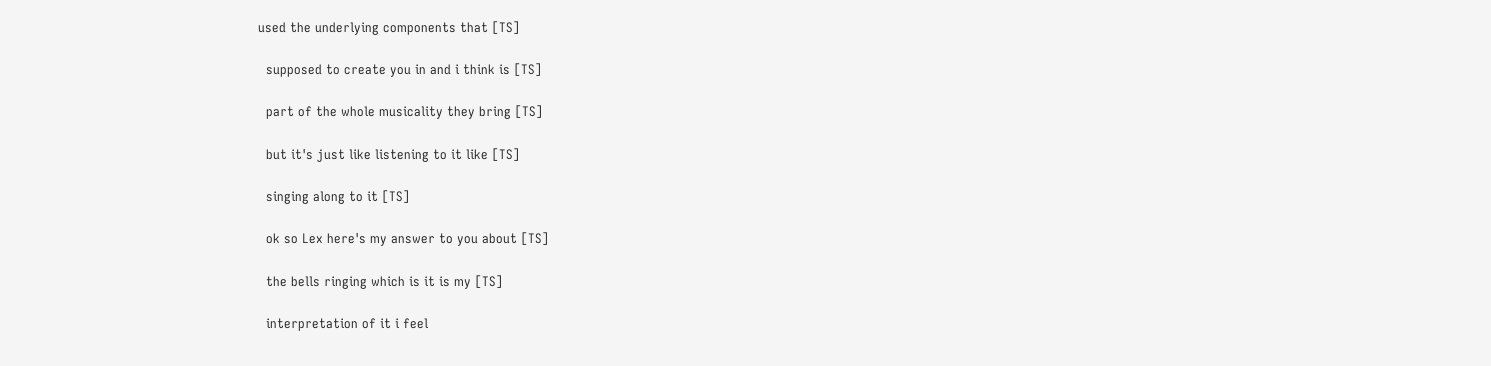used the underlying components that [TS]

  supposed to create you in and i think is [TS]

  part of the whole musicality they bring [TS]

  but it's just like listening to it like [TS]

  singing along to it [TS]

  ok so Lex here's my answer to you about [TS]

  the bells ringing which is it is my [TS]

  interpretation of it i feel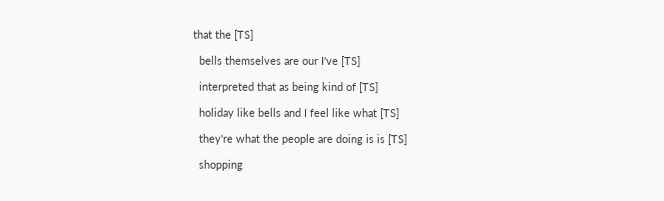that the [TS]

  bells themselves are our I've [TS]

  interpreted that as being kind of [TS]

  holiday like bells and I feel like what [TS]

  they're what the people are doing is is [TS]

  shopping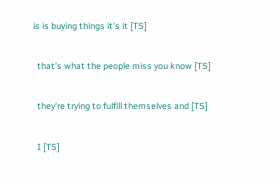is is buying things it's it [TS]

  that's what the people miss you know [TS]

  they're trying to fulfill themselves and [TS]

  I [TS]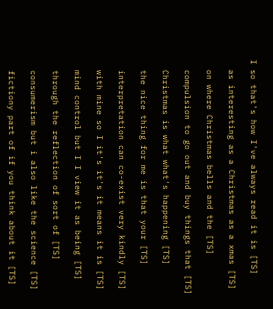I so that's how I've always read it is [TS]

  as interesting as a Christmas as a xmas [TS]

  on where Christmas bells and the [TS]

  compulsion to go out and buy things that [TS]

  Christmas is what what's happening [TS]

  the nice thing for me is that your [TS]

  interpretation can co-exist very kindly [TS]

  with mine so I it's it's it means it is [TS]

  mind control but I I view it as being [TS]

  through the reflection of sort of [TS]

  consumerism but i also like the science [TS]

  fictiony part of if you think about it [TS]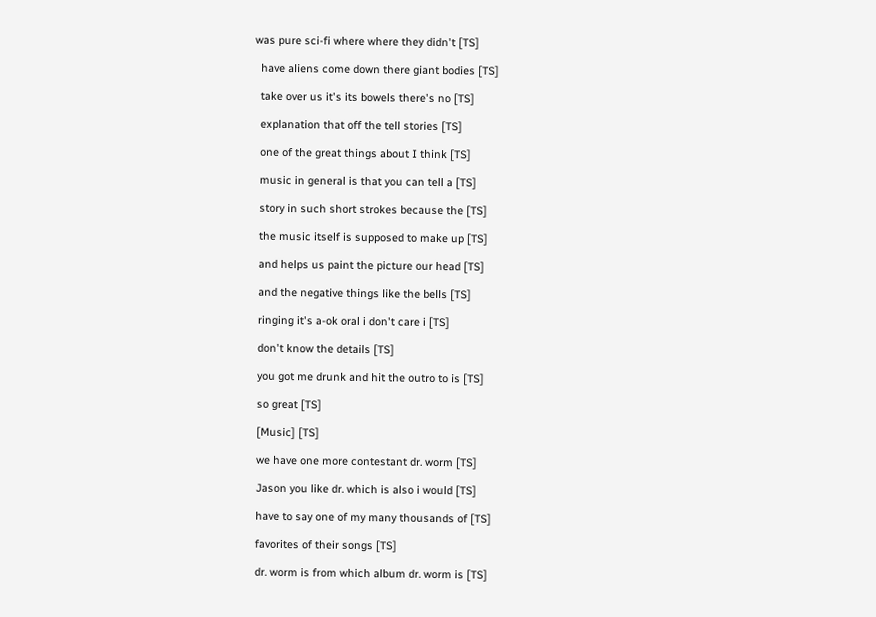was pure sci-fi where where they didn't [TS]

  have aliens come down there giant bodies [TS]

  take over us it's its bowels there's no [TS]

  explanation that off the tell stories [TS]

  one of the great things about I think [TS]

  music in general is that you can tell a [TS]

  story in such short strokes because the [TS]

  the music itself is supposed to make up [TS]

  and helps us paint the picture our head [TS]

  and the negative things like the bells [TS]

  ringing it's a-ok oral i don't care i [TS]

  don't know the details [TS]

  you got me drunk and hit the outro to is [TS]

  so great [TS]

  [Music] [TS]

  we have one more contestant dr. worm [TS]

  Jason you like dr. which is also i would [TS]

  have to say one of my many thousands of [TS]

  favorites of their songs [TS]

  dr. worm is from which album dr. worm is [TS]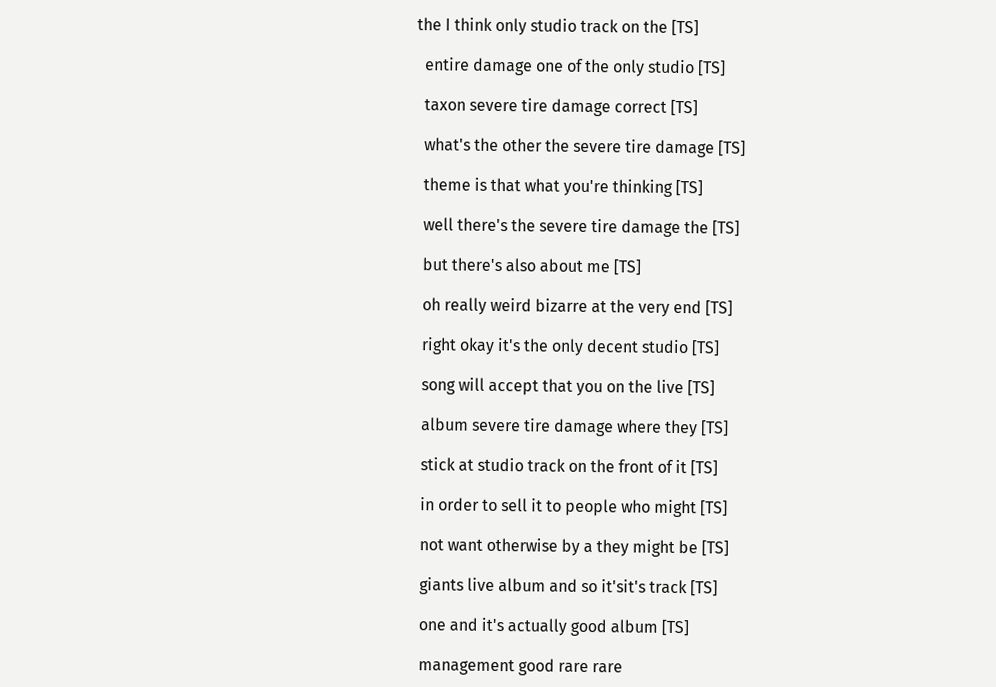the I think only studio track on the [TS]

  entire damage one of the only studio [TS]

  taxon severe tire damage correct [TS]

  what's the other the severe tire damage [TS]

  theme is that what you're thinking [TS]

  well there's the severe tire damage the [TS]

  but there's also about me [TS]

  oh really weird bizarre at the very end [TS]

  right okay it's the only decent studio [TS]

  song will accept that you on the live [TS]

  album severe tire damage where they [TS]

  stick at studio track on the front of it [TS]

  in order to sell it to people who might [TS]

  not want otherwise by a they might be [TS]

  giants live album and so it'sit's track [TS]

  one and it's actually good album [TS]

  management good rare rare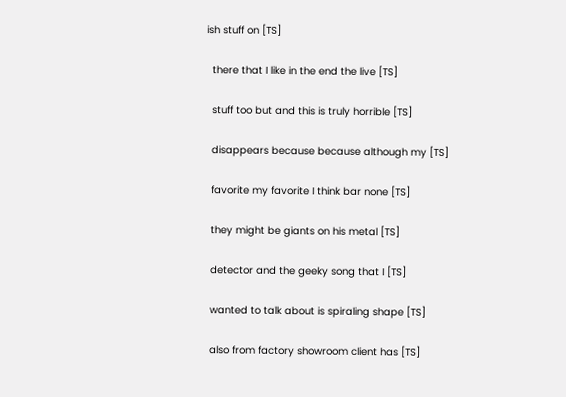ish stuff on [TS]

  there that I like in the end the live [TS]

  stuff too but and this is truly horrible [TS]

  disappears because because although my [TS]

  favorite my favorite I think bar none [TS]

  they might be giants on his metal [TS]

  detector and the geeky song that I [TS]

  wanted to talk about is spiraling shape [TS]

  also from factory showroom client has [TS]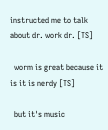instructed me to talk about dr. work dr. [TS]

  worm is great because it is it is nerdy [TS]

  but it's music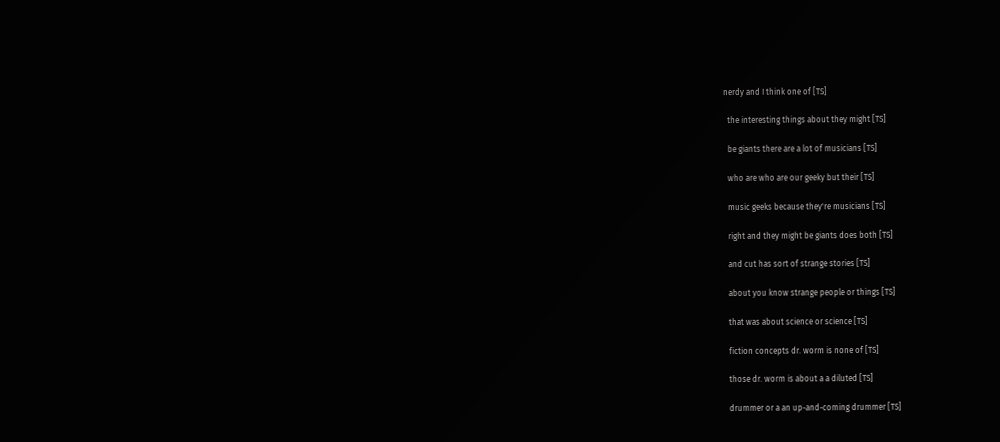nerdy and I think one of [TS]

  the interesting things about they might [TS]

  be giants there are a lot of musicians [TS]

  who are who are our geeky but their [TS]

  music geeks because they're musicians [TS]

  right and they might be giants does both [TS]

  and cut has sort of strange stories [TS]

  about you know strange people or things [TS]

  that was about science or science [TS]

  fiction concepts dr. worm is none of [TS]

  those dr. worm is about a a diluted [TS]

  drummer or a an up-and-coming drummer [TS]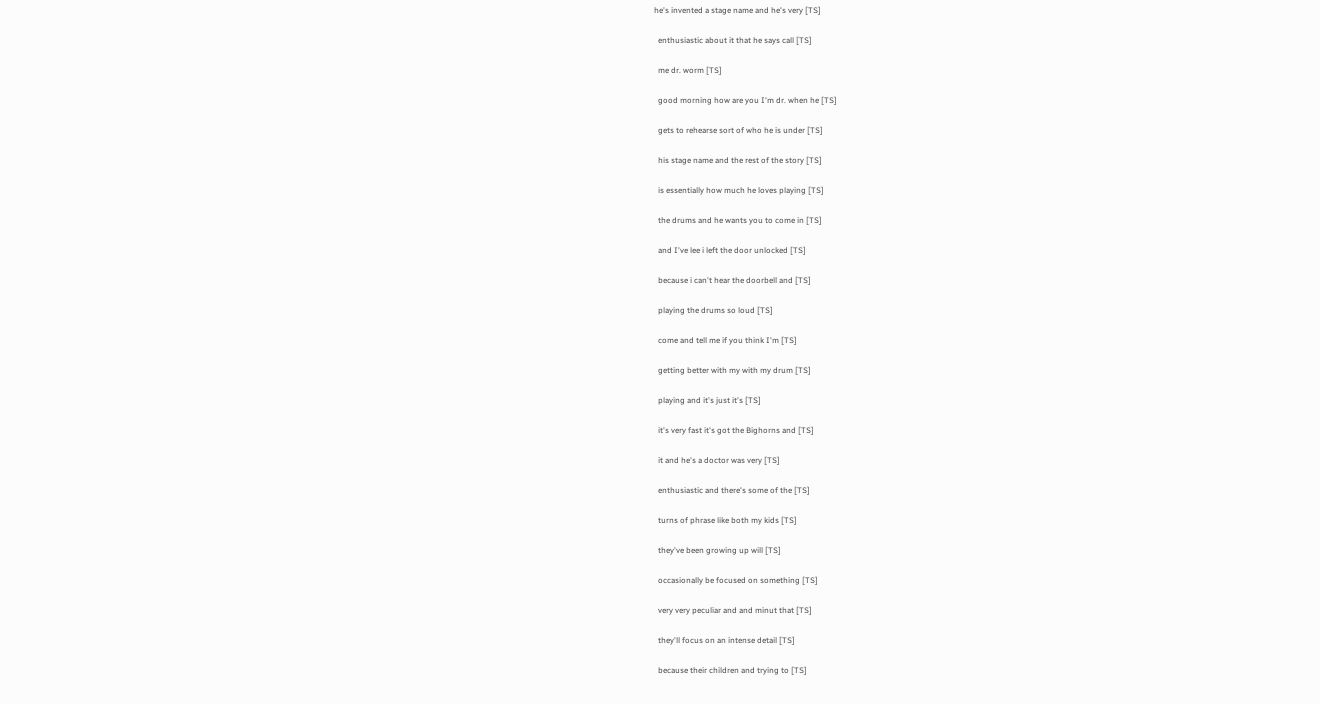he's invented a stage name and he's very [TS]

  enthusiastic about it that he says call [TS]

  me dr. worm [TS]

  good morning how are you I'm dr. when he [TS]

  gets to rehearse sort of who he is under [TS]

  his stage name and the rest of the story [TS]

  is essentially how much he loves playing [TS]

  the drums and he wants you to come in [TS]

  and I've lee i left the door unlocked [TS]

  because i can't hear the doorbell and [TS]

  playing the drums so loud [TS]

  come and tell me if you think I'm [TS]

  getting better with my with my drum [TS]

  playing and it's just it's [TS]

  it's very fast it's got the Bighorns and [TS]

  it and he's a doctor was very [TS]

  enthusiastic and there's some of the [TS]

  turns of phrase like both my kids [TS]

  they've been growing up will [TS]

  occasionally be focused on something [TS]

  very very peculiar and and minut that [TS]

  they'll focus on an intense detail [TS]

  because their children and trying to [TS]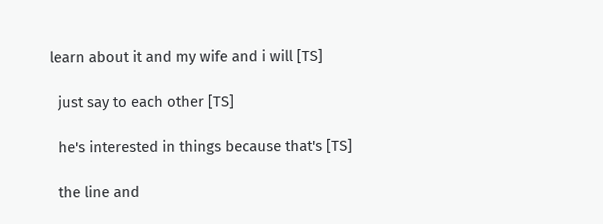learn about it and my wife and i will [TS]

  just say to each other [TS]

  he's interested in things because that's [TS]

  the line and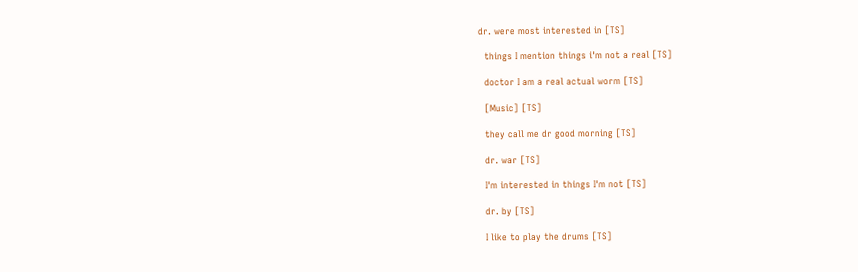dr. were most interested in [TS]

  things I mention things i'm not a real [TS]

  doctor I am a real actual worm [TS]

  [Music] [TS]

  they call me dr good morning [TS]

  dr. war [TS]

  I'm interested in things I'm not [TS]

  dr. by [TS]

  I like to play the drums [TS]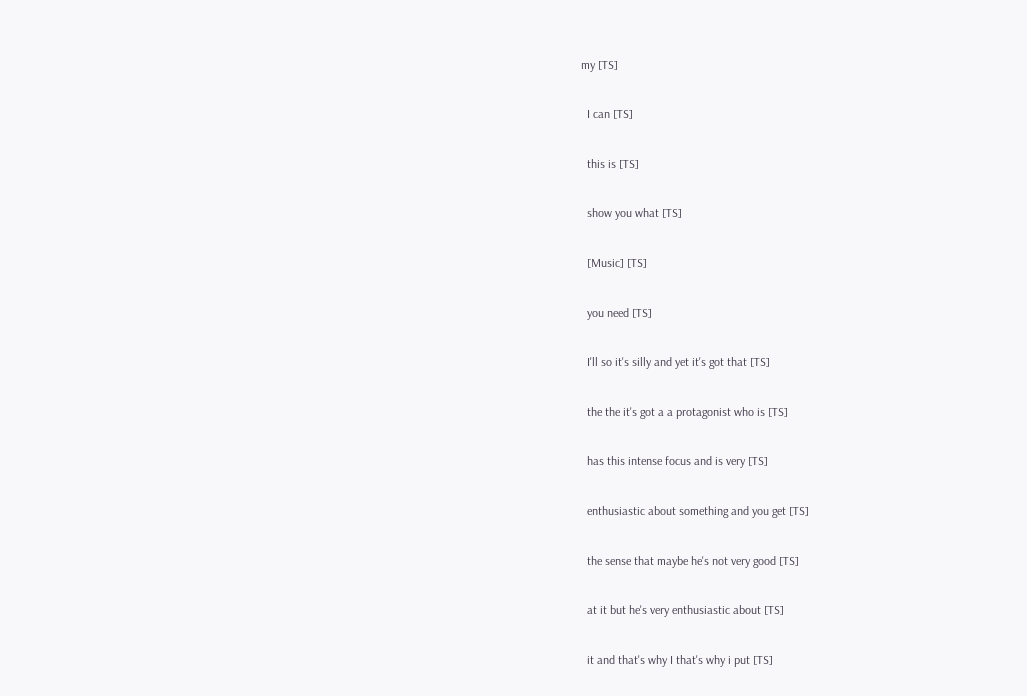my [TS]

  I can [TS]

  this is [TS]

  show you what [TS]

  [Music] [TS]

  you need [TS]

  I'll so it's silly and yet it's got that [TS]

  the the it's got a a protagonist who is [TS]

  has this intense focus and is very [TS]

  enthusiastic about something and you get [TS]

  the sense that maybe he's not very good [TS]

  at it but he's very enthusiastic about [TS]

  it and that's why I that's why i put [TS]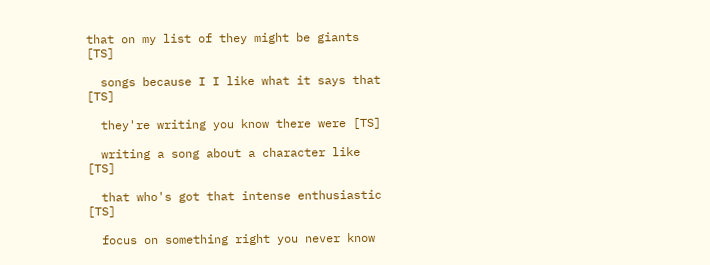that on my list of they might be giants [TS]

  songs because I I like what it says that [TS]

  they're writing you know there were [TS]

  writing a song about a character like [TS]

  that who's got that intense enthusiastic [TS]

  focus on something right you never know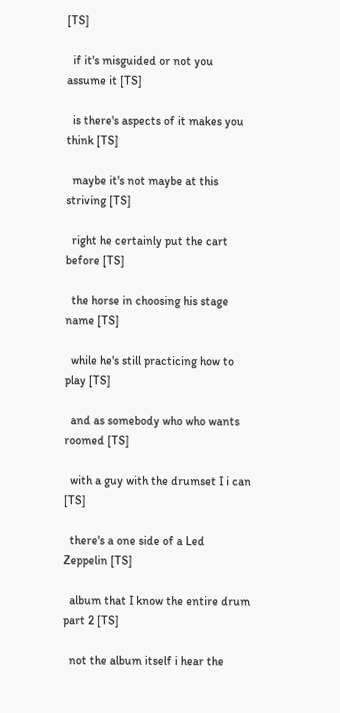[TS]

  if it's misguided or not you assume it [TS]

  is there's aspects of it makes you think [TS]

  maybe it's not maybe at this striving [TS]

  right he certainly put the cart before [TS]

  the horse in choosing his stage name [TS]

  while he's still practicing how to play [TS]

  and as somebody who who wants roomed [TS]

  with a guy with the drumset I i can [TS]

  there's a one side of a Led Zeppelin [TS]

  album that I know the entire drum part 2 [TS]

  not the album itself i hear the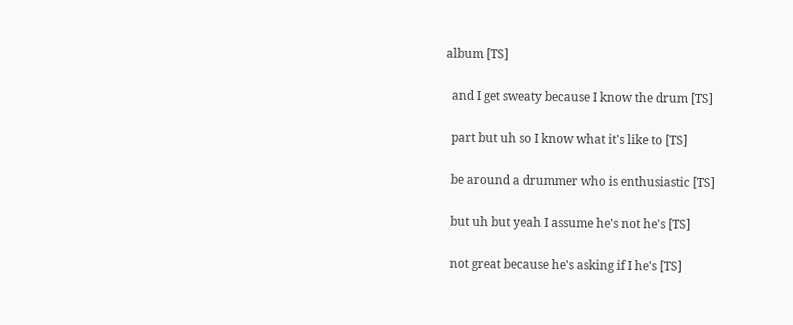album [TS]

  and I get sweaty because I know the drum [TS]

  part but uh so I know what it's like to [TS]

  be around a drummer who is enthusiastic [TS]

  but uh but yeah I assume he's not he's [TS]

  not great because he's asking if I he's [TS]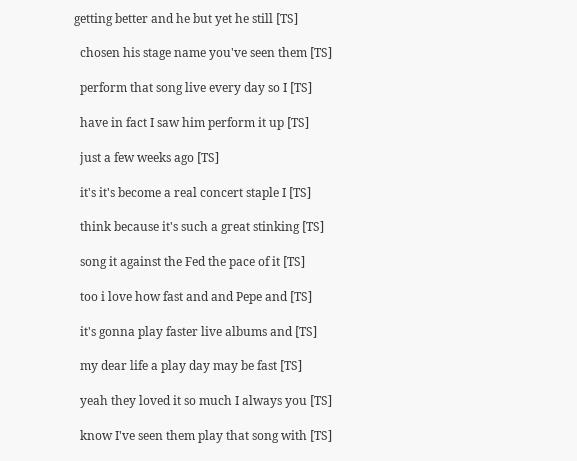getting better and he but yet he still [TS]

  chosen his stage name you've seen them [TS]

  perform that song live every day so I [TS]

  have in fact I saw him perform it up [TS]

  just a few weeks ago [TS]

  it's it's become a real concert staple I [TS]

  think because it's such a great stinking [TS]

  song it against the Fed the pace of it [TS]

  too i love how fast and and Pepe and [TS]

  it's gonna play faster live albums and [TS]

  my dear life a play day may be fast [TS]

  yeah they loved it so much I always you [TS]

  know I've seen them play that song with [TS]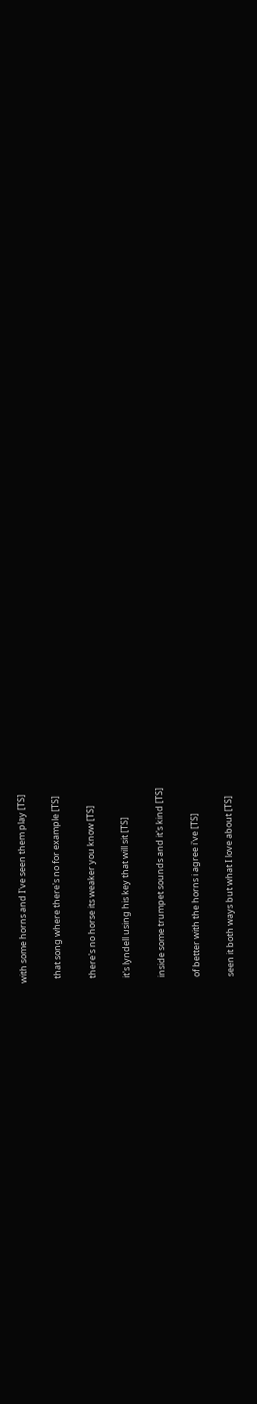with some horns and I've seen them play [TS]

  that song where there's no for example [TS]

  there's no horse its weaker you know [TS]

  it's lyndell using his key that will sit [TS]

  inside some trumpet sounds and it's kind [TS]

  of better with the horns i agree i've [TS]

  seen it both ways but what I love about [TS]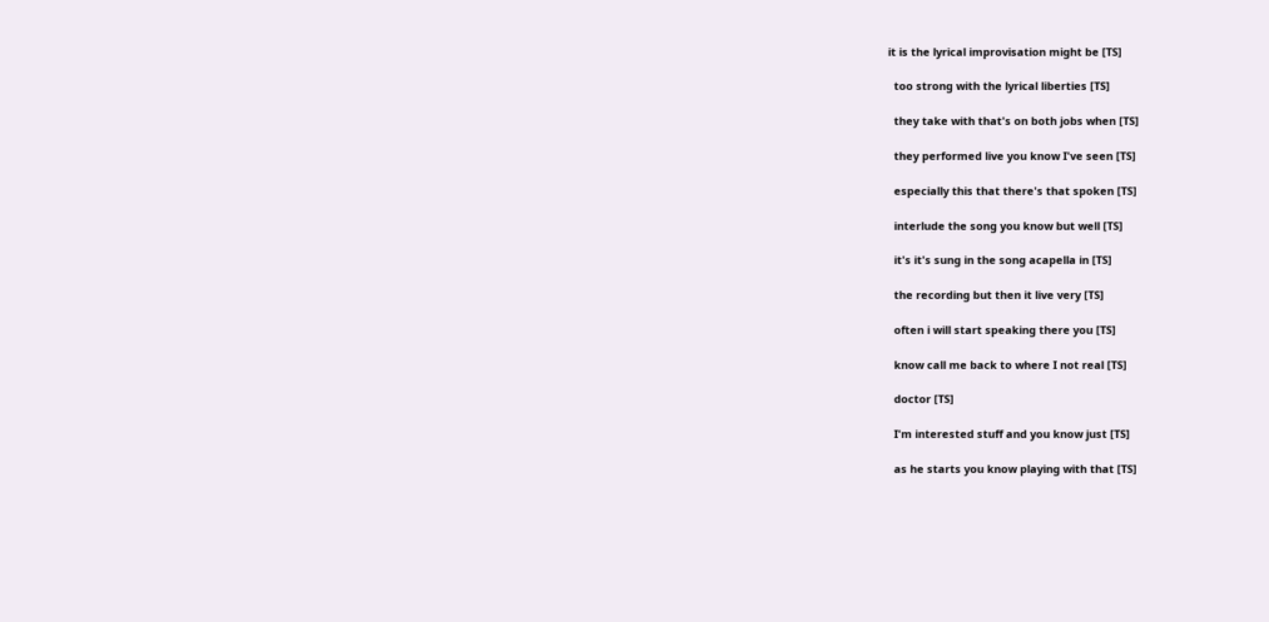it is the lyrical improvisation might be [TS]

  too strong with the lyrical liberties [TS]

  they take with that's on both jobs when [TS]

  they performed live you know I've seen [TS]

  especially this that there's that spoken [TS]

  interlude the song you know but well [TS]

  it's it's sung in the song acapella in [TS]

  the recording but then it live very [TS]

  often i will start speaking there you [TS]

  know call me back to where I not real [TS]

  doctor [TS]

  I'm interested stuff and you know just [TS]

  as he starts you know playing with that [TS]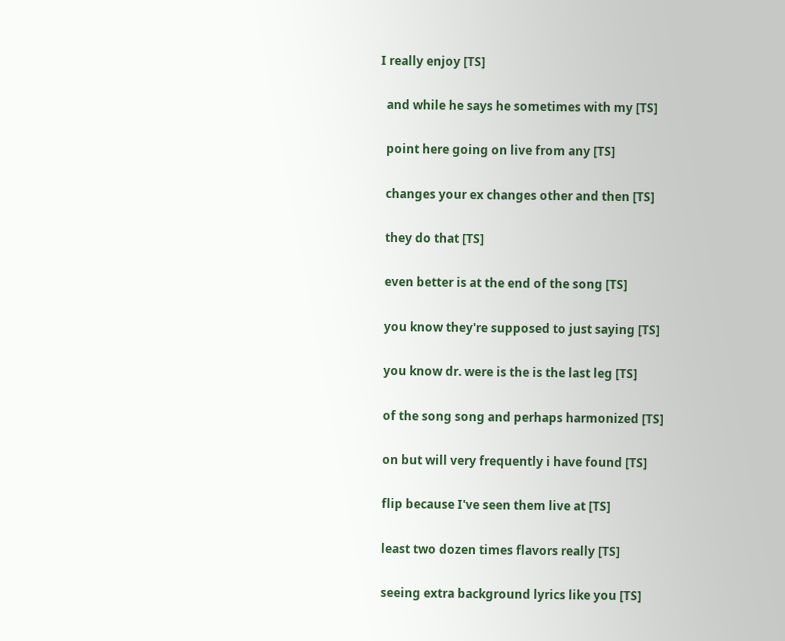I really enjoy [TS]

  and while he says he sometimes with my [TS]

  point here going on live from any [TS]

  changes your ex changes other and then [TS]

  they do that [TS]

  even better is at the end of the song [TS]

  you know they're supposed to just saying [TS]

  you know dr. were is the is the last leg [TS]

  of the song song and perhaps harmonized [TS]

  on but will very frequently i have found [TS]

  flip because I've seen them live at [TS]

  least two dozen times flavors really [TS]

  seeing extra background lyrics like you [TS]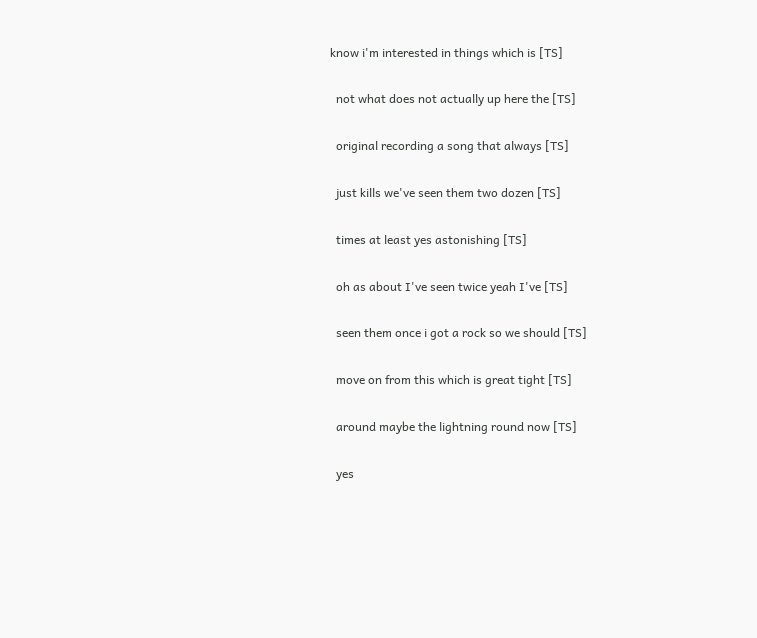know i'm interested in things which is [TS]

  not what does not actually up here the [TS]

  original recording a song that always [TS]

  just kills we've seen them two dozen [TS]

  times at least yes astonishing [TS]

  oh as about I've seen twice yeah I've [TS]

  seen them once i got a rock so we should [TS]

  move on from this which is great tight [TS]

  around maybe the lightning round now [TS]

  yes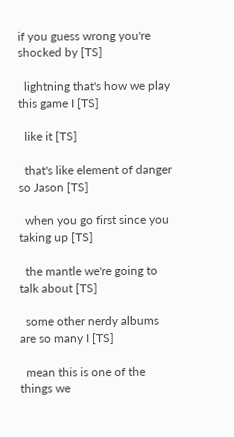if you guess wrong you're shocked by [TS]

  lightning that's how we play this game I [TS]

  like it [TS]

  that's like element of danger so Jason [TS]

  when you go first since you taking up [TS]

  the mantle we're going to talk about [TS]

  some other nerdy albums are so many I [TS]

  mean this is one of the things we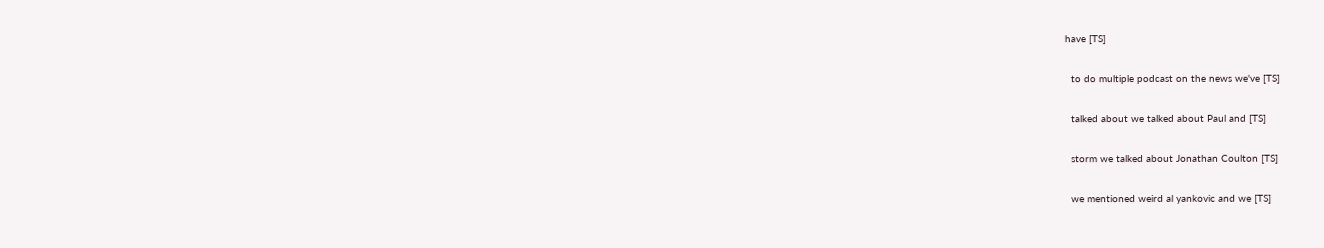have [TS]

  to do multiple podcast on the news we've [TS]

  talked about we talked about Paul and [TS]

  storm we talked about Jonathan Coulton [TS]

  we mentioned weird al yankovic and we [TS]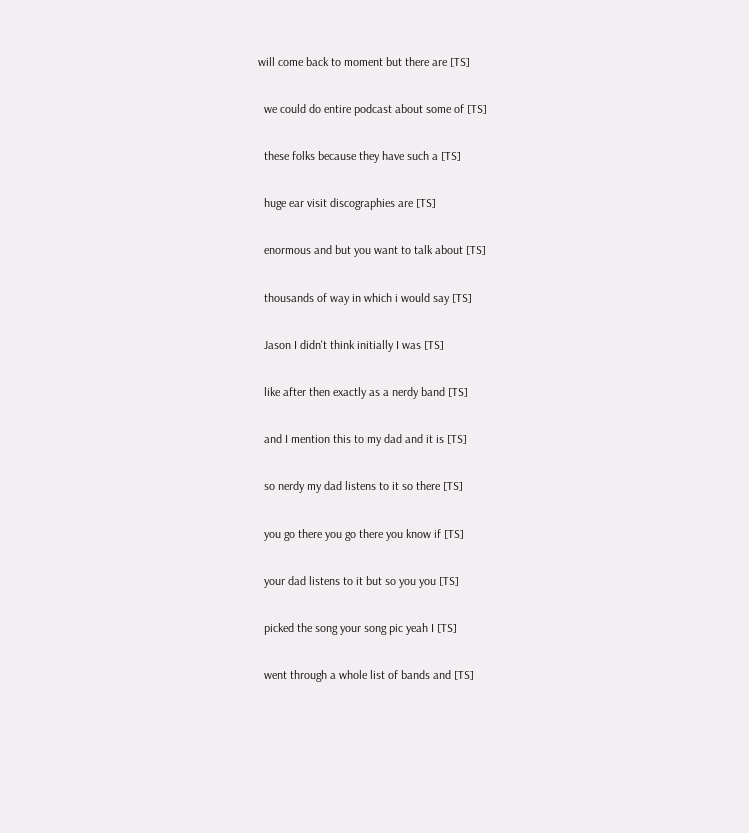will come back to moment but there are [TS]

  we could do entire podcast about some of [TS]

  these folks because they have such a [TS]

  huge ear visit discographies are [TS]

  enormous and but you want to talk about [TS]

  thousands of way in which i would say [TS]

  Jason I didn't think initially I was [TS]

  like after then exactly as a nerdy band [TS]

  and I mention this to my dad and it is [TS]

  so nerdy my dad listens to it so there [TS]

  you go there you go there you know if [TS]

  your dad listens to it but so you you [TS]

  picked the song your song pic yeah I [TS]

  went through a whole list of bands and [TS]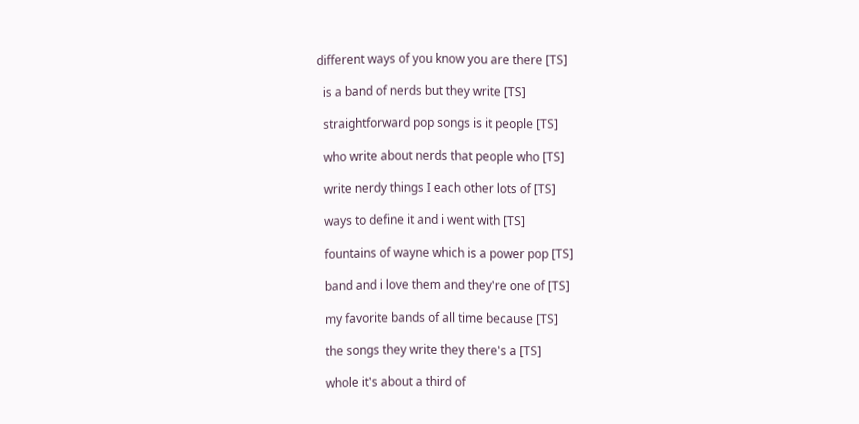different ways of you know you are there [TS]

  is a band of nerds but they write [TS]

  straightforward pop songs is it people [TS]

  who write about nerds that people who [TS]

  write nerdy things I each other lots of [TS]

  ways to define it and i went with [TS]

  fountains of wayne which is a power pop [TS]

  band and i love them and they're one of [TS]

  my favorite bands of all time because [TS]

  the songs they write they there's a [TS]

  whole it's about a third of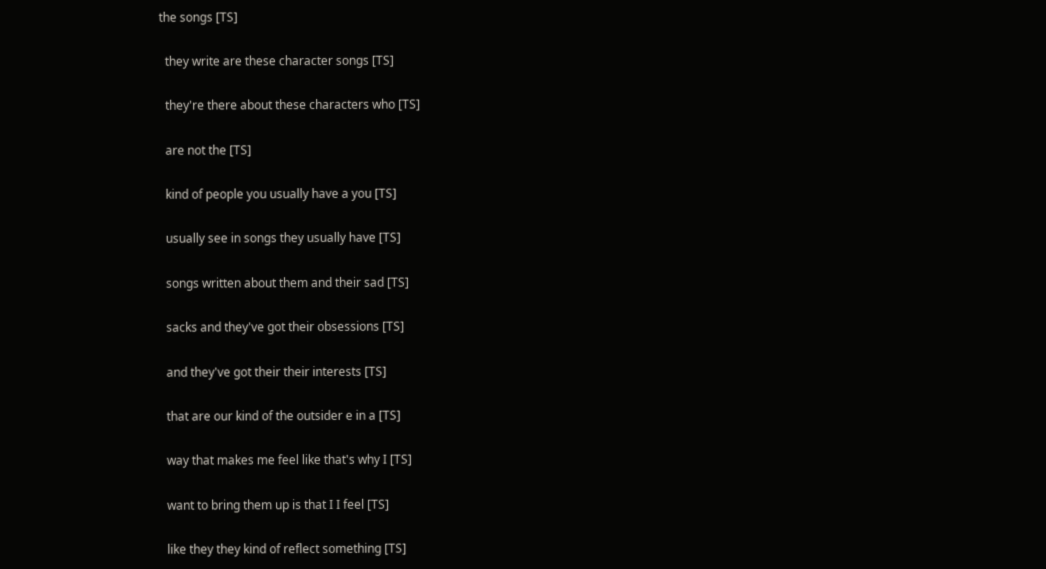the songs [TS]

  they write are these character songs [TS]

  they're there about these characters who [TS]

  are not the [TS]

  kind of people you usually have a you [TS]

  usually see in songs they usually have [TS]

  songs written about them and their sad [TS]

  sacks and they've got their obsessions [TS]

  and they've got their their interests [TS]

  that are our kind of the outsider e in a [TS]

  way that makes me feel like that's why I [TS]

  want to bring them up is that I I feel [TS]

  like they they kind of reflect something [TS]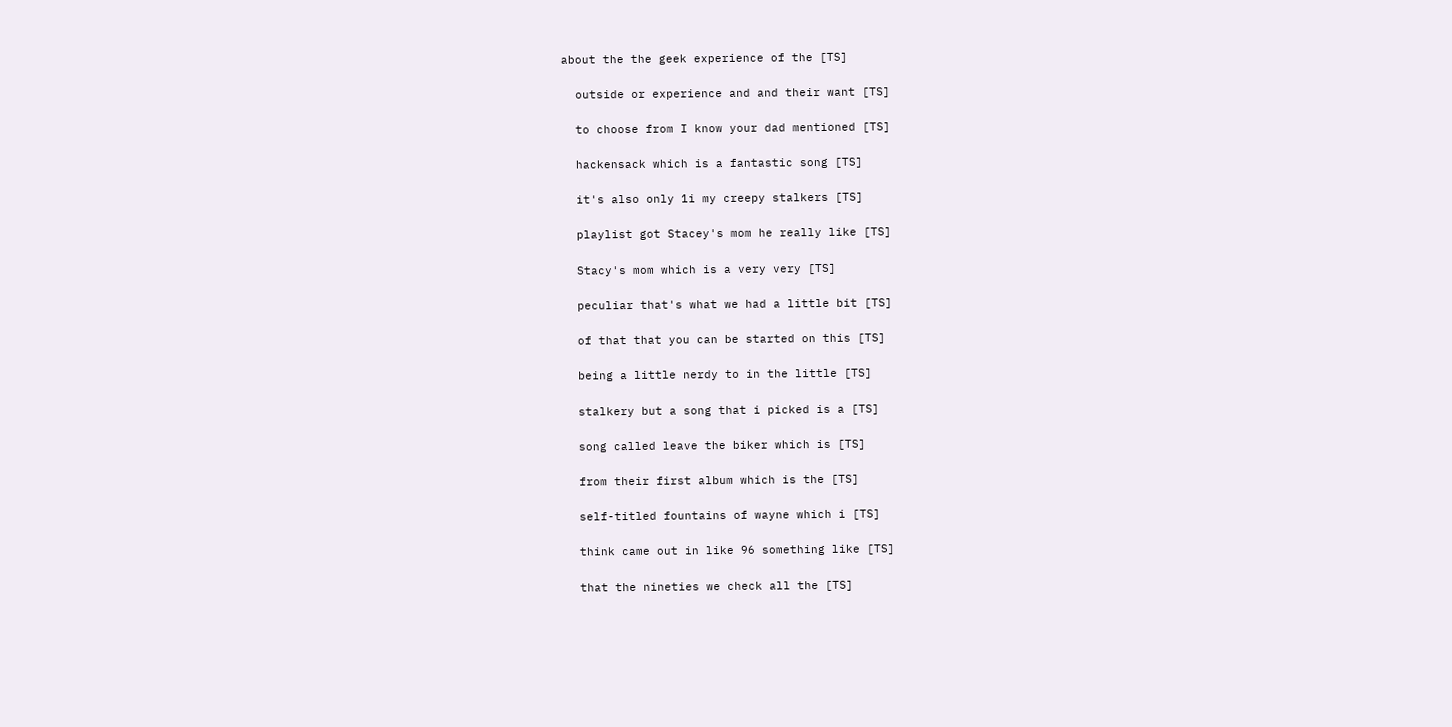about the the geek experience of the [TS]

  outside or experience and and their want [TS]

  to choose from I know your dad mentioned [TS]

  hackensack which is a fantastic song [TS]

  it's also only 1i my creepy stalkers [TS]

  playlist got Stacey's mom he really like [TS]

  Stacy's mom which is a very very [TS]

  peculiar that's what we had a little bit [TS]

  of that that you can be started on this [TS]

  being a little nerdy to in the little [TS]

  stalkery but a song that i picked is a [TS]

  song called leave the biker which is [TS]

  from their first album which is the [TS]

  self-titled fountains of wayne which i [TS]

  think came out in like 96 something like [TS]

  that the nineties we check all the [TS]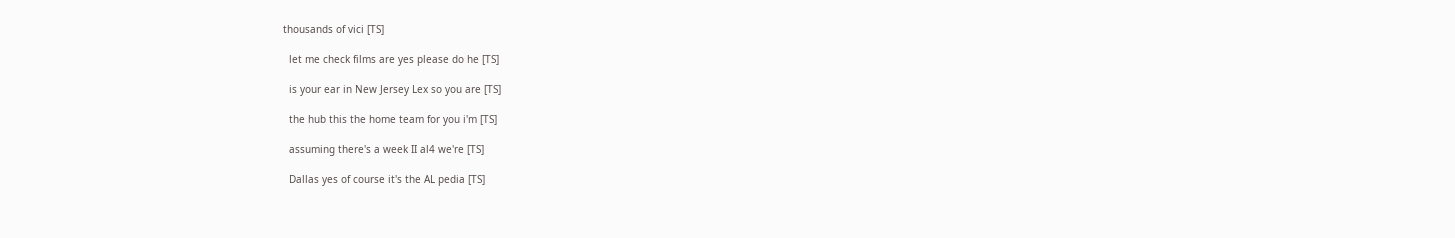thousands of vici [TS]

  let me check films are yes please do he [TS]

  is your ear in New Jersey Lex so you are [TS]

  the hub this the home team for you i'm [TS]

  assuming there's a week II al4 we're [TS]

  Dallas yes of course it's the AL pedia [TS]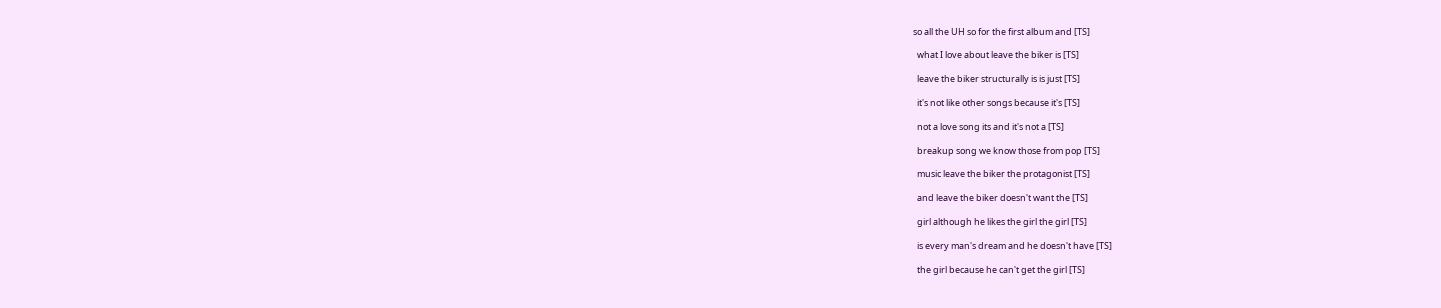so all the UH so for the first album and [TS]

  what I love about leave the biker is [TS]

  leave the biker structurally is is just [TS]

  it's not like other songs because it's [TS]

  not a love song its and it's not a [TS]

  breakup song we know those from pop [TS]

  music leave the biker the protagonist [TS]

  and leave the biker doesn't want the [TS]

  girl although he likes the girl the girl [TS]

  is every man's dream and he doesn't have [TS]

  the girl because he can't get the girl [TS]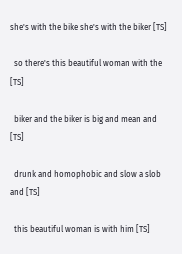she's with the bike she's with the biker [TS]

  so there's this beautiful woman with the [TS]

  biker and the biker is big and mean and [TS]

  drunk and homophobic and slow a slob and [TS]

  this beautiful woman is with him [TS]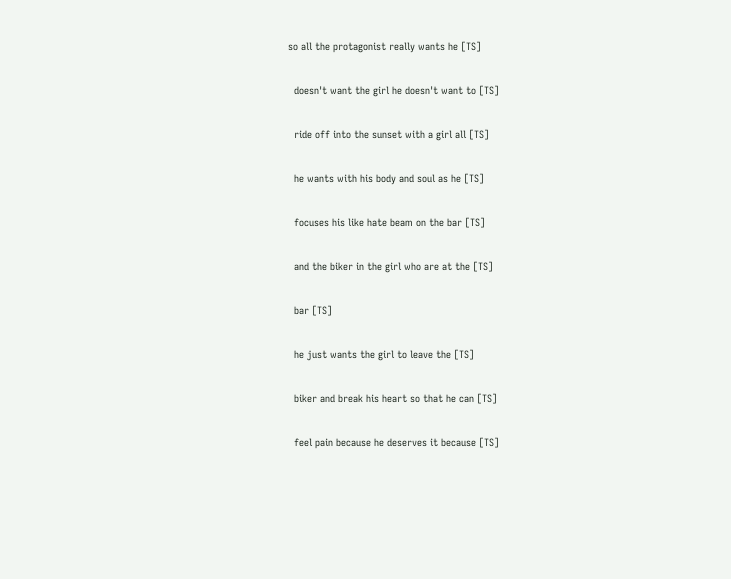so all the protagonist really wants he [TS]

  doesn't want the girl he doesn't want to [TS]

  ride off into the sunset with a girl all [TS]

  he wants with his body and soul as he [TS]

  focuses his like hate beam on the bar [TS]

  and the biker in the girl who are at the [TS]

  bar [TS]

  he just wants the girl to leave the [TS]

  biker and break his heart so that he can [TS]

  feel pain because he deserves it because [TS]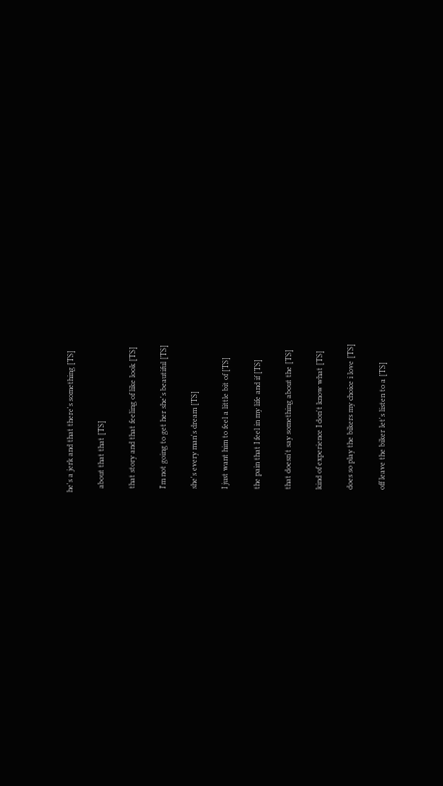he's a jerk and that there's something [TS]

  about that that [TS]

  that story and that feeling of like look [TS]

  I'm not going to get her she's beautiful [TS]

  she's every man's dream [TS]

  I just want him to feel a little bit of [TS]

  the pain that I feel in my life and if [TS]

  that doesn't say something about the [TS]

  kind of experience I don't know what [TS]

  does so play the bikers my choice i love [TS]

  off leave the biker let's listen to a [TS]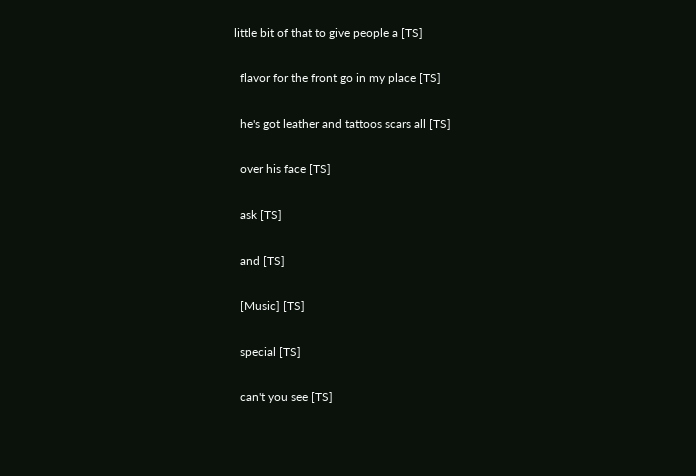little bit of that to give people a [TS]

  flavor for the front go in my place [TS]

  he's got leather and tattoos scars all [TS]

  over his face [TS]

  ask [TS]

  and [TS]

  [Music] [TS]

  special [TS]

  can't you see [TS]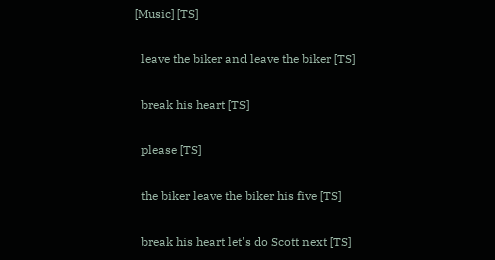[Music] [TS]

  leave the biker and leave the biker [TS]

  break his heart [TS]

  please [TS]

  the biker leave the biker his five [TS]

  break his heart let's do Scott next [TS]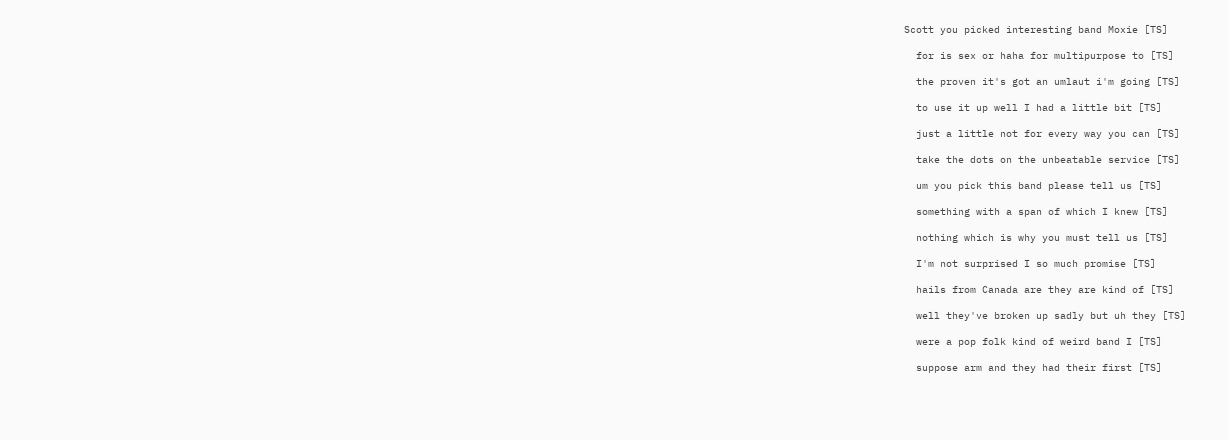Scott you picked interesting band Moxie [TS]

  for is sex or haha for multipurpose to [TS]

  the proven it's got an umlaut i'm going [TS]

  to use it up well I had a little bit [TS]

  just a little not for every way you can [TS]

  take the dots on the unbeatable service [TS]

  um you pick this band please tell us [TS]

  something with a span of which I knew [TS]

  nothing which is why you must tell us [TS]

  I'm not surprised I so much promise [TS]

  hails from Canada are they are kind of [TS]

  well they've broken up sadly but uh they [TS]

  were a pop folk kind of weird band I [TS]

  suppose arm and they had their first [TS]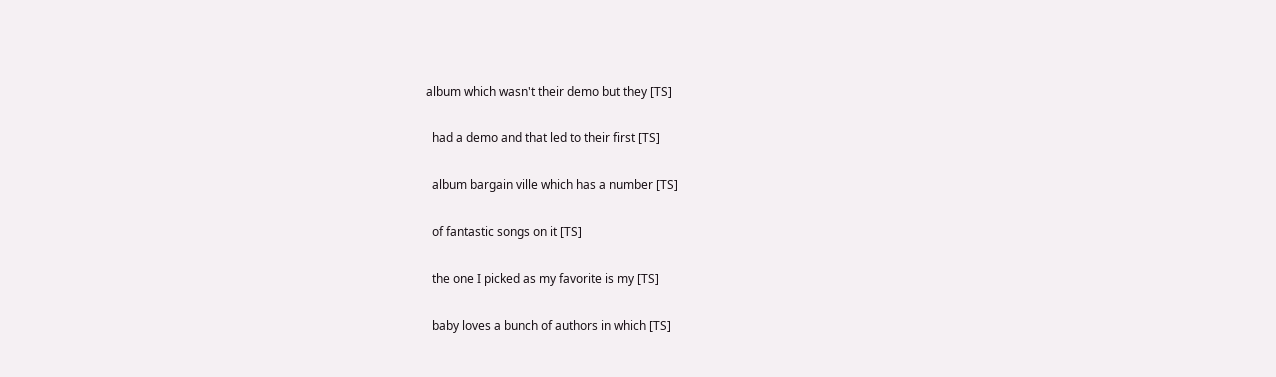album which wasn't their demo but they [TS]

  had a demo and that led to their first [TS]

  album bargain ville which has a number [TS]

  of fantastic songs on it [TS]

  the one I picked as my favorite is my [TS]

  baby loves a bunch of authors in which [TS]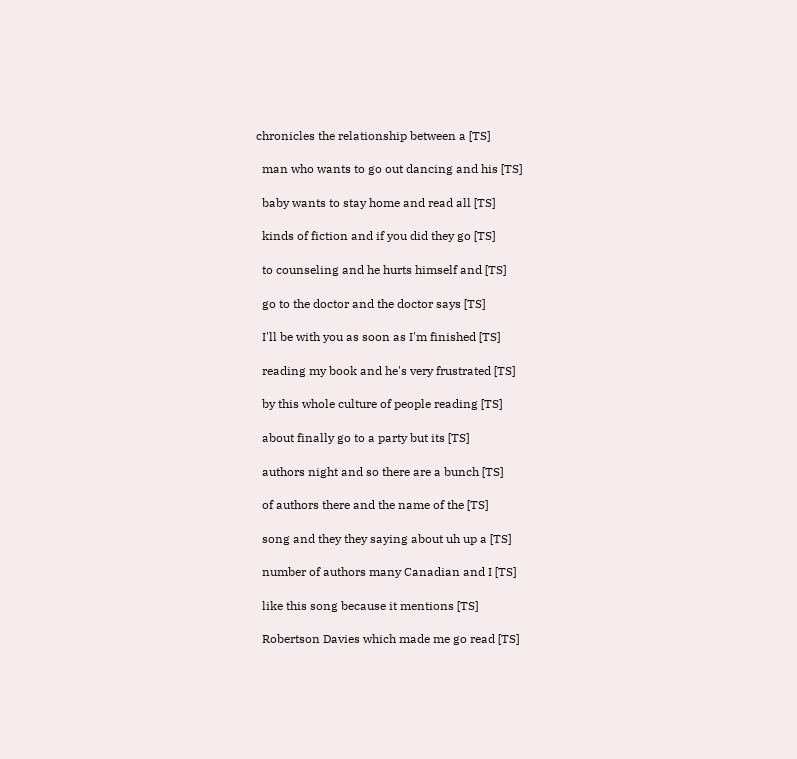chronicles the relationship between a [TS]

  man who wants to go out dancing and his [TS]

  baby wants to stay home and read all [TS]

  kinds of fiction and if you did they go [TS]

  to counseling and he hurts himself and [TS]

  go to the doctor and the doctor says [TS]

  I'll be with you as soon as I'm finished [TS]

  reading my book and he's very frustrated [TS]

  by this whole culture of people reading [TS]

  about finally go to a party but its [TS]

  authors night and so there are a bunch [TS]

  of authors there and the name of the [TS]

  song and they they saying about uh up a [TS]

  number of authors many Canadian and I [TS]

  like this song because it mentions [TS]

  Robertson Davies which made me go read [TS]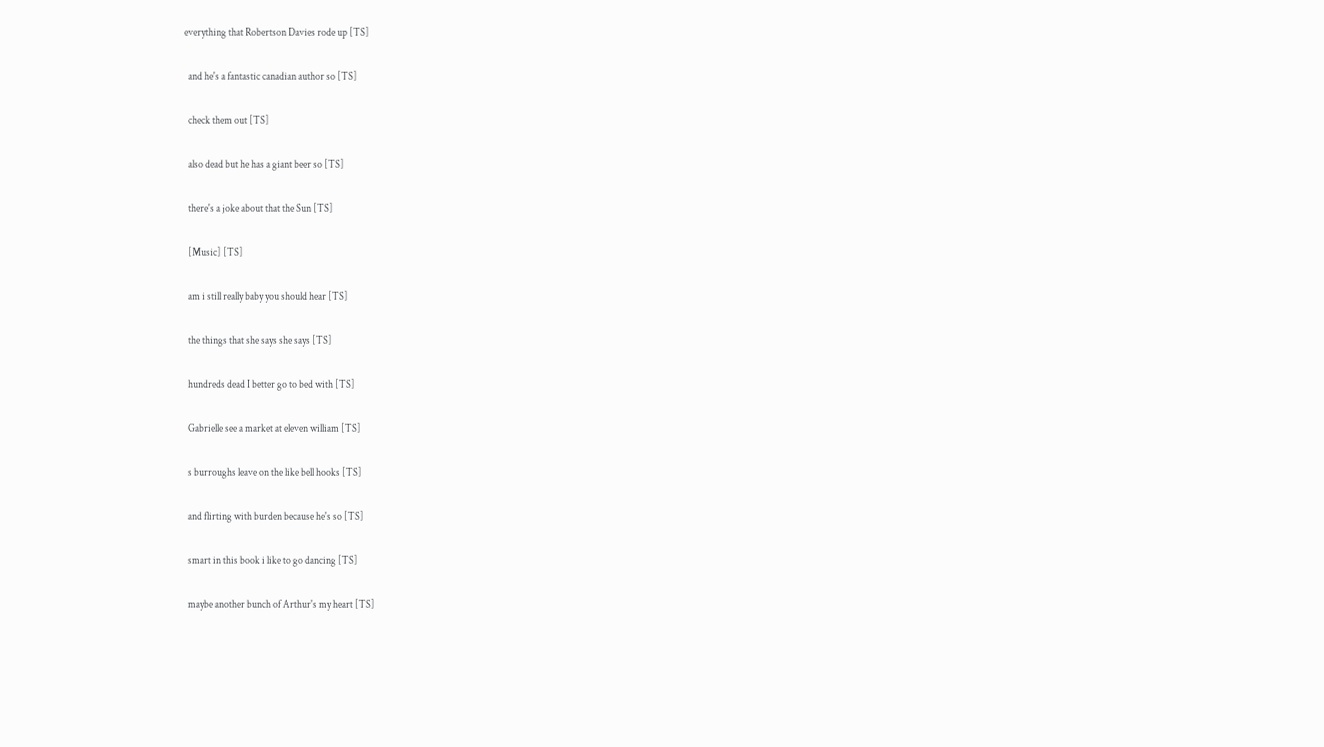everything that Robertson Davies rode up [TS]

  and he's a fantastic canadian author so [TS]

  check them out [TS]

  also dead but he has a giant beer so [TS]

  there's a joke about that the Sun [TS]

  [Music] [TS]

  am i still really baby you should hear [TS]

  the things that she says she says [TS]

  hundreds dead I better go to bed with [TS]

  Gabrielle see a market at eleven william [TS]

  s burroughs leave on the like bell hooks [TS]

  and flirting with burden because he's so [TS]

  smart in this book i like to go dancing [TS]

  maybe another bunch of Arthur's my heart [TS]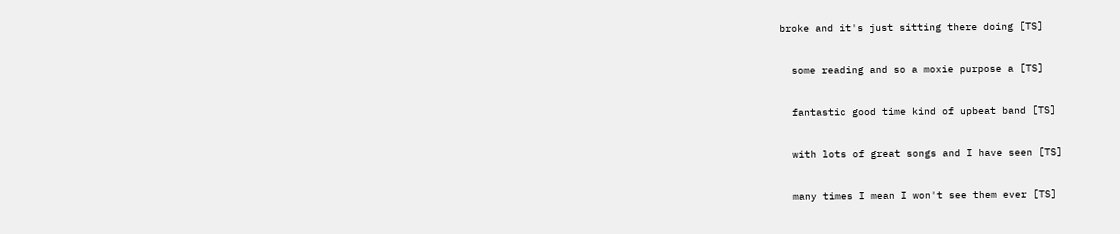broke and it's just sitting there doing [TS]

  some reading and so a moxie purpose a [TS]

  fantastic good time kind of upbeat band [TS]

  with lots of great songs and I have seen [TS]

  many times I mean I won't see them ever [TS]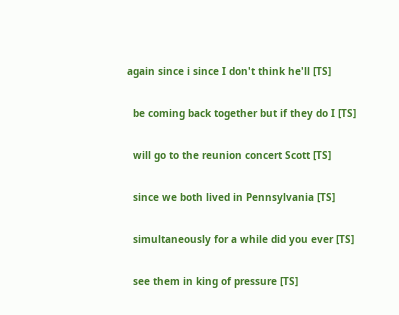again since i since I don't think he'll [TS]

  be coming back together but if they do I [TS]

  will go to the reunion concert Scott [TS]

  since we both lived in Pennsylvania [TS]

  simultaneously for a while did you ever [TS]

  see them in king of pressure [TS]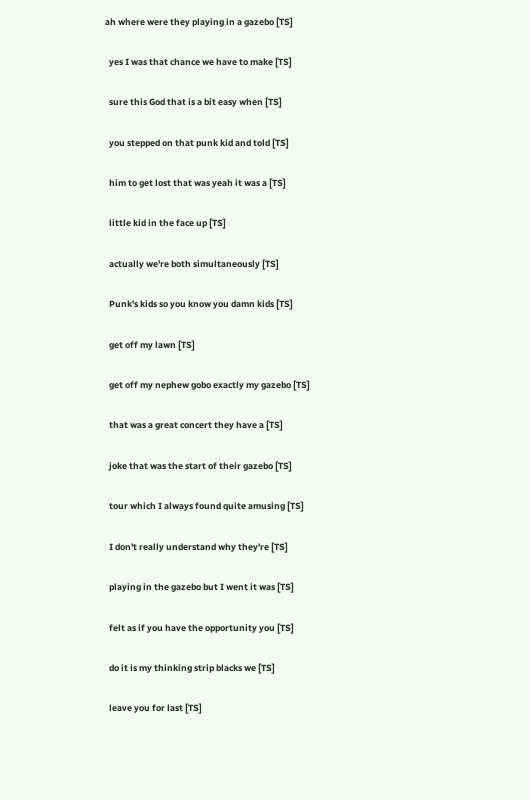ah where were they playing in a gazebo [TS]

  yes I was that chance we have to make [TS]

  sure this God that is a bit easy when [TS]

  you stepped on that punk kid and told [TS]

  him to get lost that was yeah it was a [TS]

  little kid in the face up [TS]

  actually we're both simultaneously [TS]

  Punk's kids so you know you damn kids [TS]

  get off my lawn [TS]

  get off my nephew gobo exactly my gazebo [TS]

  that was a great concert they have a [TS]

  joke that was the start of their gazebo [TS]

  tour which I always found quite amusing [TS]

  I don't really understand why they're [TS]

  playing in the gazebo but I went it was [TS]

  felt as if you have the opportunity you [TS]

  do it is my thinking strip blacks we [TS]

  leave you for last [TS]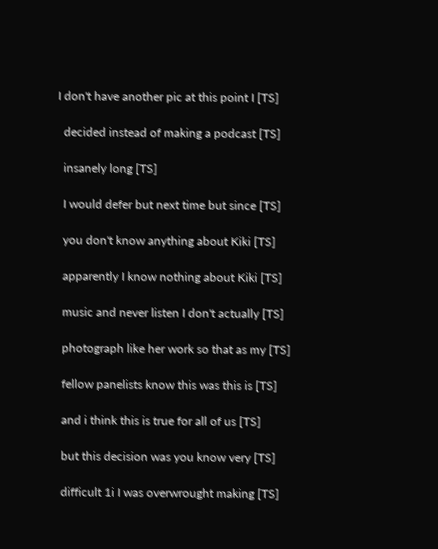I don't have another pic at this point I [TS]

  decided instead of making a podcast [TS]

  insanely long [TS]

  I would defer but next time but since [TS]

  you don't know anything about Kiki [TS]

  apparently I know nothing about Kiki [TS]

  music and never listen I don't actually [TS]

  photograph like her work so that as my [TS]

  fellow panelists know this was this is [TS]

  and i think this is true for all of us [TS]

  but this decision was you know very [TS]

  difficult 1i I was overwrought making [TS]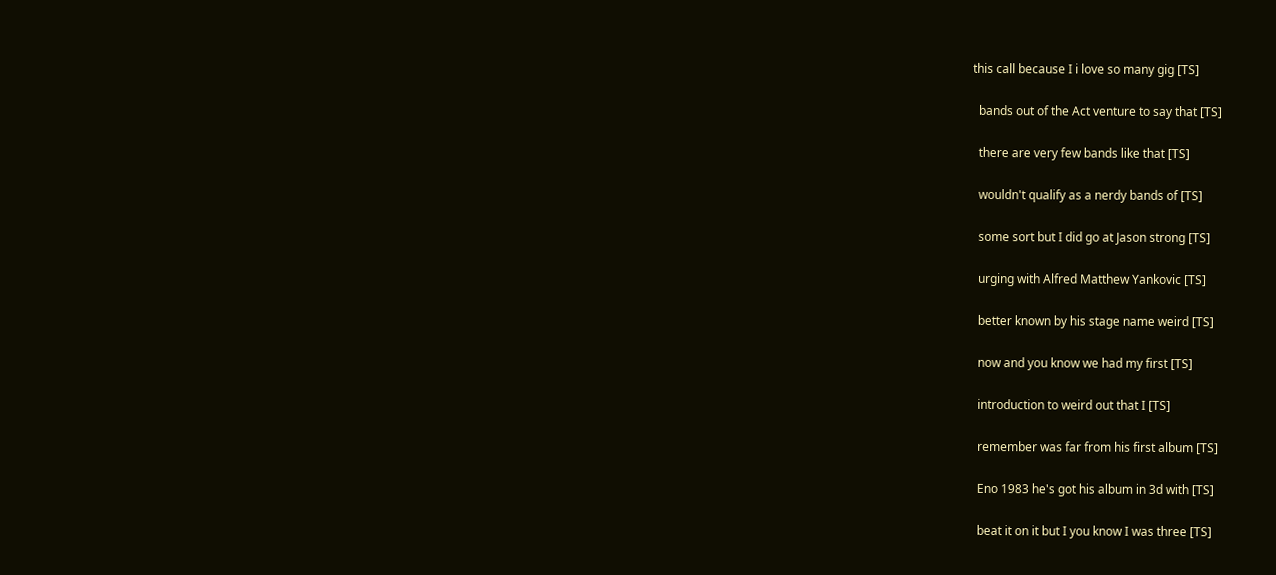this call because I i love so many gig [TS]

  bands out of the Act venture to say that [TS]

  there are very few bands like that [TS]

  wouldn't qualify as a nerdy bands of [TS]

  some sort but I did go at Jason strong [TS]

  urging with Alfred Matthew Yankovic [TS]

  better known by his stage name weird [TS]

  now and you know we had my first [TS]

  introduction to weird out that I [TS]

  remember was far from his first album [TS]

  Eno 1983 he's got his album in 3d with [TS]

  beat it on it but I you know I was three [TS]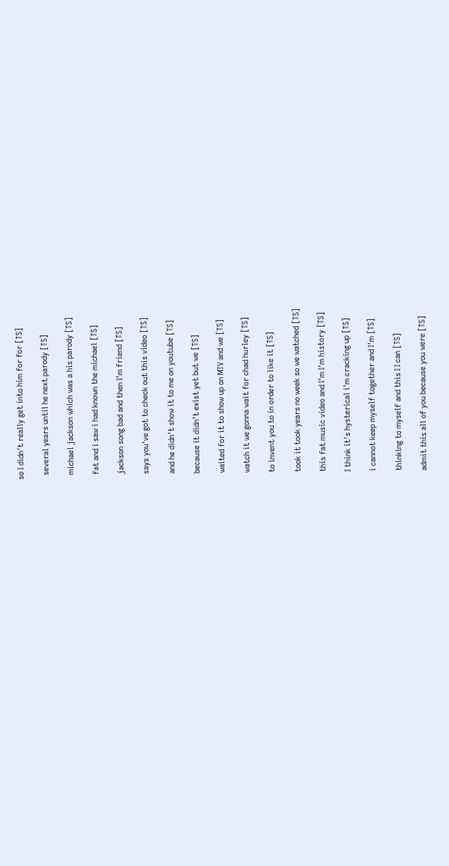so I didn't really get into him for for [TS]

  several years until he next parody [TS]

  michael jackson which was a his parody [TS]

  fat and i saw i had known the michael [TS]

  jackson song bad and then I'm friend [TS]

  says you've got to check out this video [TS]

  and he didn't show it to me on youtube [TS]

  because it didn't exist yet but we [TS]

  waited for it to show up on MTV and we [TS]

  watch it we gonna wait for chad hurley [TS]

  to invent you to in order to like it [TS]

  took it took years no week so we watched [TS]

  this fat music video and I'm I'm history [TS]

  I think it's hysterical i'm cracking up [TS]

  i cannot keep myself together and I'm [TS]

  thinking to myself and this I I can [TS]

  admit this all of you because you were [TS]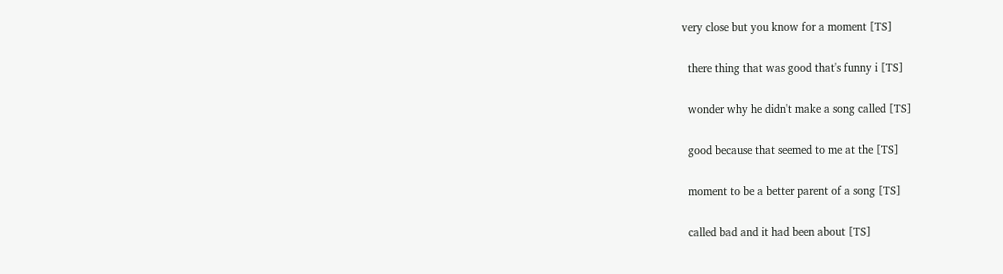very close but you know for a moment [TS]

  there thing that was good that's funny i [TS]

  wonder why he didn't make a song called [TS]

  good because that seemed to me at the [TS]

  moment to be a better parent of a song [TS]

  called bad and it had been about [TS]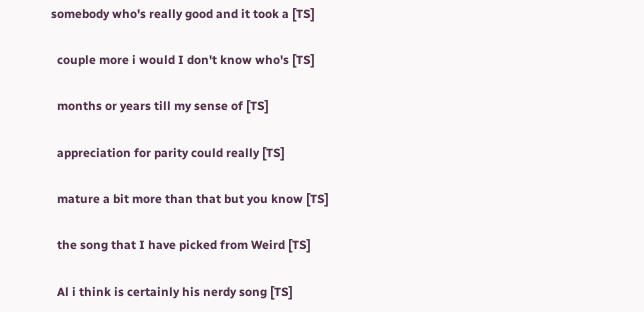somebody who's really good and it took a [TS]

  couple more i would I don't know who's [TS]

  months or years till my sense of [TS]

  appreciation for parity could really [TS]

  mature a bit more than that but you know [TS]

  the song that I have picked from Weird [TS]

  Al i think is certainly his nerdy song [TS]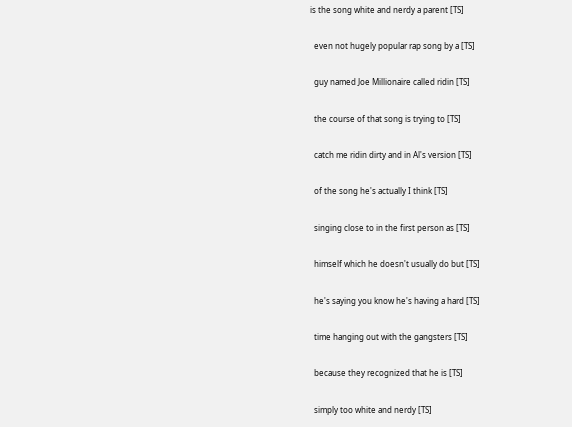is the song white and nerdy a parent [TS]

  even not hugely popular rap song by a [TS]

  guy named Joe Millionaire called ridin [TS]

  the course of that song is trying to [TS]

  catch me ridin dirty and in Al's version [TS]

  of the song he's actually I think [TS]

  singing close to in the first person as [TS]

  himself which he doesn't usually do but [TS]

  he's saying you know he's having a hard [TS]

  time hanging out with the gangsters [TS]

  because they recognized that he is [TS]

  simply too white and nerdy [TS]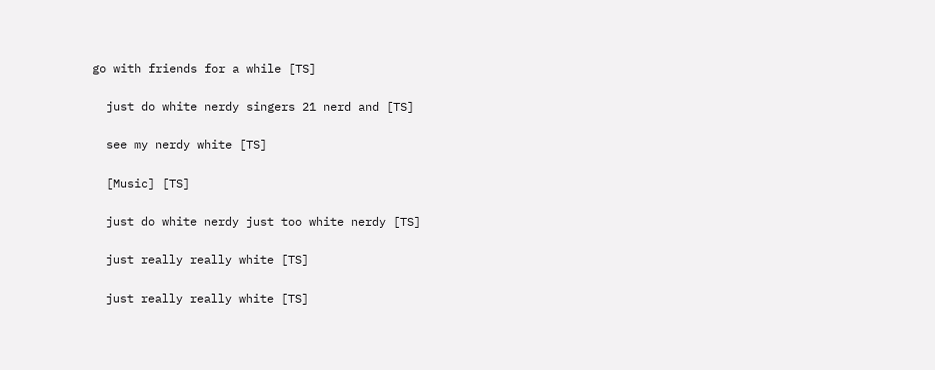go with friends for a while [TS]

  just do white nerdy singers 21 nerd and [TS]

  see my nerdy white [TS]

  [Music] [TS]

  just do white nerdy just too white nerdy [TS]

  just really really white [TS]

  just really really white [TS]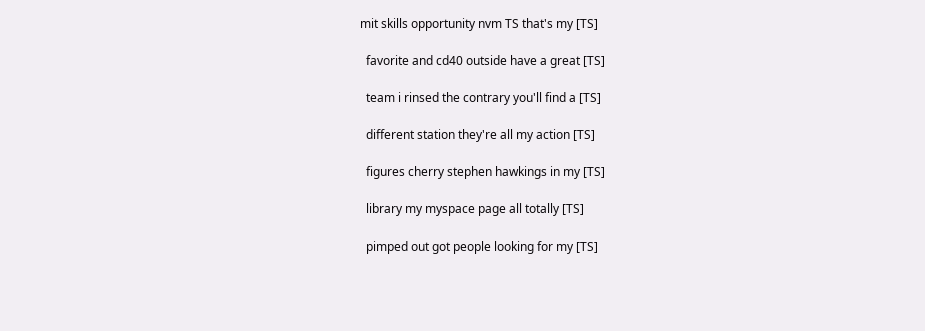mit skills opportunity nvm TS that's my [TS]

  favorite and cd40 outside have a great [TS]

  team i rinsed the contrary you'll find a [TS]

  different station they're all my action [TS]

  figures cherry stephen hawkings in my [TS]

  library my myspace page all totally [TS]

  pimped out got people looking for my [TS]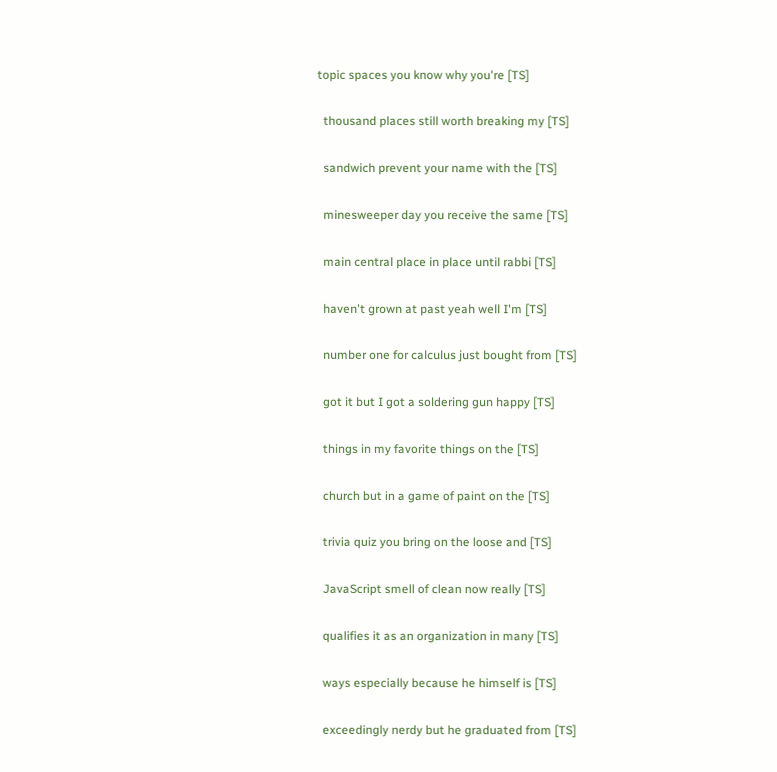topic spaces you know why you're [TS]

  thousand places still worth breaking my [TS]

  sandwich prevent your name with the [TS]

  minesweeper day you receive the same [TS]

  main central place in place until rabbi [TS]

  haven't grown at past yeah well I'm [TS]

  number one for calculus just bought from [TS]

  got it but I got a soldering gun happy [TS]

  things in my favorite things on the [TS]

  church but in a game of paint on the [TS]

  trivia quiz you bring on the loose and [TS]

  JavaScript smell of clean now really [TS]

  qualifies it as an organization in many [TS]

  ways especially because he himself is [TS]

  exceedingly nerdy but he graduated from [TS]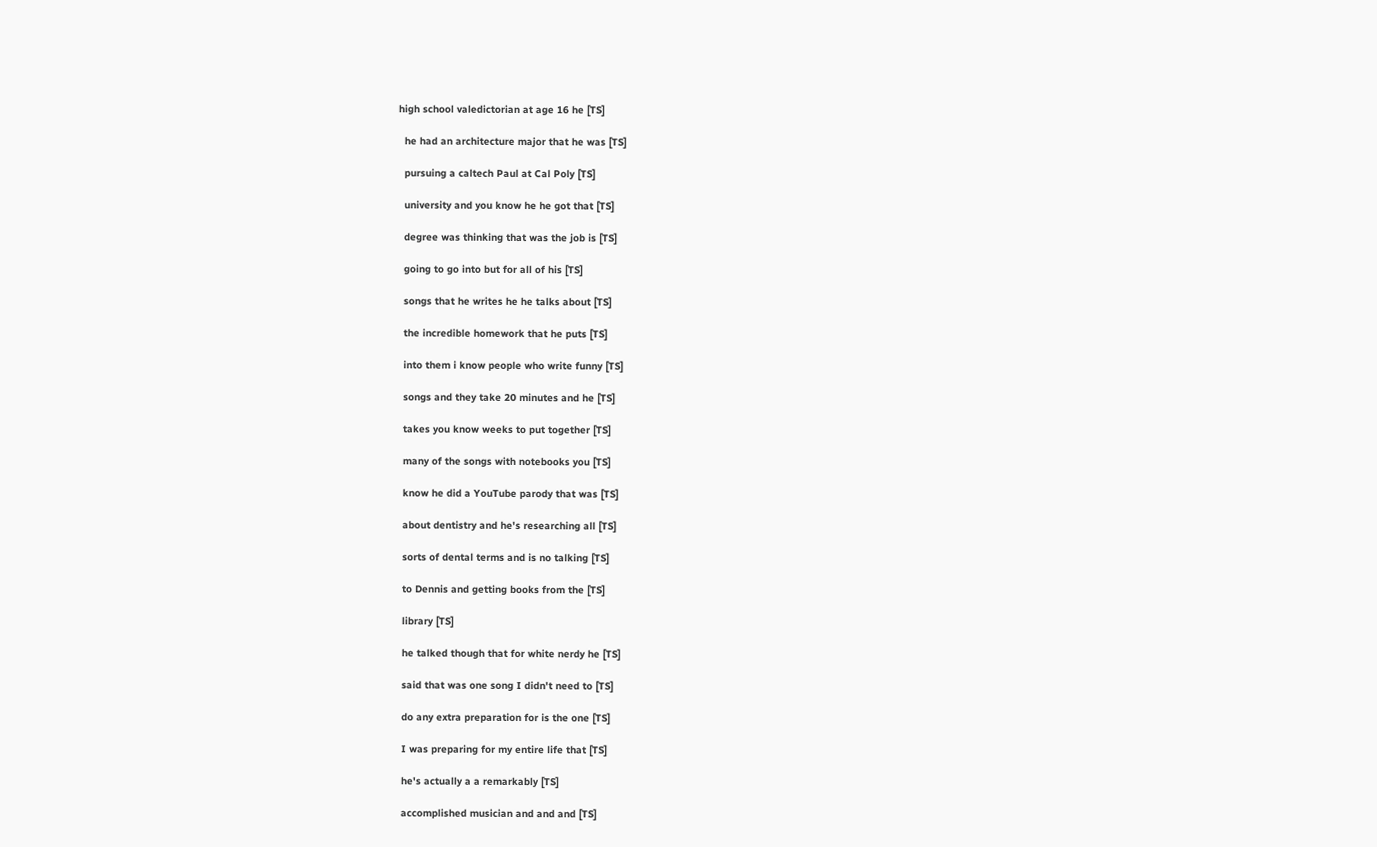high school valedictorian at age 16 he [TS]

  he had an architecture major that he was [TS]

  pursuing a caltech Paul at Cal Poly [TS]

  university and you know he he got that [TS]

  degree was thinking that was the job is [TS]

  going to go into but for all of his [TS]

  songs that he writes he he talks about [TS]

  the incredible homework that he puts [TS]

  into them i know people who write funny [TS]

  songs and they take 20 minutes and he [TS]

  takes you know weeks to put together [TS]

  many of the songs with notebooks you [TS]

  know he did a YouTube parody that was [TS]

  about dentistry and he's researching all [TS]

  sorts of dental terms and is no talking [TS]

  to Dennis and getting books from the [TS]

  library [TS]

  he talked though that for white nerdy he [TS]

  said that was one song I didn't need to [TS]

  do any extra preparation for is the one [TS]

  I was preparing for my entire life that [TS]

  he's actually a a remarkably [TS]

  accomplished musician and and and [TS]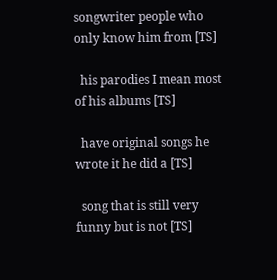songwriter people who only know him from [TS]

  his parodies I mean most of his albums [TS]

  have original songs he wrote it he did a [TS]

  song that is still very funny but is not [TS]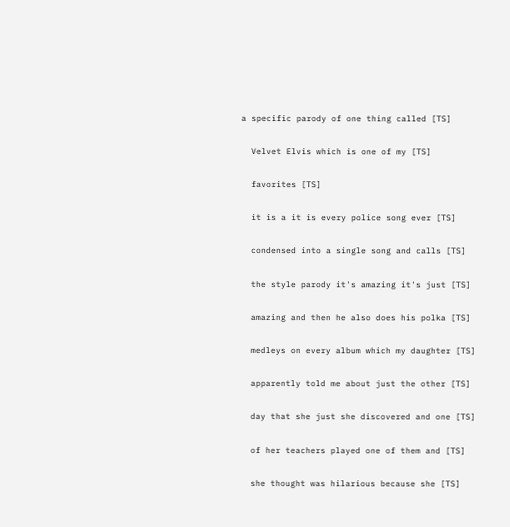a specific parody of one thing called [TS]

  Velvet Elvis which is one of my [TS]

  favorites [TS]

  it is a it is every police song ever [TS]

  condensed into a single song and calls [TS]

  the style parody it's amazing it's just [TS]

  amazing and then he also does his polka [TS]

  medleys on every album which my daughter [TS]

  apparently told me about just the other [TS]

  day that she just she discovered and one [TS]

  of her teachers played one of them and [TS]

  she thought was hilarious because she [TS]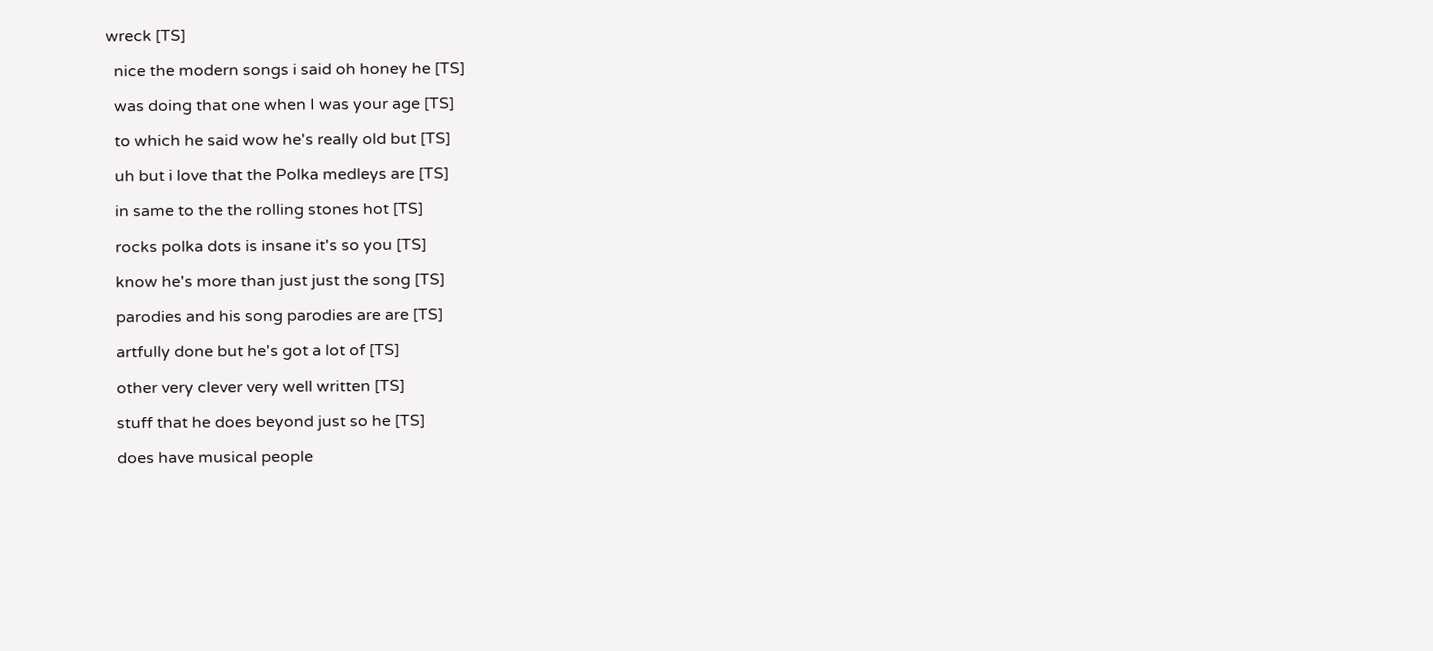wreck [TS]

  nice the modern songs i said oh honey he [TS]

  was doing that one when I was your age [TS]

  to which he said wow he's really old but [TS]

  uh but i love that the Polka medleys are [TS]

  in same to the the rolling stones hot [TS]

  rocks polka dots is insane it's so you [TS]

  know he's more than just just the song [TS]

  parodies and his song parodies are are [TS]

  artfully done but he's got a lot of [TS]

  other very clever very well written [TS]

  stuff that he does beyond just so he [TS]

  does have musical people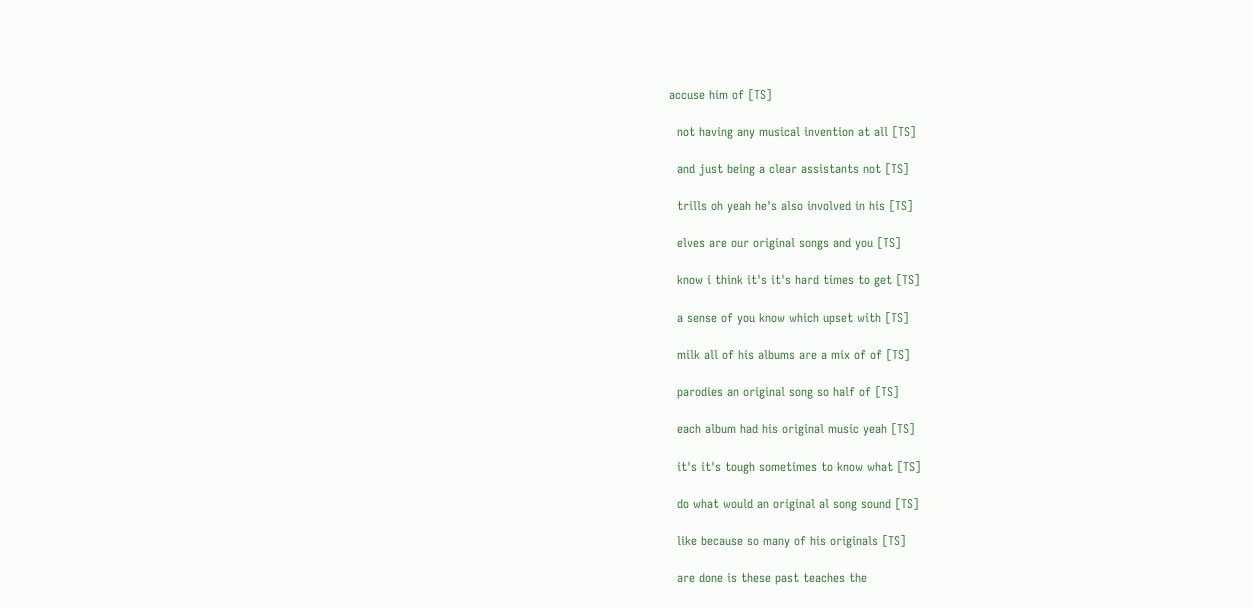accuse him of [TS]

  not having any musical invention at all [TS]

  and just being a clear assistants not [TS]

  trills oh yeah he's also involved in his [TS]

  elves are our original songs and you [TS]

  know i think it's it's hard times to get [TS]

  a sense of you know which upset with [TS]

  milk all of his albums are a mix of of [TS]

  parodies an original song so half of [TS]

  each album had his original music yeah [TS]

  it's it's tough sometimes to know what [TS]

  do what would an original al song sound [TS]

  like because so many of his originals [TS]

  are done is these past teaches the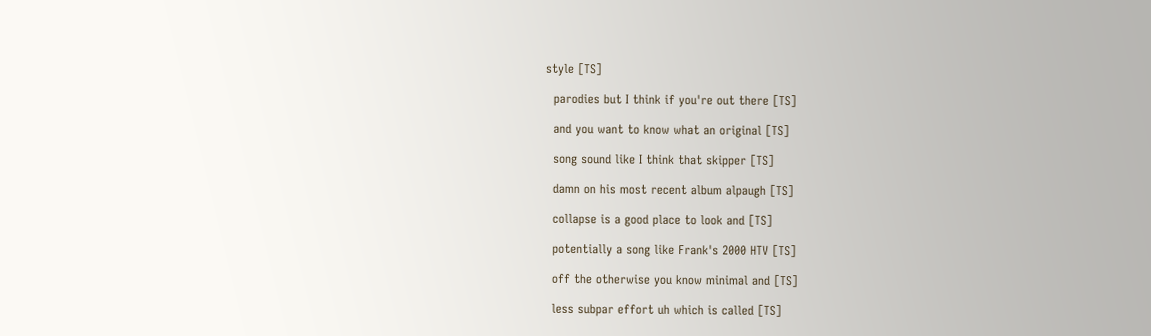style [TS]

  parodies but I think if you're out there [TS]

  and you want to know what an original [TS]

  song sound like I think that skipper [TS]

  damn on his most recent album alpaugh [TS]

  collapse is a good place to look and [TS]

  potentially a song like Frank's 2000 HTV [TS]

  off the otherwise you know minimal and [TS]

  less subpar effort uh which is called [TS]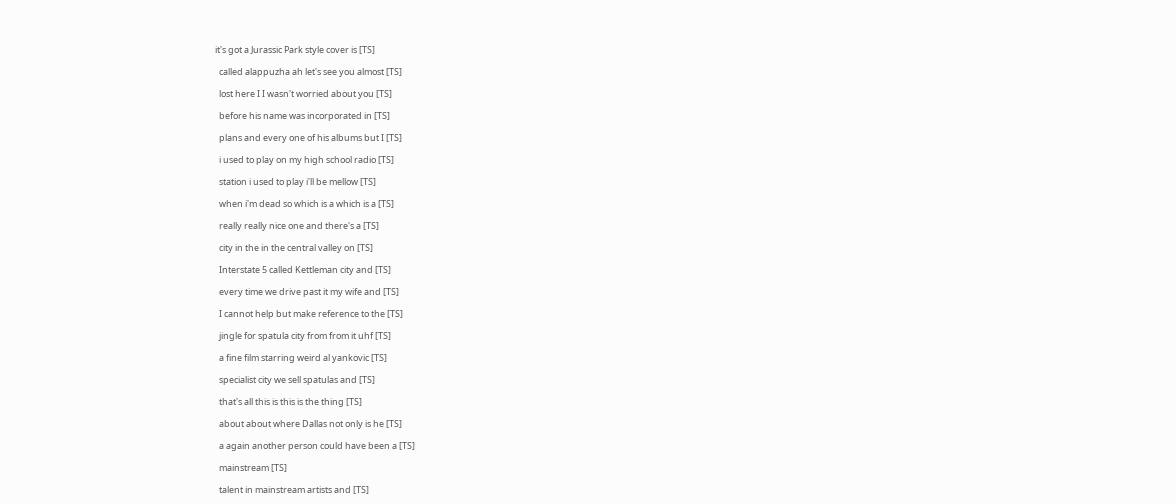it's got a Jurassic Park style cover is [TS]

  called alappuzha ah let's see you almost [TS]

  lost here I I wasn't worried about you [TS]

  before his name was incorporated in [TS]

  plans and every one of his albums but I [TS]

  i used to play on my high school radio [TS]

  station i used to play i'll be mellow [TS]

  when i'm dead so which is a which is a [TS]

  really really nice one and there's a [TS]

  city in the in the central valley on [TS]

  Interstate 5 called Kettleman city and [TS]

  every time we drive past it my wife and [TS]

  I cannot help but make reference to the [TS]

  jingle for spatula city from from it uhf [TS]

  a fine film starring weird al yankovic [TS]

  specialist city we sell spatulas and [TS]

  that's all this is this is the thing [TS]

  about about where Dallas not only is he [TS]

  a again another person could have been a [TS]

  mainstream [TS]

  talent in mainstream artists and [TS]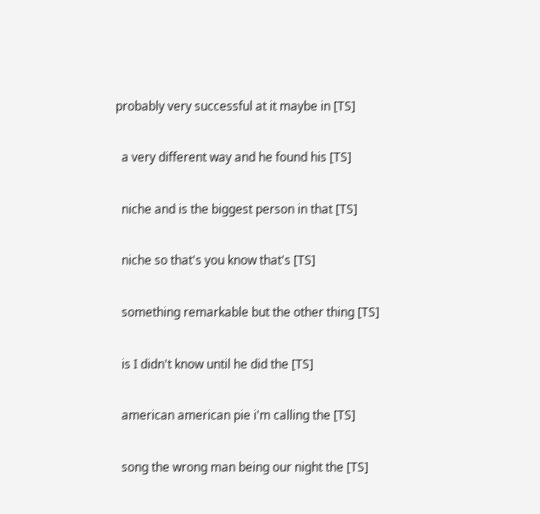probably very successful at it maybe in [TS]

  a very different way and he found his [TS]

  niche and is the biggest person in that [TS]

  niche so that's you know that's [TS]

  something remarkable but the other thing [TS]

  is I didn't know until he did the [TS]

  american american pie i'm calling the [TS]

  song the wrong man being our night the [TS]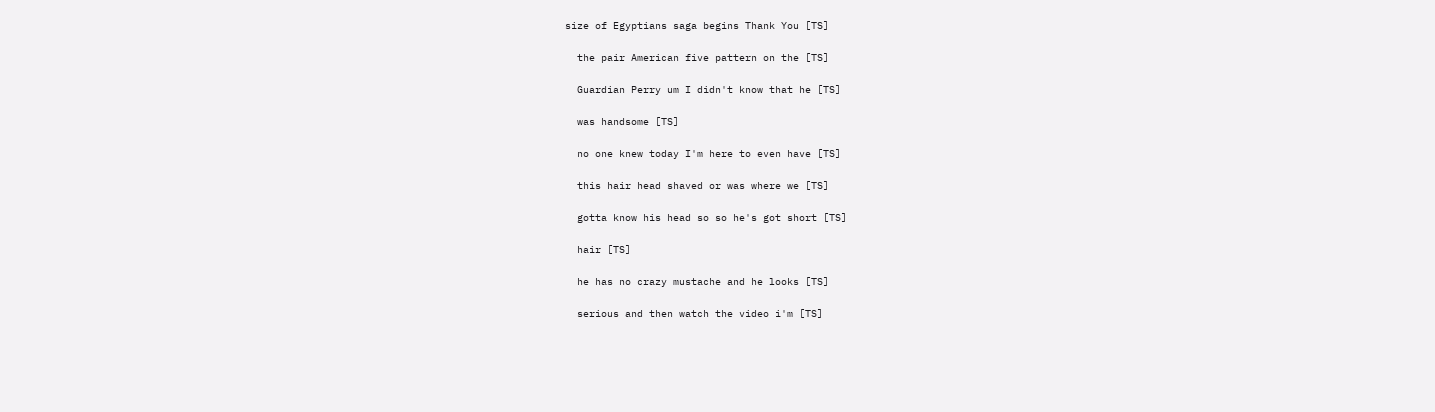size of Egyptians saga begins Thank You [TS]

  the pair American five pattern on the [TS]

  Guardian Perry um I didn't know that he [TS]

  was handsome [TS]

  no one knew today I'm here to even have [TS]

  this hair head shaved or was where we [TS]

  gotta know his head so so he's got short [TS]

  hair [TS]

  he has no crazy mustache and he looks [TS]

  serious and then watch the video i'm [TS]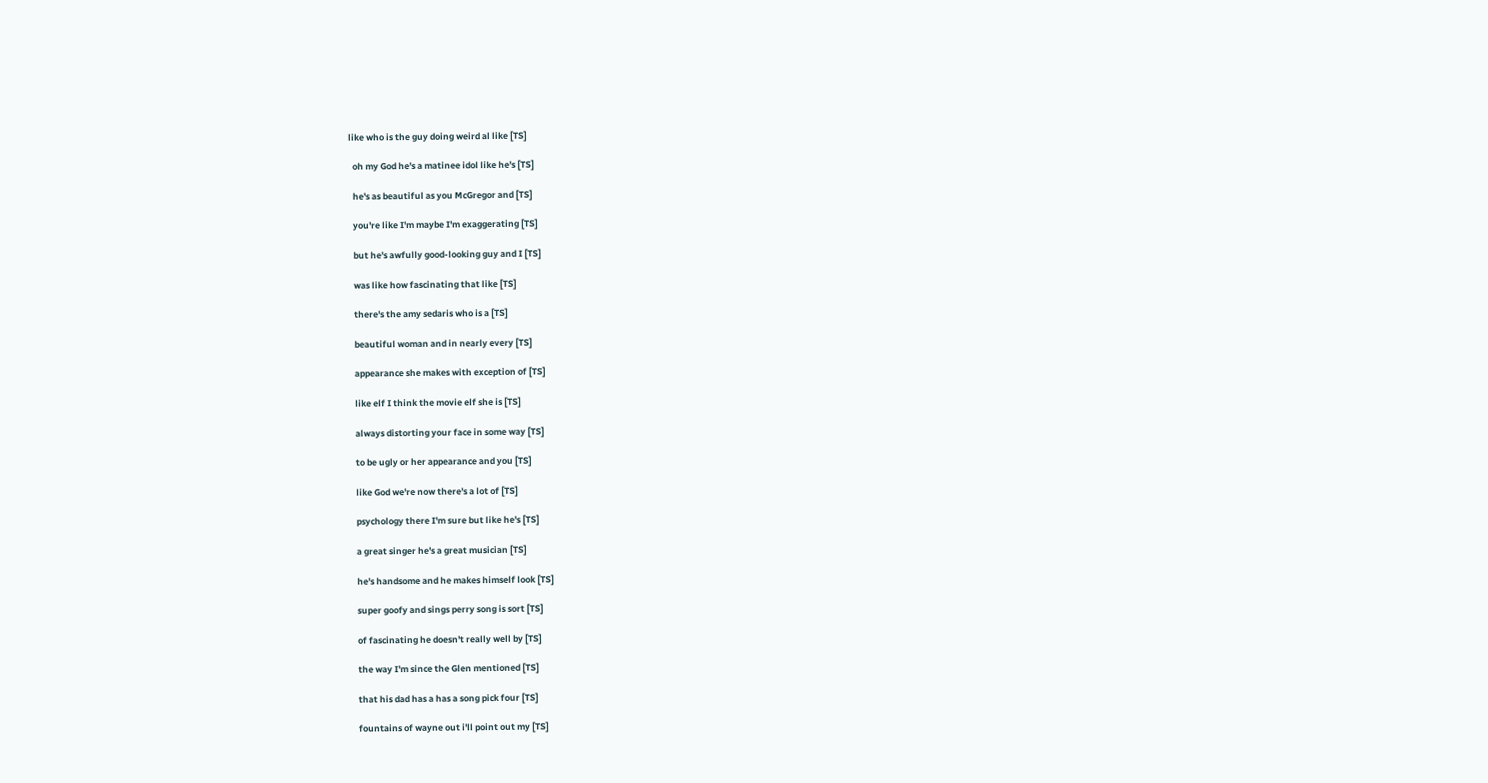like who is the guy doing weird al like [TS]

  oh my God he's a matinee idol like he's [TS]

  he's as beautiful as you McGregor and [TS]

  you're like I'm maybe I'm exaggerating [TS]

  but he's awfully good-looking guy and I [TS]

  was like how fascinating that like [TS]

  there's the amy sedaris who is a [TS]

  beautiful woman and in nearly every [TS]

  appearance she makes with exception of [TS]

  like elf I think the movie elf she is [TS]

  always distorting your face in some way [TS]

  to be ugly or her appearance and you [TS]

  like God we're now there's a lot of [TS]

  psychology there I'm sure but like he's [TS]

  a great singer he's a great musician [TS]

  he's handsome and he makes himself look [TS]

  super goofy and sings perry song is sort [TS]

  of fascinating he doesn't really well by [TS]

  the way I'm since the Glen mentioned [TS]

  that his dad has a has a song pick four [TS]

  fountains of wayne out i'll point out my [TS]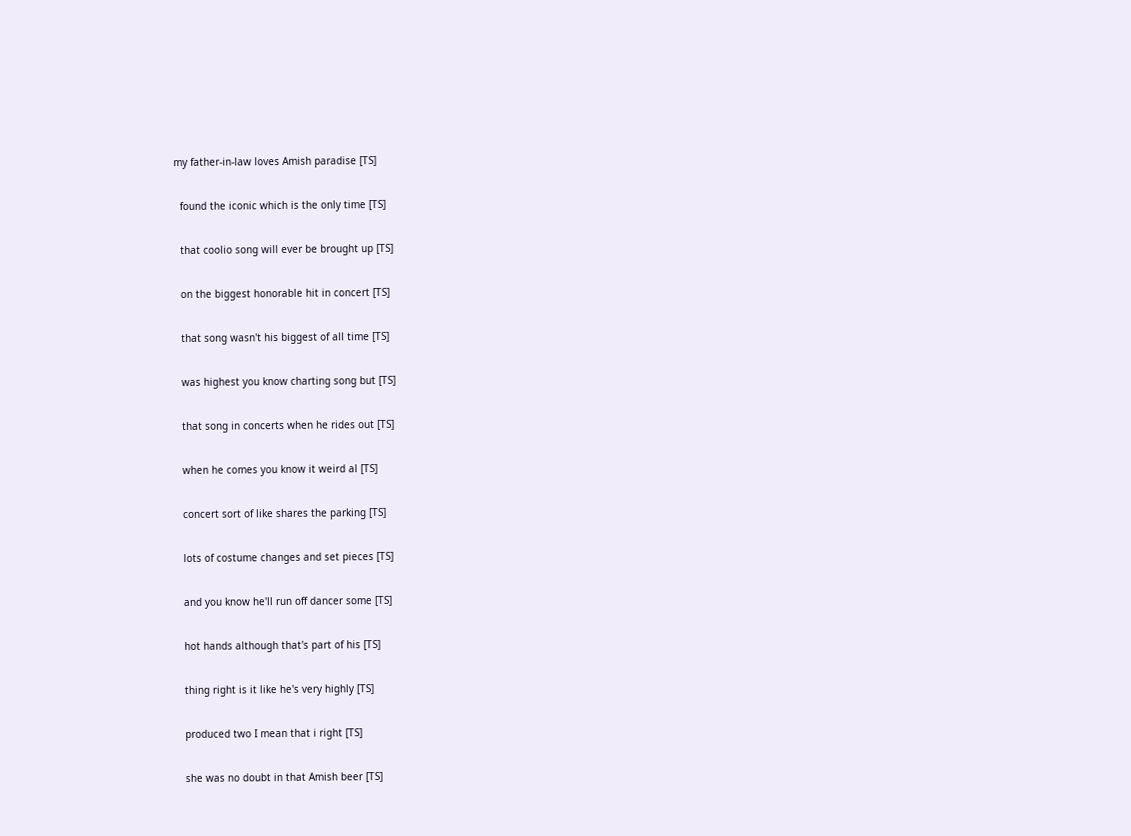my father-in-law loves Amish paradise [TS]

  found the iconic which is the only time [TS]

  that coolio song will ever be brought up [TS]

  on the biggest honorable hit in concert [TS]

  that song wasn't his biggest of all time [TS]

  was highest you know charting song but [TS]

  that song in concerts when he rides out [TS]

  when he comes you know it weird al [TS]

  concert sort of like shares the parking [TS]

  lots of costume changes and set pieces [TS]

  and you know he'll run off dancer some [TS]

  hot hands although that's part of his [TS]

  thing right is it like he's very highly [TS]

  produced two I mean that i right [TS]

  she was no doubt in that Amish beer [TS]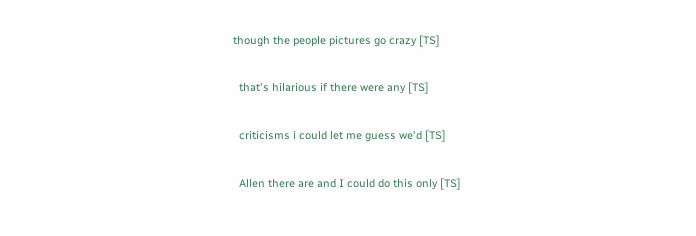though the people pictures go crazy [TS]

  that's hilarious if there were any [TS]

  criticisms i could let me guess we'd [TS]

  Allen there are and I could do this only [TS]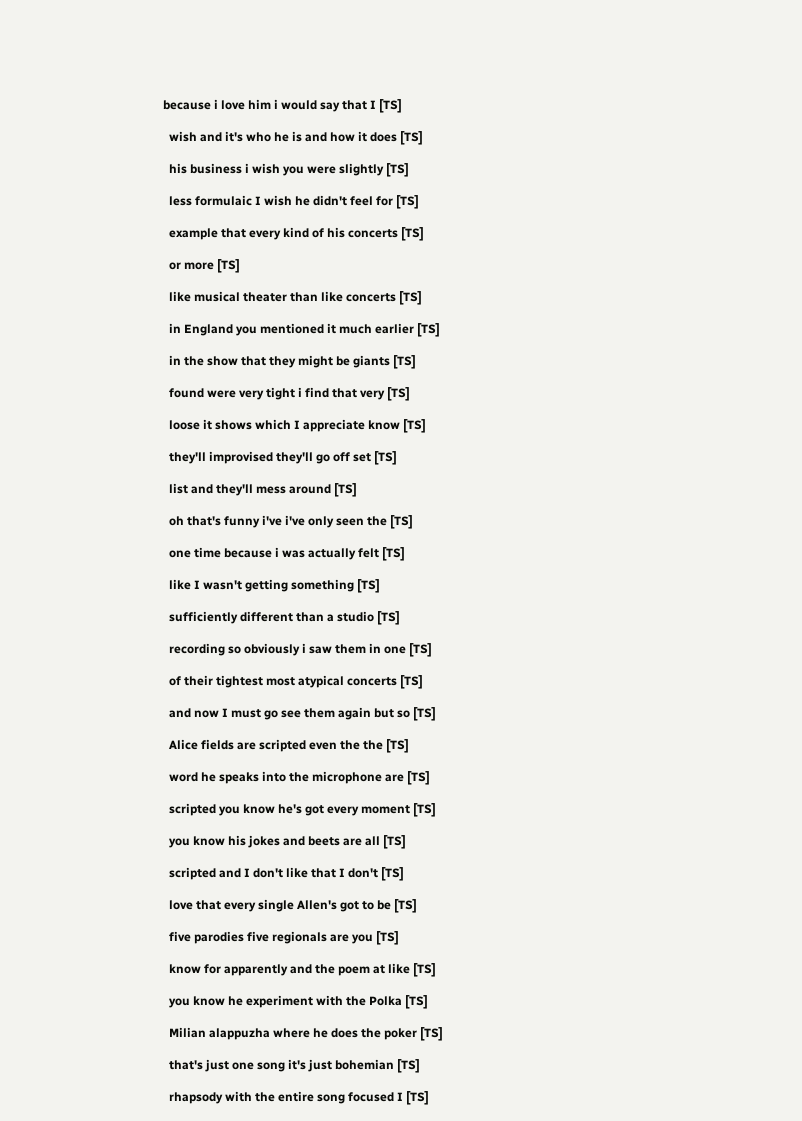because i love him i would say that I [TS]

  wish and it's who he is and how it does [TS]

  his business i wish you were slightly [TS]

  less formulaic I wish he didn't feel for [TS]

  example that every kind of his concerts [TS]

  or more [TS]

  like musical theater than like concerts [TS]

  in England you mentioned it much earlier [TS]

  in the show that they might be giants [TS]

  found were very tight i find that very [TS]

  loose it shows which I appreciate know [TS]

  they'll improvised they'll go off set [TS]

  list and they'll mess around [TS]

  oh that's funny i've i've only seen the [TS]

  one time because i was actually felt [TS]

  like I wasn't getting something [TS]

  sufficiently different than a studio [TS]

  recording so obviously i saw them in one [TS]

  of their tightest most atypical concerts [TS]

  and now I must go see them again but so [TS]

  Alice fields are scripted even the the [TS]

  word he speaks into the microphone are [TS]

  scripted you know he's got every moment [TS]

  you know his jokes and beets are all [TS]

  scripted and I don't like that I don't [TS]

  love that every single Allen's got to be [TS]

  five parodies five regionals are you [TS]

  know for apparently and the poem at like [TS]

  you know he experiment with the Polka [TS]

  Milian alappuzha where he does the poker [TS]

  that's just one song it's just bohemian [TS]

  rhapsody with the entire song focused I [TS]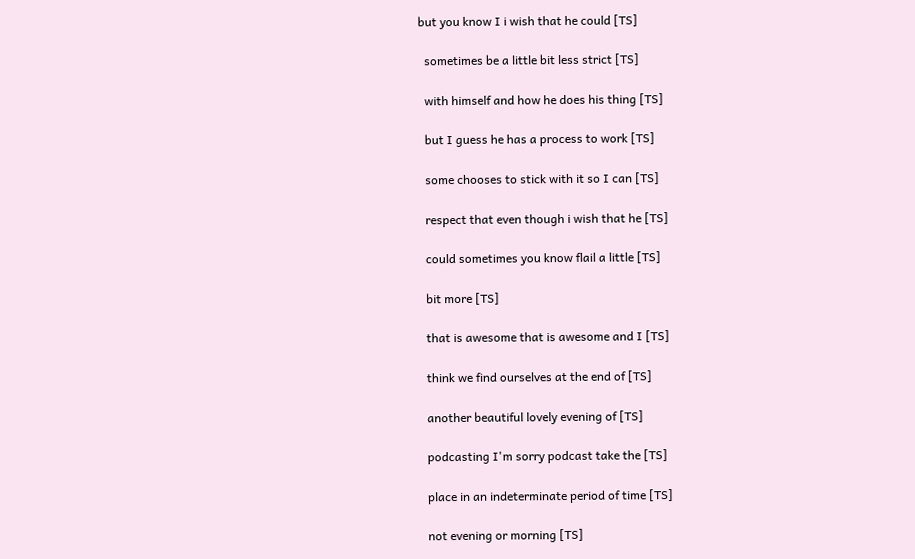but you know I i wish that he could [TS]

  sometimes be a little bit less strict [TS]

  with himself and how he does his thing [TS]

  but I guess he has a process to work [TS]

  some chooses to stick with it so I can [TS]

  respect that even though i wish that he [TS]

  could sometimes you know flail a little [TS]

  bit more [TS]

  that is awesome that is awesome and I [TS]

  think we find ourselves at the end of [TS]

  another beautiful lovely evening of [TS]

  podcasting I'm sorry podcast take the [TS]

  place in an indeterminate period of time [TS]

  not evening or morning [TS]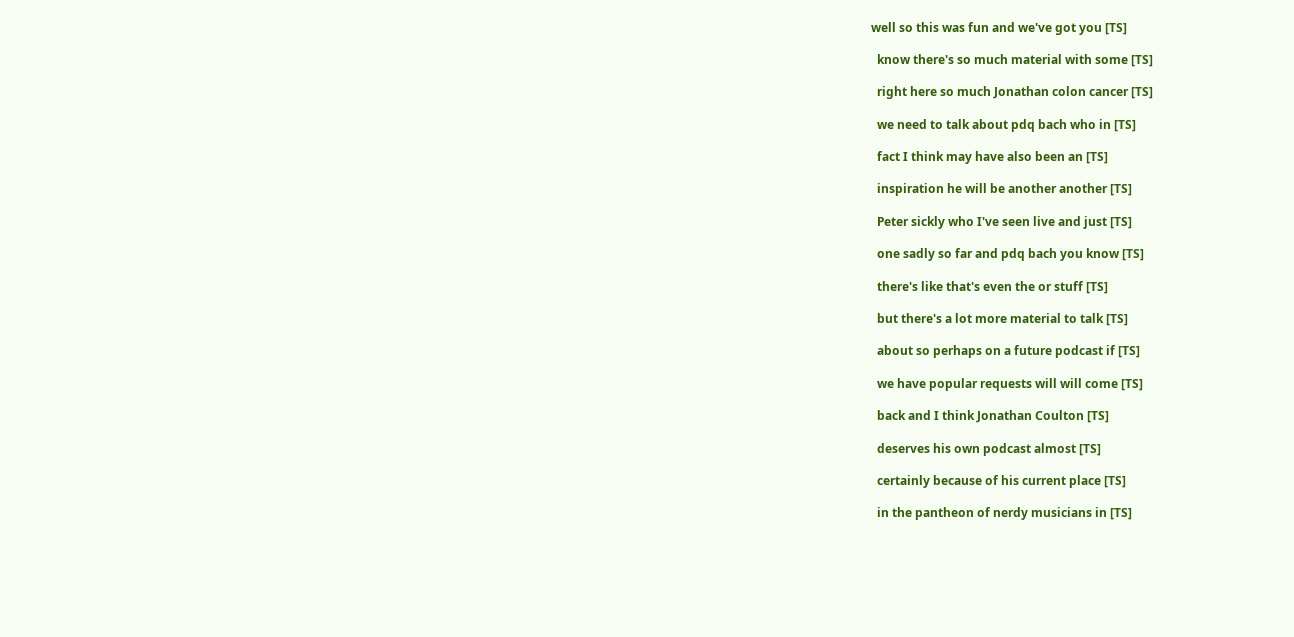well so this was fun and we've got you [TS]

  know there's so much material with some [TS]

  right here so much Jonathan colon cancer [TS]

  we need to talk about pdq bach who in [TS]

  fact I think may have also been an [TS]

  inspiration he will be another another [TS]

  Peter sickly who I've seen live and just [TS]

  one sadly so far and pdq bach you know [TS]

  there's like that's even the or stuff [TS]

  but there's a lot more material to talk [TS]

  about so perhaps on a future podcast if [TS]

  we have popular requests will will come [TS]

  back and I think Jonathan Coulton [TS]

  deserves his own podcast almost [TS]

  certainly because of his current place [TS]

  in the pantheon of nerdy musicians in [TS]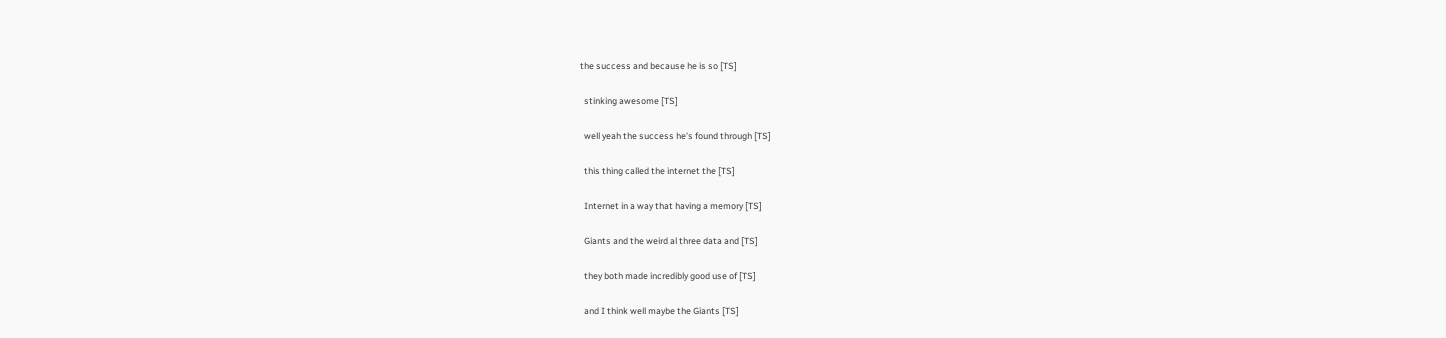the success and because he is so [TS]

  stinking awesome [TS]

  well yeah the success he's found through [TS]

  this thing called the internet the [TS]

  Internet in a way that having a memory [TS]

  Giants and the weird al three data and [TS]

  they both made incredibly good use of [TS]

  and I think well maybe the Giants [TS]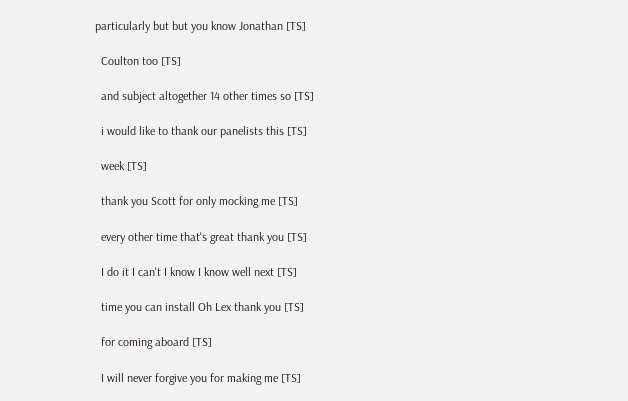particularly but but you know Jonathan [TS]

  Coulton too [TS]

  and subject altogether 14 other times so [TS]

  i would like to thank our panelists this [TS]

  week [TS]

  thank you Scott for only mocking me [TS]

  every other time that's great thank you [TS]

  I do it I can't I know I know well next [TS]

  time you can install Oh Lex thank you [TS]

  for coming aboard [TS]

  I will never forgive you for making me [TS]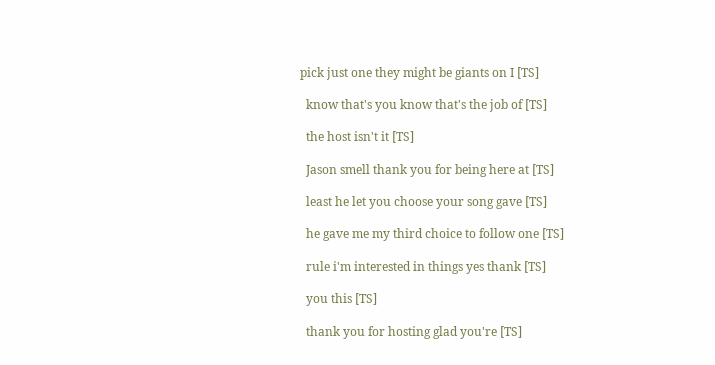pick just one they might be giants on I [TS]

  know that's you know that's the job of [TS]

  the host isn't it [TS]

  Jason smell thank you for being here at [TS]

  least he let you choose your song gave [TS]

  he gave me my third choice to follow one [TS]

  rule i'm interested in things yes thank [TS]

  you this [TS]

  thank you for hosting glad you're [TS]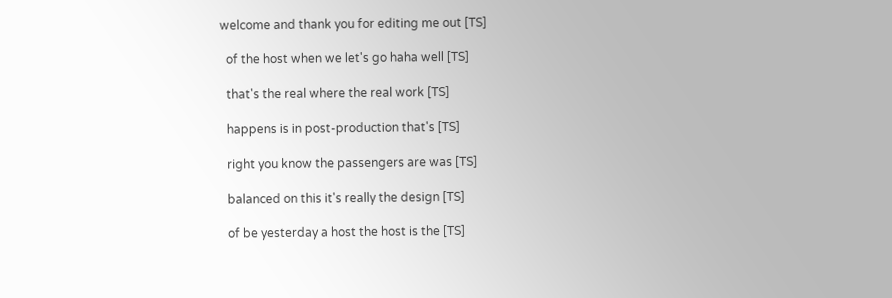welcome and thank you for editing me out [TS]

  of the host when we let's go haha well [TS]

  that's the real where the real work [TS]

  happens is in post-production that's [TS]

  right you know the passengers are was [TS]

  balanced on this it's really the design [TS]

  of be yesterday a host the host is the [TS]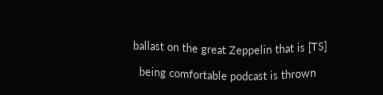ballast on the great Zeppelin that is [TS]

  being comfortable podcast is thrown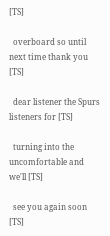[TS]

  overboard so until next time thank you [TS]

  dear listener the Spurs listeners for [TS]

  turning into the uncomfortable and we'll [TS]

  see you again soon [TS]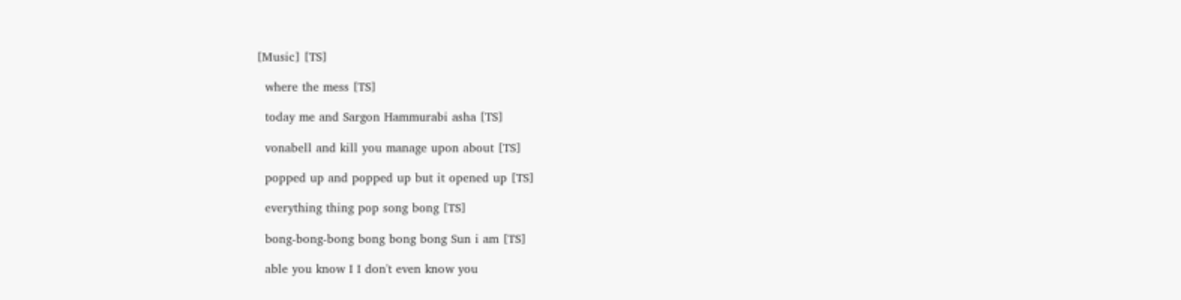[Music] [TS]

  where the mess [TS]

  today me and Sargon Hammurabi asha [TS]

  vonabell and kill you manage upon about [TS]

  popped up and popped up but it opened up [TS]

  everything thing pop song bong [TS]

  bong-bong-bong bong bong bong Sun i am [TS]

  able you know I I don't even know you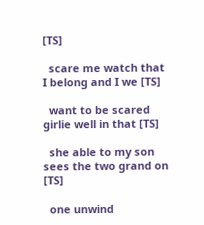[TS]

  scare me watch that I belong and I we [TS]

  want to be scared girlie well in that [TS]

  she able to my son sees the two grand on [TS]

  one unwind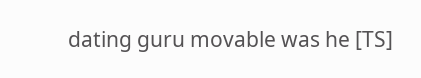dating guru movable was he [TS]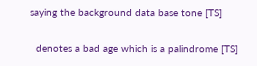saying the background data base tone [TS]

  denotes a bad age which is a palindrome [TS]